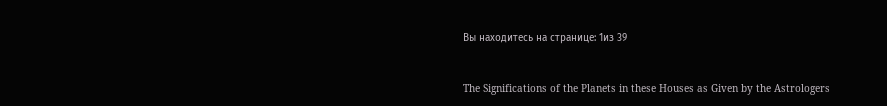Вы находитесь на странице: 1из 39


The Significations of the Planets in these Houses as Given by the Astrologers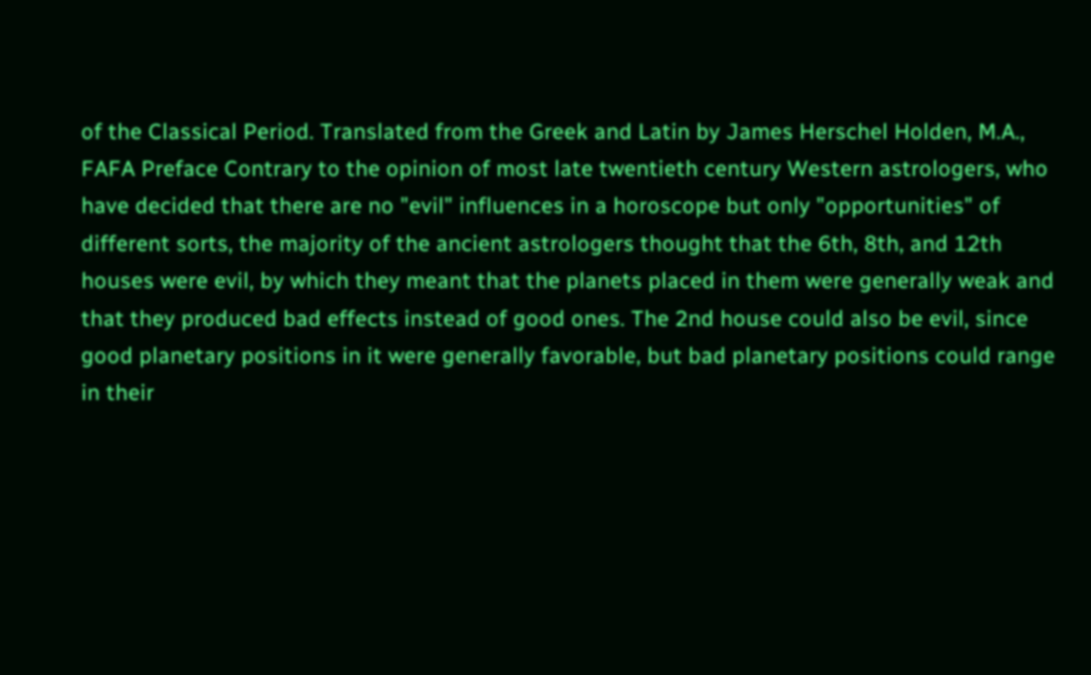of the Classical Period. Translated from the Greek and Latin by James Herschel Holden, M.A., FAFA Preface Contrary to the opinion of most late twentieth century Western astrologers, who have decided that there are no "evil" influences in a horoscope but only "opportunities" of different sorts, the majority of the ancient astrologers thought that the 6th, 8th, and 12th houses were evil, by which they meant that the planets placed in them were generally weak and that they produced bad effects instead of good ones. The 2nd house could also be evil, since good planetary positions in it were generally favorable, but bad planetary positions could range in their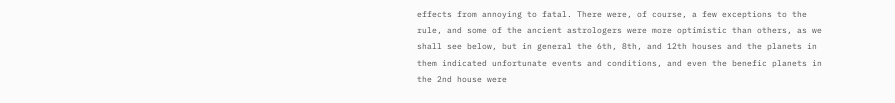effects from annoying to fatal. There were, of course, a few exceptions to the rule, and some of the ancient astrologers were more optimistic than others, as we shall see below, but in general the 6th, 8th, and 12th houses and the planets in them indicated unfortunate events and conditions, and even the benefic planets in the 2nd house were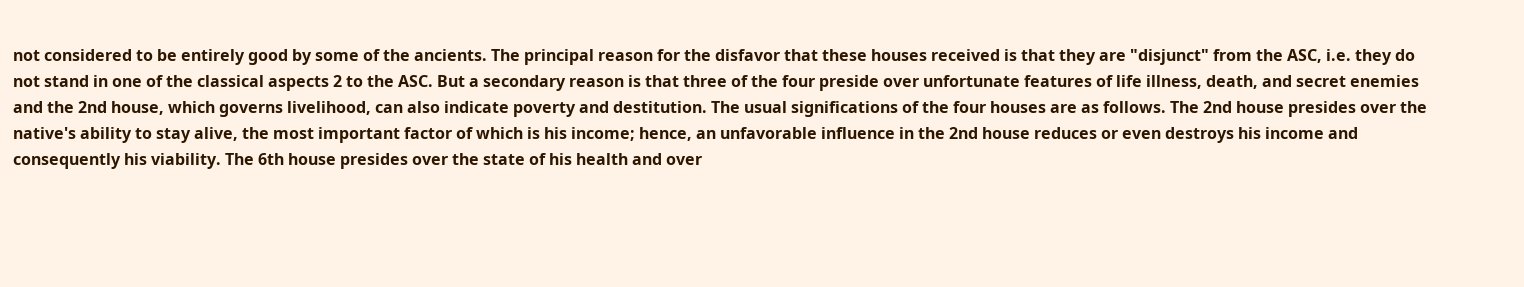not considered to be entirely good by some of the ancients. The principal reason for the disfavor that these houses received is that they are "disjunct" from the ASC, i.e. they do not stand in one of the classical aspects 2 to the ASC. But a secondary reason is that three of the four preside over unfortunate features of life illness, death, and secret enemies and the 2nd house, which governs livelihood, can also indicate poverty and destitution. The usual significations of the four houses are as follows. The 2nd house presides over the native's ability to stay alive, the most important factor of which is his income; hence, an unfavorable influence in the 2nd house reduces or even destroys his income and consequently his viability. The 6th house presides over the state of his health and over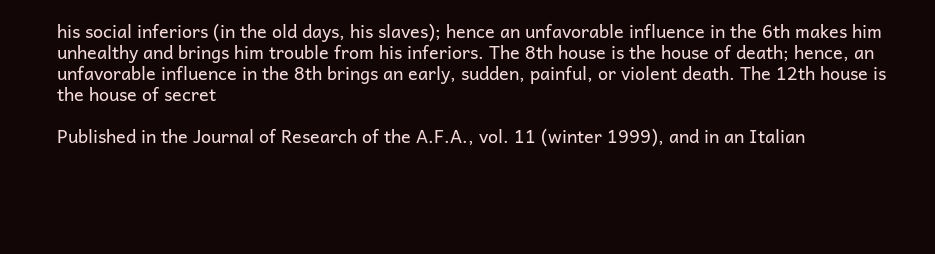his social inferiors (in the old days, his slaves); hence an unfavorable influence in the 6th makes him unhealthy and brings him trouble from his inferiors. The 8th house is the house of death; hence, an unfavorable influence in the 8th brings an early, sudden, painful, or violent death. The 12th house is the house of secret

Published in the Journal of Research of the A.F.A., vol. 11 (winter 1999), and in an Italian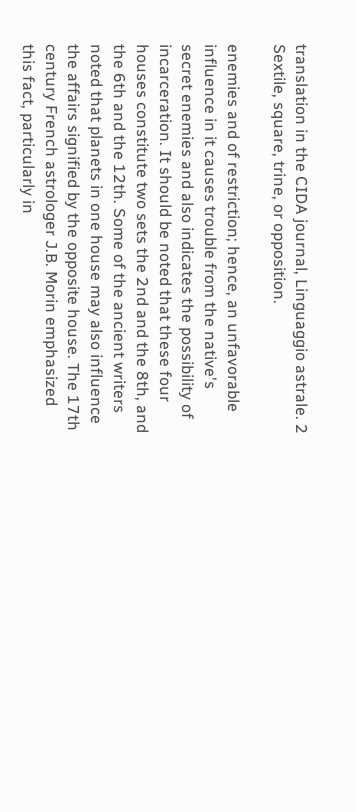translation in the CIDA journal, Linguaggio astrale. 2 Sextile, square, trine, or opposition.

enemies and of restriction; hence, an unfavorable influence in it causes trouble from the native's secret enemies and also indicates the possibility of incarceration. It should be noted that these four houses constitute two sets the 2nd and the 8th, and the 6th and the 12th. Some of the ancient writers noted that planets in one house may also influence the affairs signified by the opposite house. The 17th century French astrologer J.B. Morin emphasized this fact, particularly in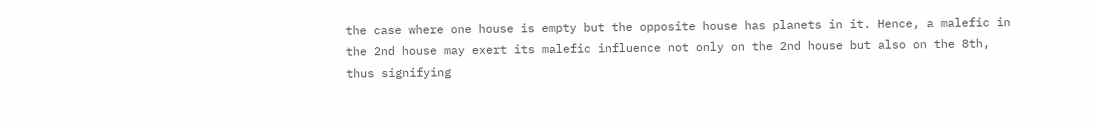the case where one house is empty but the opposite house has planets in it. Hence, a malefic in the 2nd house may exert its malefic influence not only on the 2nd house but also on the 8th, thus signifying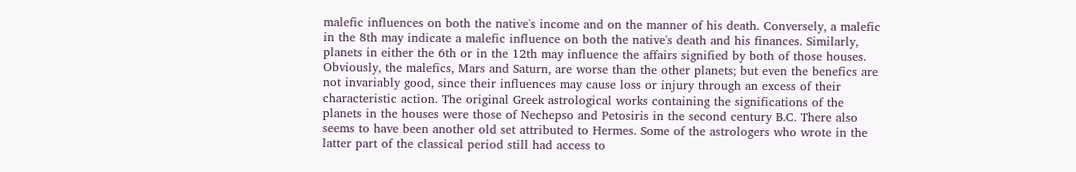malefic influences on both the native's income and on the manner of his death. Conversely, a malefic in the 8th may indicate a malefic influence on both the native's death and his finances. Similarly, planets in either the 6th or in the 12th may influence the affairs signified by both of those houses. Obviously, the malefics, Mars and Saturn, are worse than the other planets; but even the benefics are not invariably good, since their influences may cause loss or injury through an excess of their characteristic action. The original Greek astrological works containing the significations of the planets in the houses were those of Nechepso and Petosiris in the second century B.C. There also seems to have been another old set attributed to Hermes. Some of the astrologers who wrote in the latter part of the classical period still had access to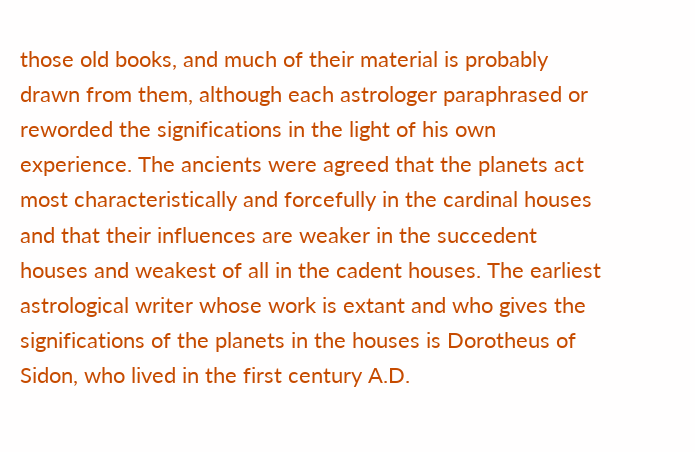those old books, and much of their material is probably drawn from them, although each astrologer paraphrased or reworded the significations in the light of his own experience. The ancients were agreed that the planets act most characteristically and forcefully in the cardinal houses and that their influences are weaker in the succedent houses and weakest of all in the cadent houses. The earliest astrological writer whose work is extant and who gives the significations of the planets in the houses is Dorotheus of Sidon, who lived in the first century A.D.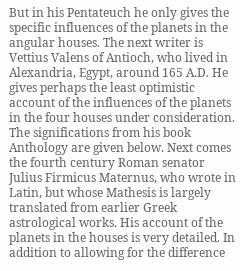But in his Pentateuch he only gives the specific influences of the planets in the angular houses. The next writer is Vettius Valens of Antioch, who lived in Alexandria, Egypt, around 165 A.D. He gives perhaps the least optimistic account of the influences of the planets in the four houses under consideration. The significations from his book Anthology are given below. Next comes the fourth century Roman senator Julius Firmicus Maternus, who wrote in Latin, but whose Mathesis is largely translated from earlier Greek astrological works. His account of the planets in the houses is very detailed. In addition to allowing for the difference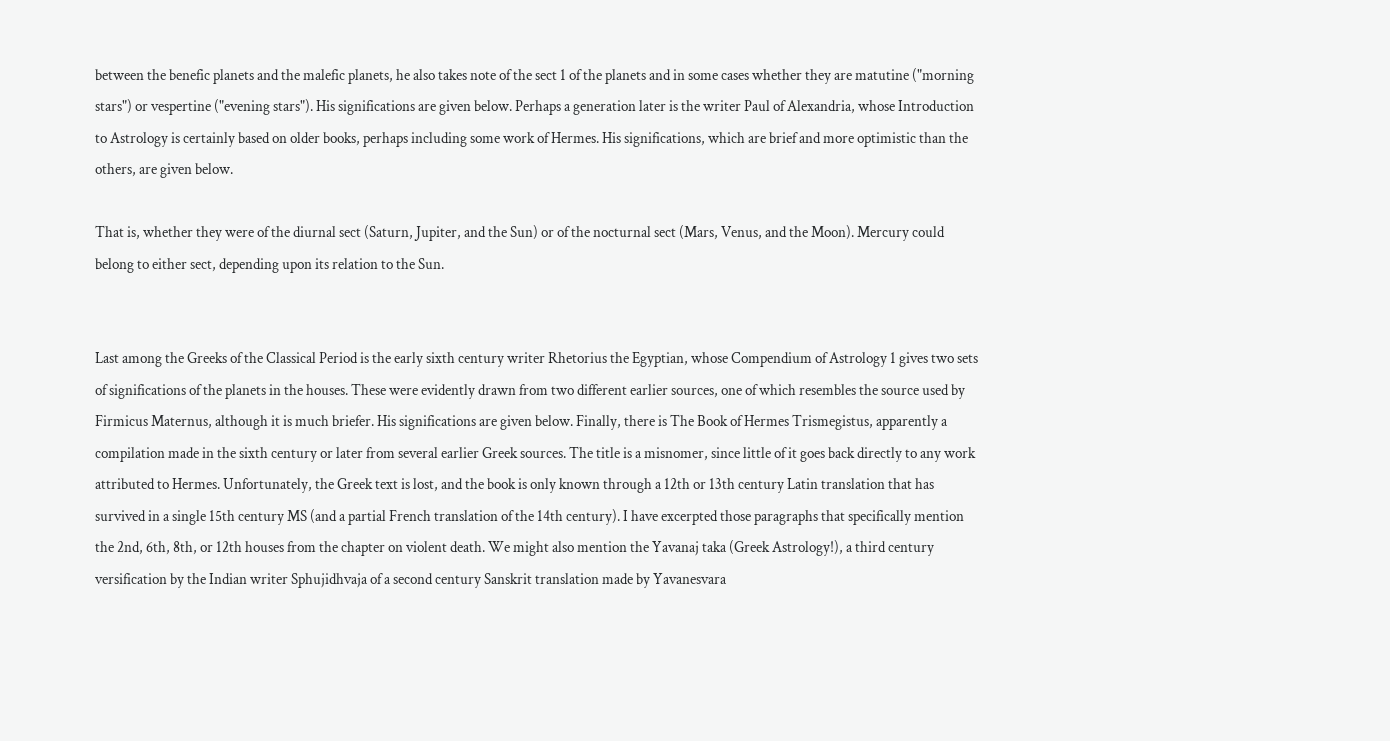between the benefic planets and the malefic planets, he also takes note of the sect 1 of the planets and in some cases whether they are matutine ("morning stars") or vespertine ("evening stars"). His significations are given below. Perhaps a generation later is the writer Paul of Alexandria, whose Introduction to Astrology is certainly based on older books, perhaps including some work of Hermes. His significations, which are brief and more optimistic than the others, are given below.

That is, whether they were of the diurnal sect (Saturn, Jupiter, and the Sun) or of the nocturnal sect (Mars, Venus, and the Moon). Mercury could belong to either sect, depending upon its relation to the Sun.


Last among the Greeks of the Classical Period is the early sixth century writer Rhetorius the Egyptian, whose Compendium of Astrology 1 gives two sets of significations of the planets in the houses. These were evidently drawn from two different earlier sources, one of which resembles the source used by Firmicus Maternus, although it is much briefer. His significations are given below. Finally, there is The Book of Hermes Trismegistus, apparently a compilation made in the sixth century or later from several earlier Greek sources. The title is a misnomer, since little of it goes back directly to any work attributed to Hermes. Unfortunately, the Greek text is lost, and the book is only known through a 12th or 13th century Latin translation that has survived in a single 15th century MS (and a partial French translation of the 14th century). I have excerpted those paragraphs that specifically mention the 2nd, 6th, 8th, or 12th houses from the chapter on violent death. We might also mention the Yavanaj taka (Greek Astrology!), a third century versification by the Indian writer Sphujidhvaja of a second century Sanskrit translation made by Yavanesvara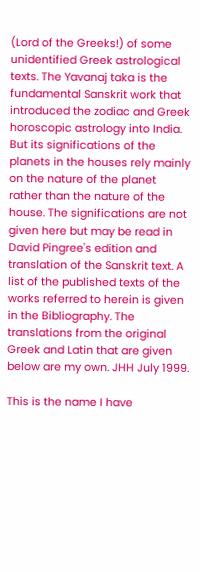(Lord of the Greeks!) of some unidentified Greek astrological texts. The Yavanaj taka is the fundamental Sanskrit work that introduced the zodiac and Greek horoscopic astrology into India. But its significations of the planets in the houses rely mainly on the nature of the planet rather than the nature of the house. The significations are not given here but may be read in David Pingree's edition and translation of the Sanskrit text. A list of the published texts of the works referred to herein is given in the Bibliography. The translations from the original Greek and Latin that are given below are my own. JHH July 1999.

This is the name I have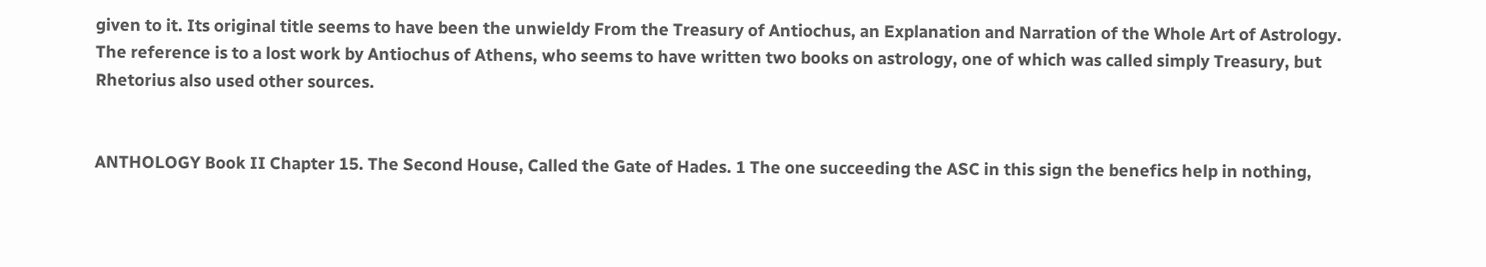given to it. Its original title seems to have been the unwieldy From the Treasury of Antiochus, an Explanation and Narration of the Whole Art of Astrology. The reference is to a lost work by Antiochus of Athens, who seems to have written two books on astrology, one of which was called simply Treasury, but Rhetorius also used other sources.


ANTHOLOGY Book II Chapter 15. The Second House, Called the Gate of Hades. 1 The one succeeding the ASC in this sign the benefics help in nothing,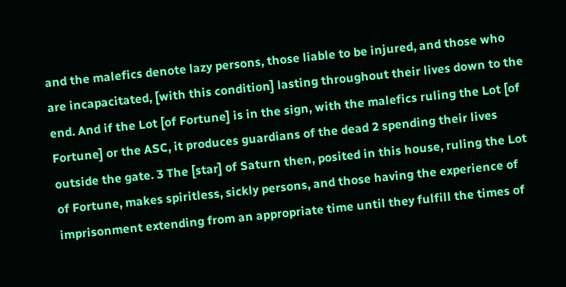and the malefics denote lazy persons, those liable to be injured, and those who are incapacitated, [with this condition] lasting throughout their lives down to the end. And if the Lot [of Fortune] is in the sign, with the malefics ruling the Lot [of Fortune] or the ASC, it produces guardians of the dead 2 spending their lives outside the gate. 3 The [star] of Saturn then, posited in this house, ruling the Lot of Fortune, makes spiritless, sickly persons, and those having the experience of imprisonment extending from an appropriate time until they fulfill the times of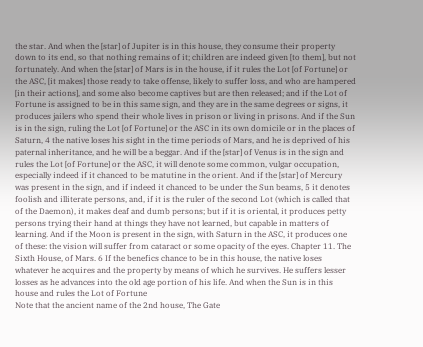the star. And when the [star] of Jupiter is in this house, they consume their property down to its end, so that nothing remains of it; children are indeed given [to them], but not fortunately. And when the [star] of Mars is in the house, if it rules the Lot [of Fortune] or the ASC, [it makes] those ready to take offense, likely to suffer loss, and who are hampered [in their actions], and some also become captives but are then released; and if the Lot of Fortune is assigned to be in this same sign, and they are in the same degrees or signs, it produces jailers who spend their whole lives in prison or living in prisons. And if the Sun is in the sign, ruling the Lot [of Fortune] or the ASC in its own domicile or in the places of Saturn, 4 the native loses his sight in the time periods of Mars, and he is deprived of his paternal inheritance, and he will be a beggar. And if the [star] of Venus is in the sign and rules the Lot [of Fortune] or the ASC, it will denote some common, vulgar occupation, especially indeed if it chanced to be matutine in the orient. And if the [star] of Mercury was present in the sign, and if indeed it chanced to be under the Sun beams, 5 it denotes foolish and illiterate persons, and, if it is the ruler of the second Lot (which is called that of the Daemon), it makes deaf and dumb persons; but if it is oriental, it produces petty persons trying their hand at things they have not learned, but capable in matters of learning. And if the Moon is present in the sign, with Saturn in the ASC, it produces one of these: the vision will suffer from cataract or some opacity of the eyes. Chapter 11. The Sixth House, of Mars. 6 If the benefics chance to be in this house, the native loses whatever he acquires and the property by means of which he survives. He suffers lesser losses as he advances into the old age portion of his life. And when the Sun is in this house and rules the Lot of Fortune
Note that the ancient name of the 2nd house, The Gate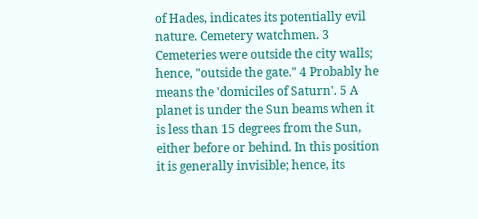of Hades, indicates its potentially evil nature. Cemetery watchmen. 3 Cemeteries were outside the city walls; hence, "outside the gate." 4 Probably he means the 'domiciles of Saturn'. 5 A planet is under the Sun beams when it is less than 15 degrees from the Sun, either before or behind. In this position it is generally invisible; hence, its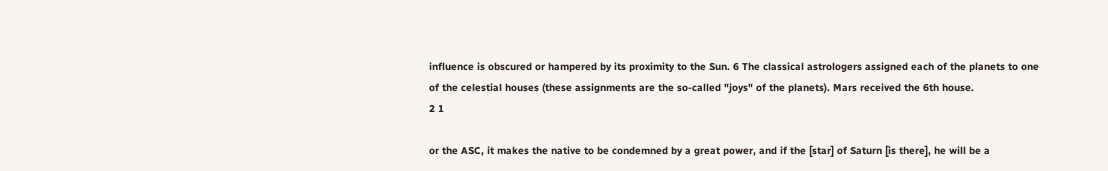influence is obscured or hampered by its proximity to the Sun. 6 The classical astrologers assigned each of the planets to one of the celestial houses (these assignments are the so-called "joys" of the planets). Mars received the 6th house.
2 1

or the ASC, it makes the native to be condemned by a great power, and if the [star] of Saturn [is there], he will be a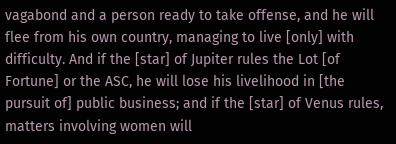vagabond and a person ready to take offense, and he will flee from his own country, managing to live [only] with difficulty. And if the [star] of Jupiter rules the Lot [of Fortune] or the ASC, he will lose his livelihood in [the pursuit of] public business; and if the [star] of Venus rules, matters involving women will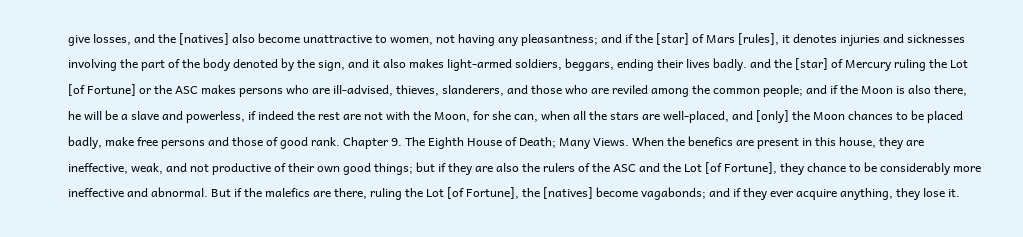give losses, and the [natives] also become unattractive to women, not having any pleasantness; and if the [star] of Mars [rules], it denotes injuries and sicknesses involving the part of the body denoted by the sign, and it also makes light-armed soldiers, beggars, ending their lives badly. and the [star] of Mercury ruling the Lot [of Fortune] or the ASC makes persons who are ill-advised, thieves, slanderers, and those who are reviled among the common people; and if the Moon is also there, he will be a slave and powerless, if indeed the rest are not with the Moon, for she can, when all the stars are well-placed, and [only] the Moon chances to be placed badly, make free persons and those of good rank. Chapter 9. The Eighth House of Death; Many Views. When the benefics are present in this house, they are ineffective, weak, and not productive of their own good things; but if they are also the rulers of the ASC and the Lot [of Fortune], they chance to be considerably more ineffective and abnormal. But if the malefics are there, ruling the Lot [of Fortune], the [natives] become vagabonds; and if they ever acquire anything, they lose it.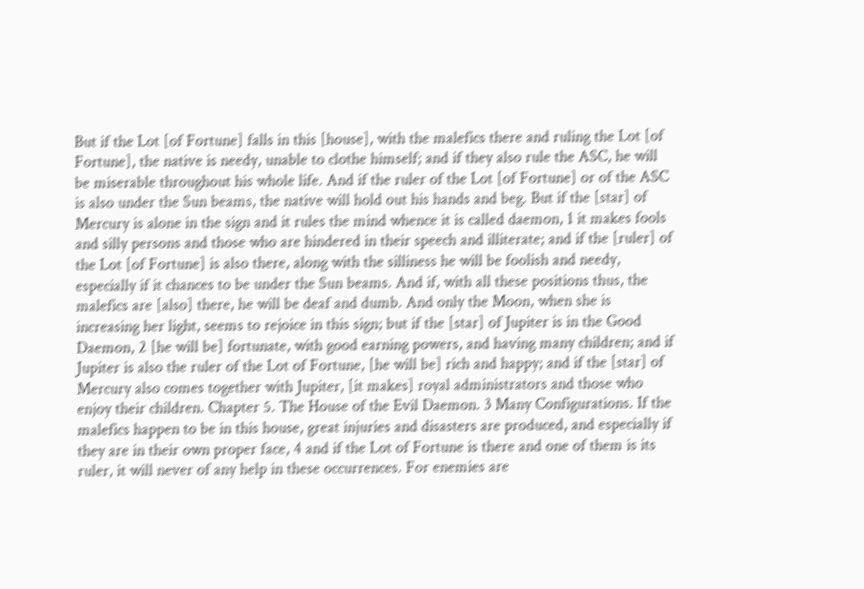But if the Lot [of Fortune] falls in this [house], with the malefics there and ruling the Lot [of Fortune], the native is needy, unable to clothe himself; and if they also rule the ASC, he will be miserable throughout his whole life. And if the ruler of the Lot [of Fortune] or of the ASC is also under the Sun beams, the native will hold out his hands and beg. But if the [star] of Mercury is alone in the sign and it rules the mind whence it is called daemon, 1 it makes fools and silly persons and those who are hindered in their speech and illiterate; and if the [ruler] of the Lot [of Fortune] is also there, along with the silliness he will be foolish and needy, especially if it chances to be under the Sun beams. And if, with all these positions thus, the malefics are [also] there, he will be deaf and dumb. And only the Moon, when she is increasing her light, seems to rejoice in this sign; but if the [star] of Jupiter is in the Good Daemon, 2 [he will be] fortunate, with good earning powers, and having many children; and if Jupiter is also the ruler of the Lot of Fortune, [he will be] rich and happy; and if the [star] of Mercury also comes together with Jupiter, [it makes] royal administrators and those who enjoy their children. Chapter 5. The House of the Evil Daemon. 3 Many Configurations. If the malefics happen to be in this house, great injuries and disasters are produced, and especially if they are in their own proper face, 4 and if the Lot of Fortune is there and one of them is its ruler, it will never of any help in these occurrences. For enemies are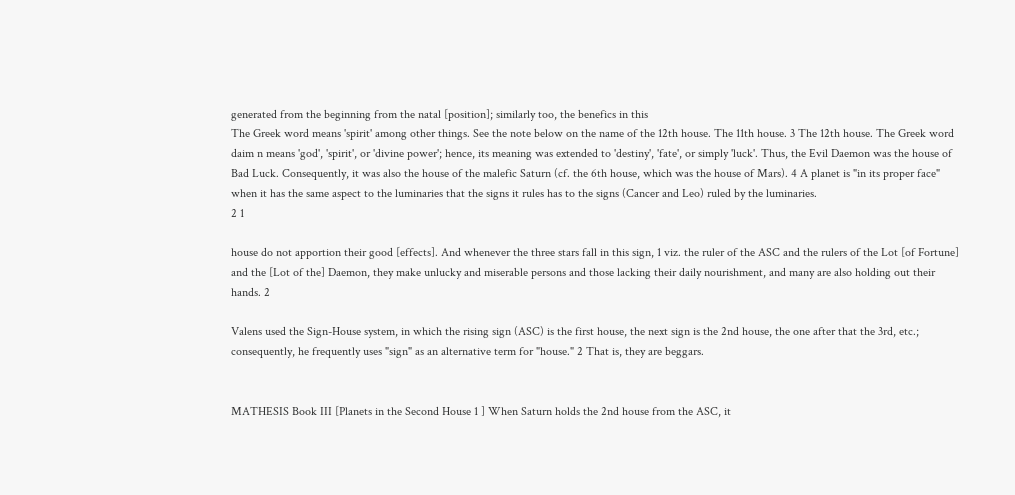generated from the beginning from the natal [position]; similarly too, the benefics in this
The Greek word means 'spirit' among other things. See the note below on the name of the 12th house. The 11th house. 3 The 12th house. The Greek word daim n means 'god', 'spirit', or 'divine power'; hence, its meaning was extended to 'destiny', 'fate', or simply 'luck'. Thus, the Evil Daemon was the house of Bad Luck. Consequently, it was also the house of the malefic Saturn (cf. the 6th house, which was the house of Mars). 4 A planet is "in its proper face" when it has the same aspect to the luminaries that the signs it rules has to the signs (Cancer and Leo) ruled by the luminaries.
2 1

house do not apportion their good [effects]. And whenever the three stars fall in this sign, 1 viz. the ruler of the ASC and the rulers of the Lot [of Fortune] and the [Lot of the] Daemon, they make unlucky and miserable persons and those lacking their daily nourishment, and many are also holding out their hands. 2

Valens used the Sign-House system, in which the rising sign (ASC) is the first house, the next sign is the 2nd house, the one after that the 3rd, etc.; consequently, he frequently uses "sign" as an alternative term for "house." 2 That is, they are beggars.


MATHESIS Book III [Planets in the Second House 1 ] When Saturn holds the 2nd house from the ASC, it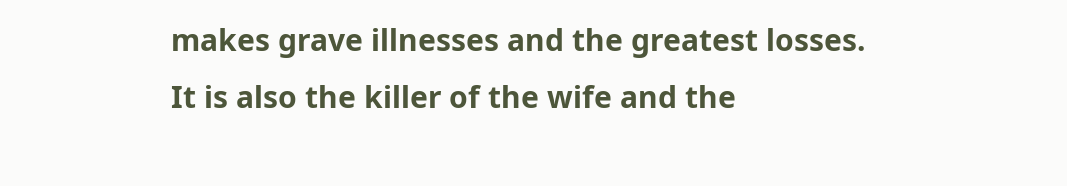makes grave illnesses and the greatest losses. It is also the killer of the wife and the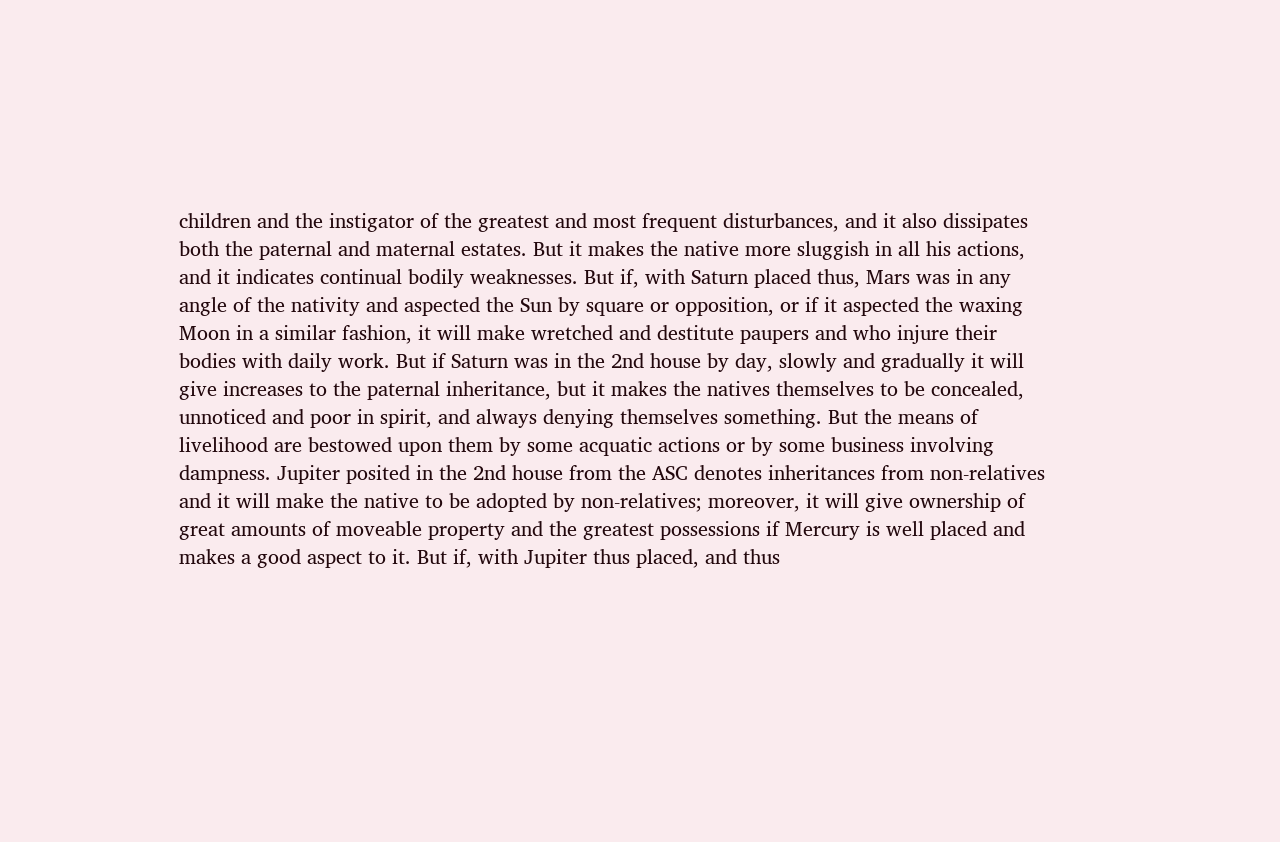children and the instigator of the greatest and most frequent disturbances, and it also dissipates both the paternal and maternal estates. But it makes the native more sluggish in all his actions, and it indicates continual bodily weaknesses. But if, with Saturn placed thus, Mars was in any angle of the nativity and aspected the Sun by square or opposition, or if it aspected the waxing Moon in a similar fashion, it will make wretched and destitute paupers and who injure their bodies with daily work. But if Saturn was in the 2nd house by day, slowly and gradually it will give increases to the paternal inheritance, but it makes the natives themselves to be concealed, unnoticed and poor in spirit, and always denying themselves something. But the means of livelihood are bestowed upon them by some acquatic actions or by some business involving dampness. Jupiter posited in the 2nd house from the ASC denotes inheritances from non-relatives and it will make the native to be adopted by non-relatives; moreover, it will give ownership of great amounts of moveable property and the greatest possessions if Mercury is well placed and makes a good aspect to it. But if, with Jupiter thus placed, and thus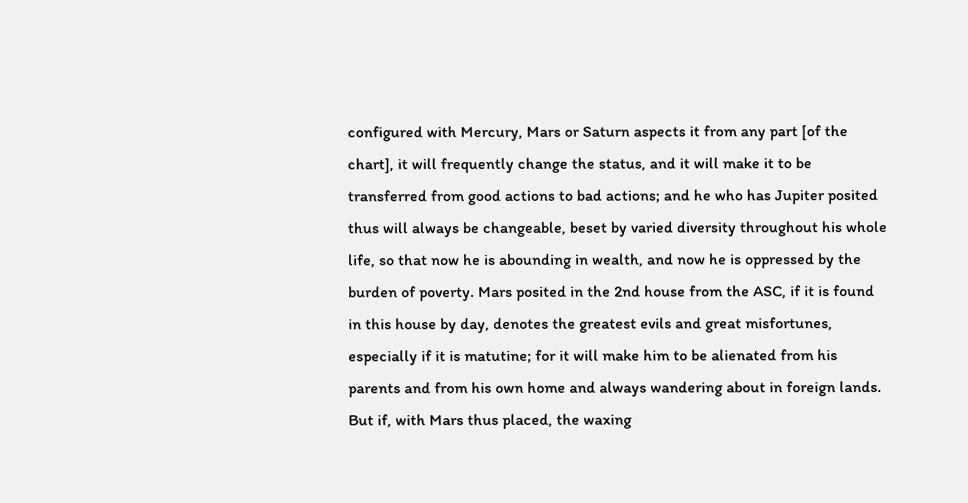configured with Mercury, Mars or Saturn aspects it from any part [of the chart], it will frequently change the status, and it will make it to be transferred from good actions to bad actions; and he who has Jupiter posited thus will always be changeable, beset by varied diversity throughout his whole life, so that now he is abounding in wealth, and now he is oppressed by the burden of poverty. Mars posited in the 2nd house from the ASC, if it is found in this house by day, denotes the greatest evils and great misfortunes, especially if it is matutine; for it will make him to be alienated from his parents and from his own home and always wandering about in foreign lands. But if, with Mars thus placed, the waxing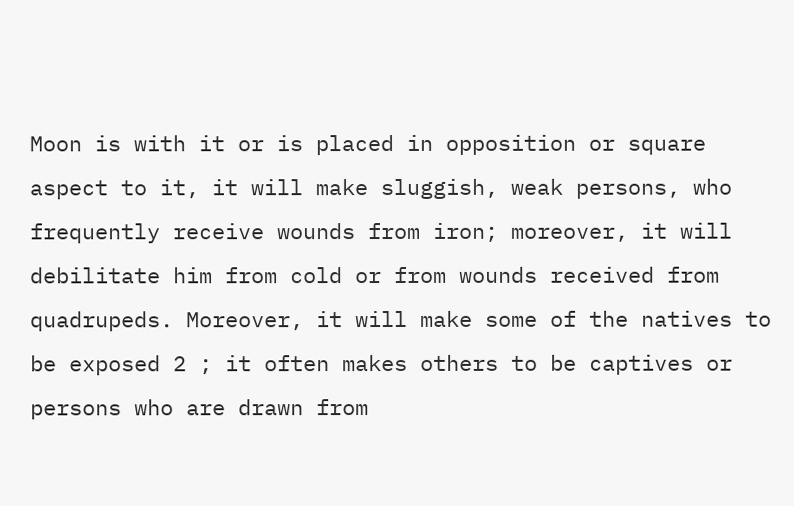Moon is with it or is placed in opposition or square aspect to it, it will make sluggish, weak persons, who frequently receive wounds from iron; moreover, it will debilitate him from cold or from wounds received from quadrupeds. Moreover, it will make some of the natives to be exposed 2 ; it often makes others to be captives or persons who are drawn from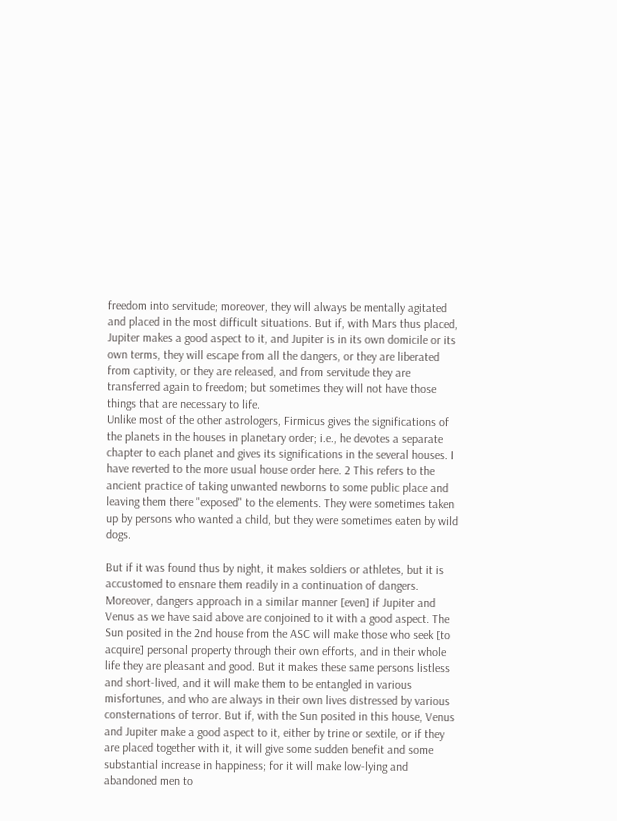freedom into servitude; moreover, they will always be mentally agitated and placed in the most difficult situations. But if, with Mars thus placed, Jupiter makes a good aspect to it, and Jupiter is in its own domicile or its own terms, they will escape from all the dangers, or they are liberated from captivity, or they are released, and from servitude they are transferred again to freedom; but sometimes they will not have those things that are necessary to life.
Unlike most of the other astrologers, Firmicus gives the significations of the planets in the houses in planetary order; i.e., he devotes a separate chapter to each planet and gives its significations in the several houses. I have reverted to the more usual house order here. 2 This refers to the ancient practice of taking unwanted newborns to some public place and leaving them there "exposed" to the elements. They were sometimes taken up by persons who wanted a child, but they were sometimes eaten by wild dogs.

But if it was found thus by night, it makes soldiers or athletes, but it is accustomed to ensnare them readily in a continuation of dangers. Moreover, dangers approach in a similar manner [even] if Jupiter and Venus as we have said above are conjoined to it with a good aspect. The Sun posited in the 2nd house from the ASC will make those who seek [to acquire] personal property through their own efforts, and in their whole life they are pleasant and good. But it makes these same persons listless and short-lived, and it will make them to be entangled in various misfortunes, and who are always in their own lives distressed by various consternations of terror. But if, with the Sun posited in this house, Venus and Jupiter make a good aspect to it, either by trine or sextile, or if they are placed together with it, it will give some sudden benefit and some substantial increase in happiness; for it will make low-lying and abandoned men to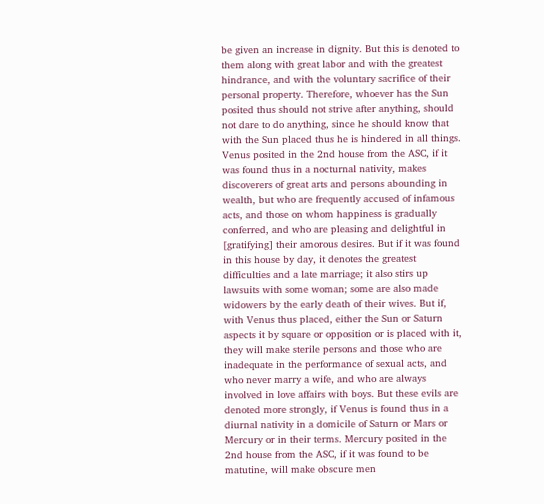be given an increase in dignity. But this is denoted to them along with great labor and with the greatest hindrance, and with the voluntary sacrifice of their personal property. Therefore, whoever has the Sun posited thus should not strive after anything, should not dare to do anything, since he should know that with the Sun placed thus he is hindered in all things. Venus posited in the 2nd house from the ASC, if it was found thus in a nocturnal nativity, makes discoverers of great arts and persons abounding in wealth, but who are frequently accused of infamous acts, and those on whom happiness is gradually conferred, and who are pleasing and delightful in [gratifying] their amorous desires. But if it was found in this house by day, it denotes the greatest difficulties and a late marriage; it also stirs up lawsuits with some woman; some are also made widowers by the early death of their wives. But if, with Venus thus placed, either the Sun or Saturn aspects it by square or opposition or is placed with it, they will make sterile persons and those who are inadequate in the performance of sexual acts, and who never marry a wife, and who are always involved in love affairs with boys. But these evils are denoted more strongly, if Venus is found thus in a diurnal nativity in a domicile of Saturn or Mars or Mercury or in their terms. Mercury posited in the 2nd house from the ASC, if it was found to be matutine, will make obscure men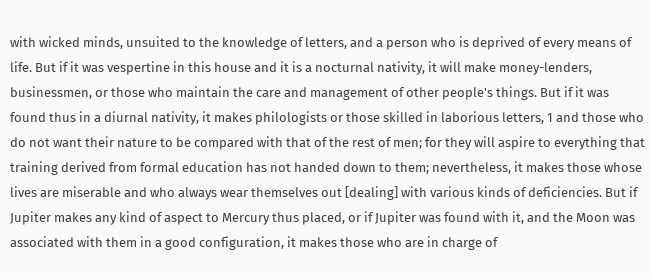with wicked minds, unsuited to the knowledge of letters, and a person who is deprived of every means of life. But if it was vespertine in this house and it is a nocturnal nativity, it will make money-lenders, businessmen, or those who maintain the care and management of other people's things. But if it was found thus in a diurnal nativity, it makes philologists or those skilled in laborious letters, 1 and those who do not want their nature to be compared with that of the rest of men; for they will aspire to everything that training derived from formal education has not handed down to them; nevertheless, it makes those whose lives are miserable and who always wear themselves out [dealing] with various kinds of deficiencies. But if Jupiter makes any kind of aspect to Mercury thus placed, or if Jupiter was found with it, and the Moon was associated with them in a good configuration, it makes those who are in charge of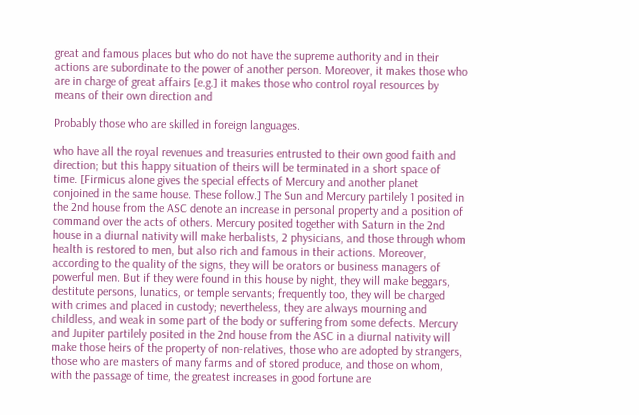great and famous places but who do not have the supreme authority and in their actions are subordinate to the power of another person. Moreover, it makes those who are in charge of great affairs [e.g.] it makes those who control royal resources by means of their own direction and

Probably those who are skilled in foreign languages.

who have all the royal revenues and treasuries entrusted to their own good faith and direction; but this happy situation of theirs will be terminated in a short space of time. [Firmicus alone gives the special effects of Mercury and another planet conjoined in the same house. These follow.] The Sun and Mercury partilely 1 posited in the 2nd house from the ASC denote an increase in personal property and a position of command over the acts of others. Mercury posited together with Saturn in the 2nd house in a diurnal nativity will make herbalists, 2 physicians, and those through whom health is restored to men, but also rich and famous in their actions. Moreover, according to the quality of the signs, they will be orators or business managers of powerful men. But if they were found in this house by night, they will make beggars, destitute persons, lunatics, or temple servants; frequently too, they will be charged with crimes and placed in custody; nevertheless, they are always mourning and childless, and weak in some part of the body or suffering from some defects. Mercury and Jupiter partilely posited in the 2nd house from the ASC in a diurnal nativity will make those heirs of the property of non-relatives, those who are adopted by strangers, those who are masters of many farms and of stored produce, and those on whom, with the passage of time, the greatest increases in good fortune are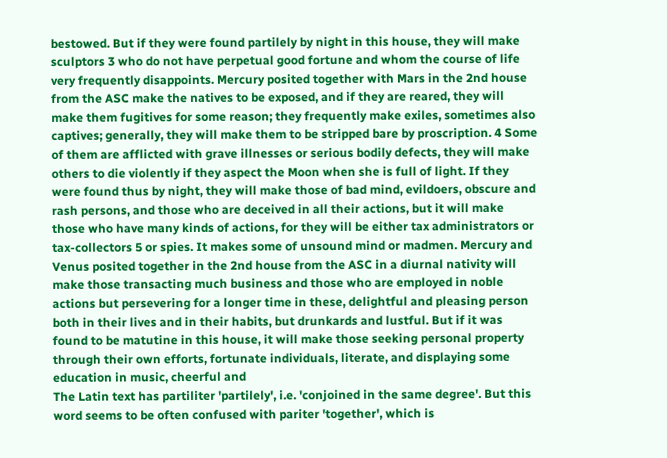bestowed. But if they were found partilely by night in this house, they will make sculptors 3 who do not have perpetual good fortune and whom the course of life very frequently disappoints. Mercury posited together with Mars in the 2nd house from the ASC make the natives to be exposed, and if they are reared, they will make them fugitives for some reason; they frequently make exiles, sometimes also captives; generally, they will make them to be stripped bare by proscription. 4 Some of them are afflicted with grave illnesses or serious bodily defects, they will make others to die violently if they aspect the Moon when she is full of light. If they were found thus by night, they will make those of bad mind, evildoers, obscure and rash persons, and those who are deceived in all their actions, but it will make those who have many kinds of actions, for they will be either tax administrators or tax-collectors 5 or spies. It makes some of unsound mind or madmen. Mercury and Venus posited together in the 2nd house from the ASC in a diurnal nativity will make those transacting much business and those who are employed in noble actions but persevering for a longer time in these, delightful and pleasing person both in their lives and in their habits, but drunkards and lustful. But if it was found to be matutine in this house, it will make those seeking personal property through their own efforts, fortunate individuals, literate, and displaying some education in music, cheerful and
The Latin text has partiliter 'partilely', i.e. 'conjoined in the same degree'. But this word seems to be often confused with pariter 'together', which is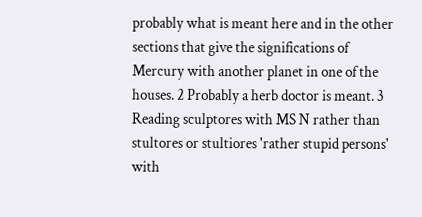probably what is meant here and in the other sections that give the significations of Mercury with another planet in one of the houses. 2 Probably a herb doctor is meant. 3 Reading sculptores with MS N rather than stultores or stultiores 'rather stupid persons' with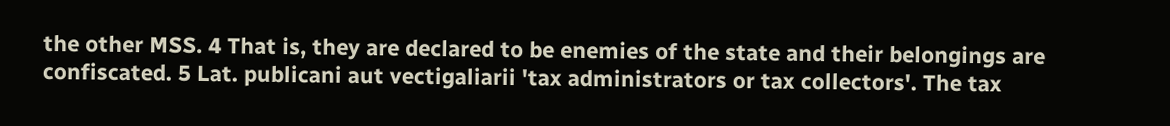the other MSS. 4 That is, they are declared to be enemies of the state and their belongings are confiscated. 5 Lat. publicani aut vectigaliarii 'tax administrators or tax collectors'. The tax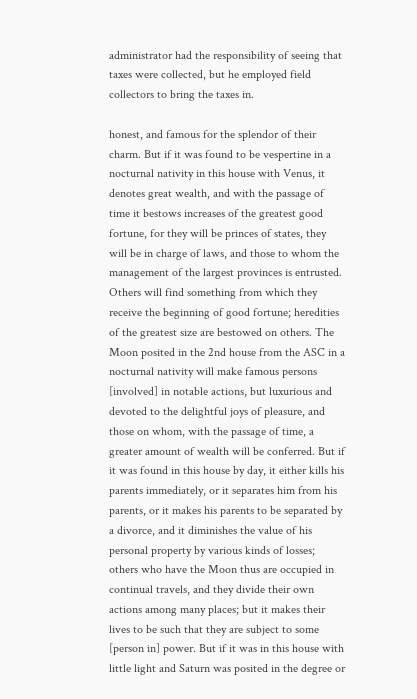administrator had the responsibility of seeing that taxes were collected, but he employed field collectors to bring the taxes in.

honest, and famous for the splendor of their charm. But if it was found to be vespertine in a nocturnal nativity in this house with Venus, it denotes great wealth, and with the passage of time it bestows increases of the greatest good fortune, for they will be princes of states, they will be in charge of laws, and those to whom the management of the largest provinces is entrusted. Others will find something from which they receive the beginning of good fortune; heredities of the greatest size are bestowed on others. The Moon posited in the 2nd house from the ASC in a nocturnal nativity will make famous persons [involved] in notable actions, but luxurious and devoted to the delightful joys of pleasure, and those on whom, with the passage of time, a greater amount of wealth will be conferred. But if it was found in this house by day, it either kills his parents immediately, or it separates him from his parents, or it makes his parents to be separated by a divorce, and it diminishes the value of his personal property by various kinds of losses; others who have the Moon thus are occupied in continual travels, and they divide their own actions among many places; but it makes their lives to be such that they are subject to some [person in] power. But if it was in this house with little light and Saturn was posited in the degree or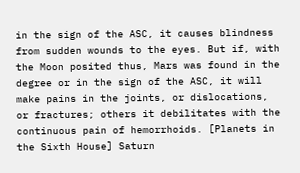in the sign of the ASC, it causes blindness from sudden wounds to the eyes. But if, with the Moon posited thus, Mars was found in the degree or in the sign of the ASC, it will make pains in the joints, or dislocations, or fractures; others it debilitates with the continuous pain of hemorrhoids. [Planets in the Sixth House] Saturn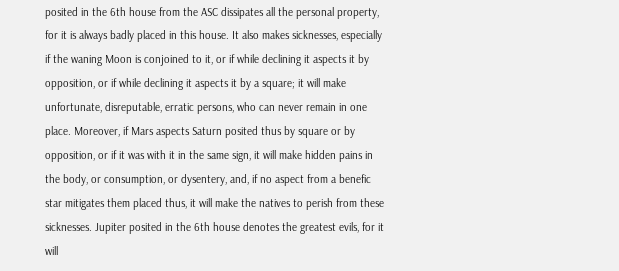posited in the 6th house from the ASC dissipates all the personal property, for it is always badly placed in this house. It also makes sicknesses, especially if the waning Moon is conjoined to it, or if while declining it aspects it by opposition, or if while declining it aspects it by a square; it will make unfortunate, disreputable, erratic persons, who can never remain in one place. Moreover, if Mars aspects Saturn posited thus by square or by opposition, or if it was with it in the same sign, it will make hidden pains in the body, or consumption, or dysentery, and, if no aspect from a benefic star mitigates them placed thus, it will make the natives to perish from these sicknesses. Jupiter posited in the 6th house denotes the greatest evils, for it will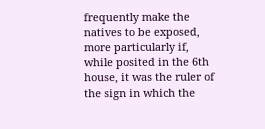frequently make the natives to be exposed, more particularly if, while posited in the 6th house, it was the ruler of the sign in which the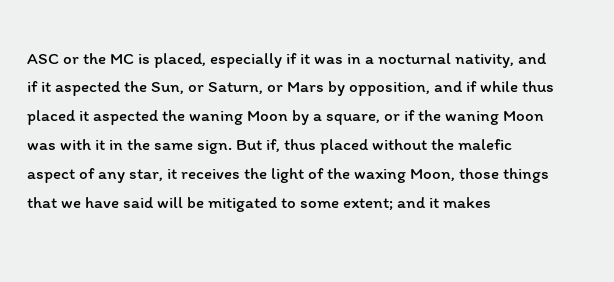ASC or the MC is placed, especially if it was in a nocturnal nativity, and if it aspected the Sun, or Saturn, or Mars by opposition, and if while thus placed it aspected the waning Moon by a square, or if the waning Moon was with it in the same sign. But if, thus placed without the malefic aspect of any star, it receives the light of the waxing Moon, those things that we have said will be mitigated to some extent; and it makes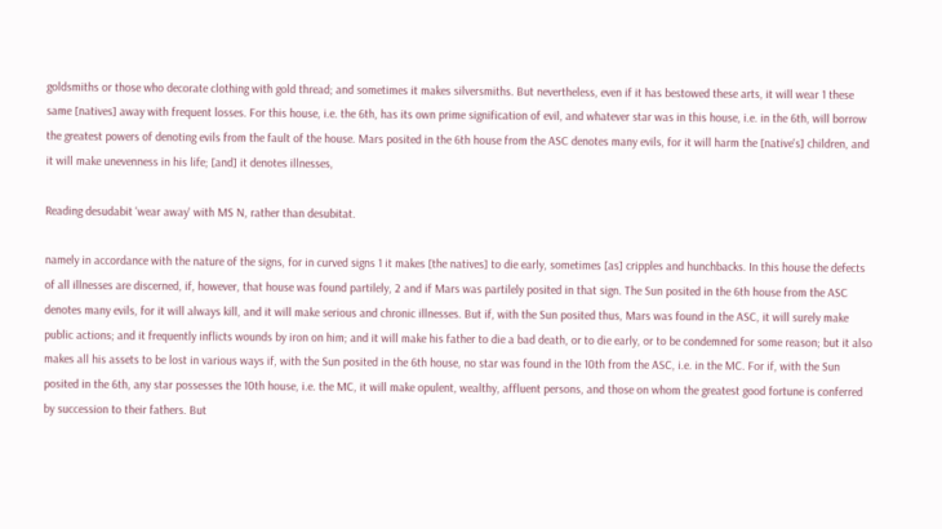goldsmiths or those who decorate clothing with gold thread; and sometimes it makes silversmiths. But nevertheless, even if it has bestowed these arts, it will wear 1 these same [natives] away with frequent losses. For this house, i.e. the 6th, has its own prime signification of evil, and whatever star was in this house, i.e. in the 6th, will borrow the greatest powers of denoting evils from the fault of the house. Mars posited in the 6th house from the ASC denotes many evils, for it will harm the [native's] children, and it will make unevenness in his life; [and] it denotes illnesses,

Reading desudabit 'wear away' with MS N, rather than desubitat.

namely in accordance with the nature of the signs, for in curved signs 1 it makes [the natives] to die early, sometimes [as] cripples and hunchbacks. In this house the defects of all illnesses are discerned, if, however, that house was found partilely, 2 and if Mars was partilely posited in that sign. The Sun posited in the 6th house from the ASC denotes many evils, for it will always kill, and it will make serious and chronic illnesses. But if, with the Sun posited thus, Mars was found in the ASC, it will surely make public actions; and it frequently inflicts wounds by iron on him; and it will make his father to die a bad death, or to die early, or to be condemned for some reason; but it also makes all his assets to be lost in various ways if, with the Sun posited in the 6th house, no star was found in the 10th from the ASC, i.e. in the MC. For if, with the Sun posited in the 6th, any star possesses the 10th house, i.e. the MC, it will make opulent, wealthy, affluent persons, and those on whom the greatest good fortune is conferred by succession to their fathers. But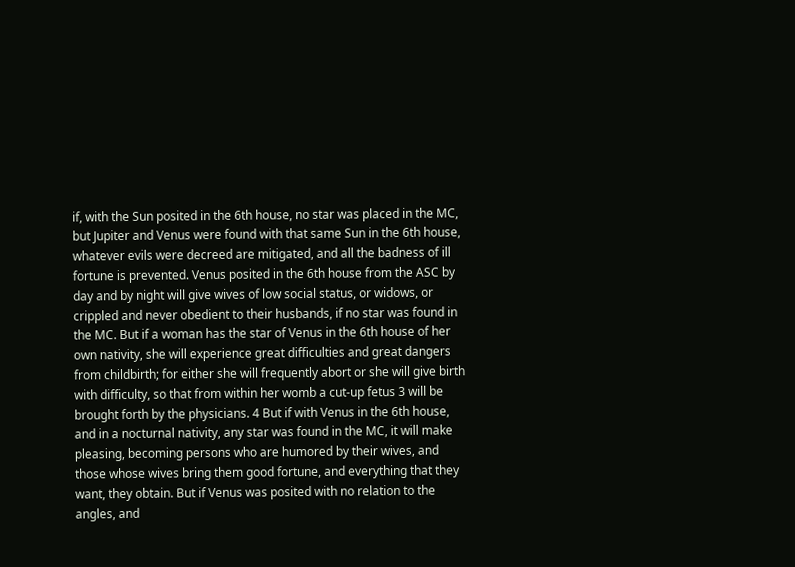if, with the Sun posited in the 6th house, no star was placed in the MC, but Jupiter and Venus were found with that same Sun in the 6th house, whatever evils were decreed are mitigated, and all the badness of ill fortune is prevented. Venus posited in the 6th house from the ASC by day and by night will give wives of low social status, or widows, or crippled and never obedient to their husbands, if no star was found in the MC. But if a woman has the star of Venus in the 6th house of her own nativity, she will experience great difficulties and great dangers from childbirth; for either she will frequently abort or she will give birth with difficulty, so that from within her womb a cut-up fetus 3 will be brought forth by the physicians. 4 But if with Venus in the 6th house, and in a nocturnal nativity, any star was found in the MC, it will make pleasing, becoming persons who are humored by their wives, and those whose wives bring them good fortune, and everything that they want, they obtain. But if Venus was posited with no relation to the angles, and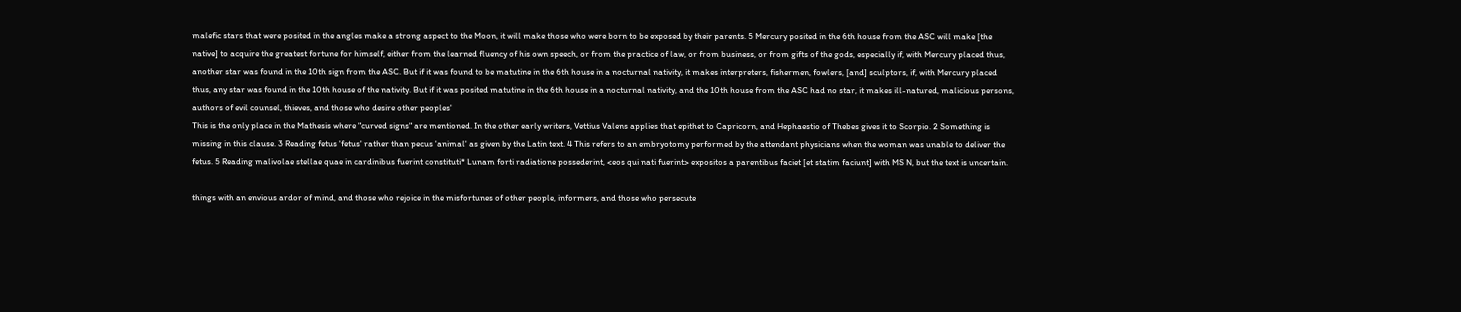malefic stars that were posited in the angles make a strong aspect to the Moon, it will make those who were born to be exposed by their parents. 5 Mercury posited in the 6th house from the ASC will make [the native] to acquire the greatest fortune for himself, either from the learned fluency of his own speech, or from the practice of law, or from business, or from gifts of the gods, especially if, with Mercury placed thus, another star was found in the 10th sign from the ASC. But if it was found to be matutine in the 6th house in a nocturnal nativity, it makes interpreters, fishermen, fowlers, [and] sculptors, if, with Mercury placed thus, any star was found in the 10th house of the nativity. But if it was posited matutine in the 6th house in a nocturnal nativity, and the 10th house from the ASC had no star, it makes ill-natured, malicious persons, authors of evil counsel, thieves, and those who desire other peoples'
This is the only place in the Mathesis where "curved signs" are mentioned. In the other early writers, Vettius Valens applies that epithet to Capricorn, and Hephaestio of Thebes gives it to Scorpio. 2 Something is missing in this clause. 3 Reading fetus 'fetus' rather than pecus 'animal' as given by the Latin text. 4 This refers to an embryotomy performed by the attendant physicians when the woman was unable to deliver the fetus. 5 Reading malivolae stellae quae in cardinibus fuerint constituti* Lunam forti radiatione possederint, <eos qui nati fuerint> expositos a parentibus faciet [et statim faciunt] with MS N, but the text is uncertain.

things with an envious ardor of mind, and those who rejoice in the misfortunes of other people, informers, and those who persecute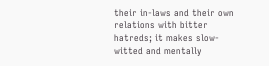their in-laws and their own relations with bitter hatreds; it makes slow-witted and mentally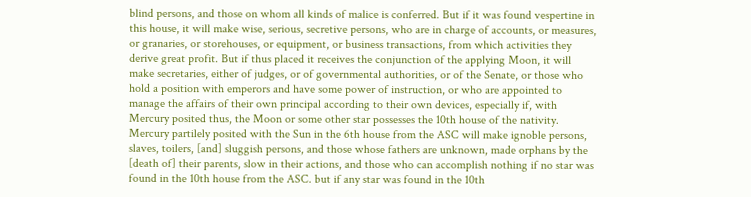blind persons, and those on whom all kinds of malice is conferred. But if it was found vespertine in this house, it will make wise, serious, secretive persons, who are in charge of accounts, or measures, or granaries, or storehouses, or equipment, or business transactions, from which activities they derive great profit. But if thus placed it receives the conjunction of the applying Moon, it will make secretaries, either of judges, or of governmental authorities, or of the Senate, or those who hold a position with emperors and have some power of instruction, or who are appointed to manage the affairs of their own principal according to their own devices, especially if, with Mercury posited thus, the Moon or some other star possesses the 10th house of the nativity. Mercury partilely posited with the Sun in the 6th house from the ASC will make ignoble persons, slaves, toilers, [and] sluggish persons, and those whose fathers are unknown, made orphans by the [death of] their parents, slow in their actions, and those who can accomplish nothing if no star was found in the 10th house from the ASC. but if any star was found in the 10th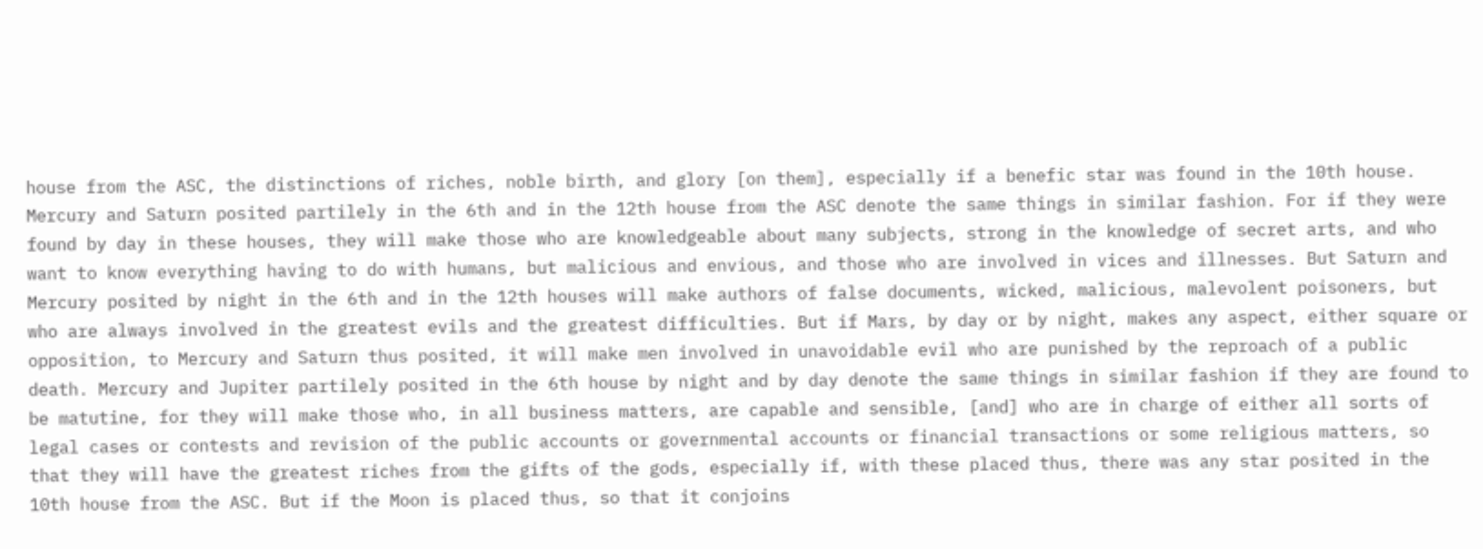house from the ASC, the distinctions of riches, noble birth, and glory [on them], especially if a benefic star was found in the 10th house. Mercury and Saturn posited partilely in the 6th and in the 12th house from the ASC denote the same things in similar fashion. For if they were found by day in these houses, they will make those who are knowledgeable about many subjects, strong in the knowledge of secret arts, and who want to know everything having to do with humans, but malicious and envious, and those who are involved in vices and illnesses. But Saturn and Mercury posited by night in the 6th and in the 12th houses will make authors of false documents, wicked, malicious, malevolent poisoners, but who are always involved in the greatest evils and the greatest difficulties. But if Mars, by day or by night, makes any aspect, either square or opposition, to Mercury and Saturn thus posited, it will make men involved in unavoidable evil who are punished by the reproach of a public death. Mercury and Jupiter partilely posited in the 6th house by night and by day denote the same things in similar fashion if they are found to be matutine, for they will make those who, in all business matters, are capable and sensible, [and] who are in charge of either all sorts of legal cases or contests and revision of the public accounts or governmental accounts or financial transactions or some religious matters, so that they will have the greatest riches from the gifts of the gods, especially if, with these placed thus, there was any star posited in the 10th house from the ASC. But if the Moon is placed thus, so that it conjoins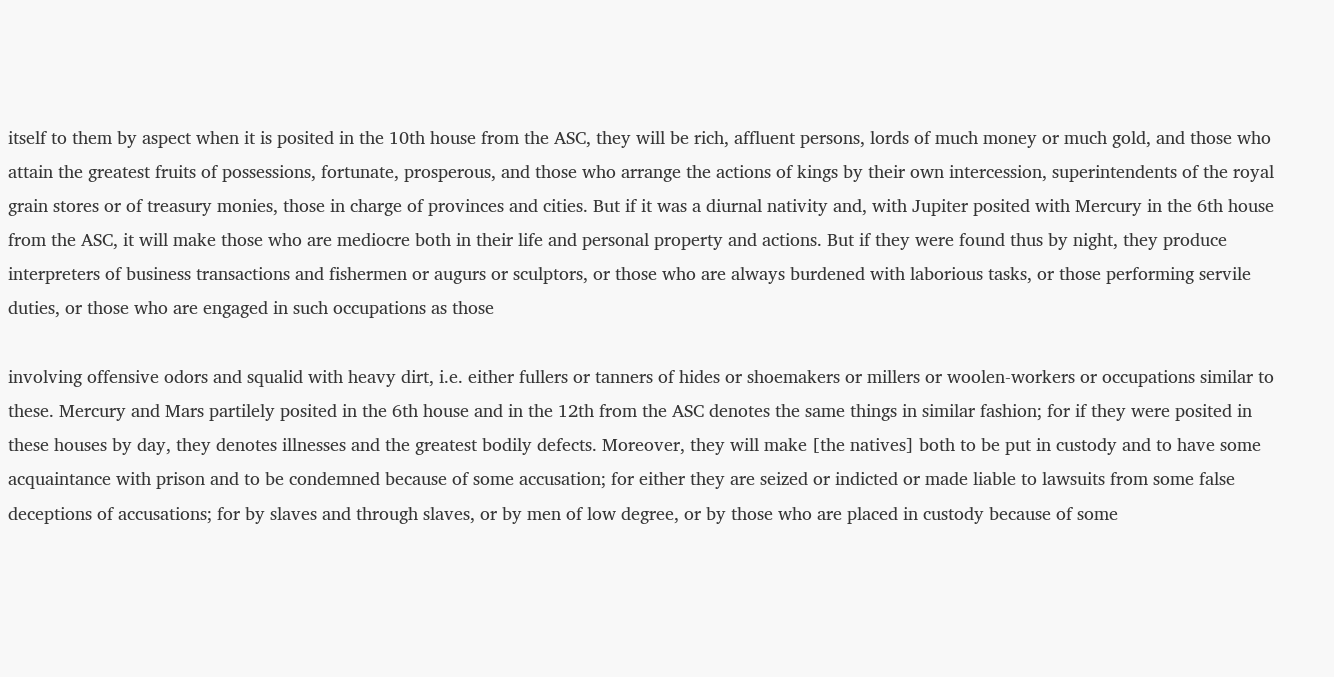itself to them by aspect when it is posited in the 10th house from the ASC, they will be rich, affluent persons, lords of much money or much gold, and those who attain the greatest fruits of possessions, fortunate, prosperous, and those who arrange the actions of kings by their own intercession, superintendents of the royal grain stores or of treasury monies, those in charge of provinces and cities. But if it was a diurnal nativity and, with Jupiter posited with Mercury in the 6th house from the ASC, it will make those who are mediocre both in their life and personal property and actions. But if they were found thus by night, they produce interpreters of business transactions and fishermen or augurs or sculptors, or those who are always burdened with laborious tasks, or those performing servile duties, or those who are engaged in such occupations as those

involving offensive odors and squalid with heavy dirt, i.e. either fullers or tanners of hides or shoemakers or millers or woolen-workers or occupations similar to these. Mercury and Mars partilely posited in the 6th house and in the 12th from the ASC denotes the same things in similar fashion; for if they were posited in these houses by day, they denotes illnesses and the greatest bodily defects. Moreover, they will make [the natives] both to be put in custody and to have some acquaintance with prison and to be condemned because of some accusation; for either they are seized or indicted or made liable to lawsuits from some false deceptions of accusations; for by slaves and through slaves, or by men of low degree, or by those who are placed in custody because of some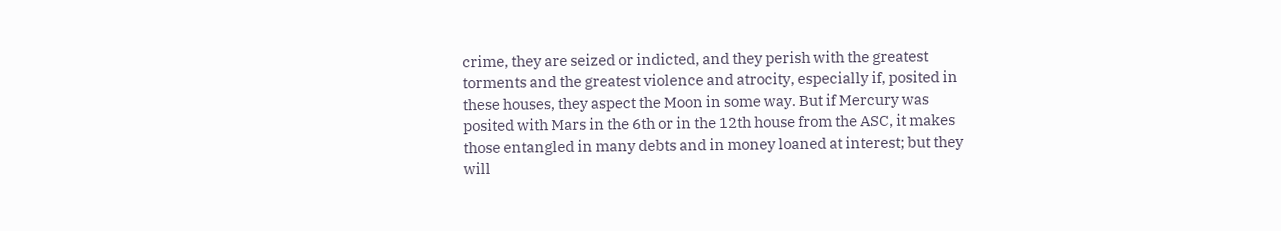crime, they are seized or indicted, and they perish with the greatest torments and the greatest violence and atrocity, especially if, posited in these houses, they aspect the Moon in some way. But if Mercury was posited with Mars in the 6th or in the 12th house from the ASC, it makes those entangled in many debts and in money loaned at interest; but they will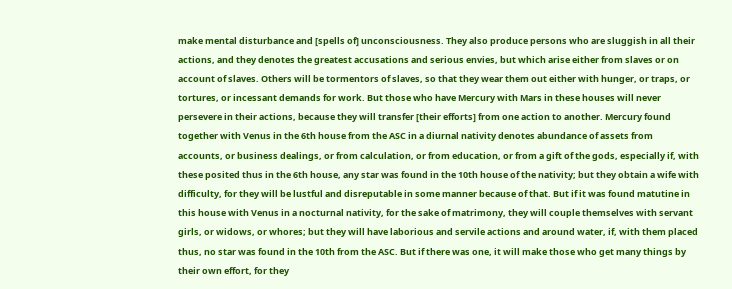make mental disturbance and [spells of] unconsciousness. They also produce persons who are sluggish in all their actions, and they denotes the greatest accusations and serious envies, but which arise either from slaves or on account of slaves. Others will be tormentors of slaves, so that they wear them out either with hunger, or traps, or tortures, or incessant demands for work. But those who have Mercury with Mars in these houses will never persevere in their actions, because they will transfer [their efforts] from one action to another. Mercury found together with Venus in the 6th house from the ASC in a diurnal nativity denotes abundance of assets from accounts, or business dealings, or from calculation, or from education, or from a gift of the gods, especially if, with these posited thus in the 6th house, any star was found in the 10th house of the nativity; but they obtain a wife with difficulty, for they will be lustful and disreputable in some manner because of that. But if it was found matutine in this house with Venus in a nocturnal nativity, for the sake of matrimony, they will couple themselves with servant girls, or widows, or whores; but they will have laborious and servile actions and around water, if, with them placed thus, no star was found in the 10th from the ASC. But if there was one, it will make those who get many things by their own effort, for they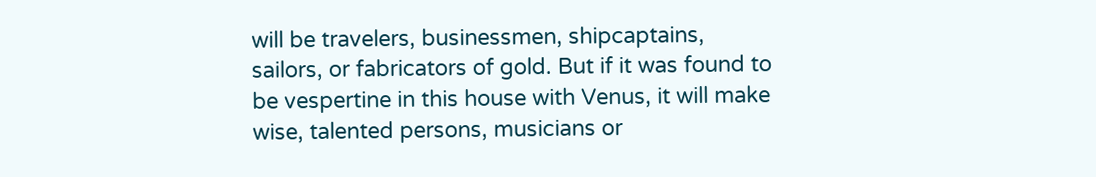will be travelers, businessmen, shipcaptains, sailors, or fabricators of gold. But if it was found to be vespertine in this house with Venus, it will make wise, talented persons, musicians or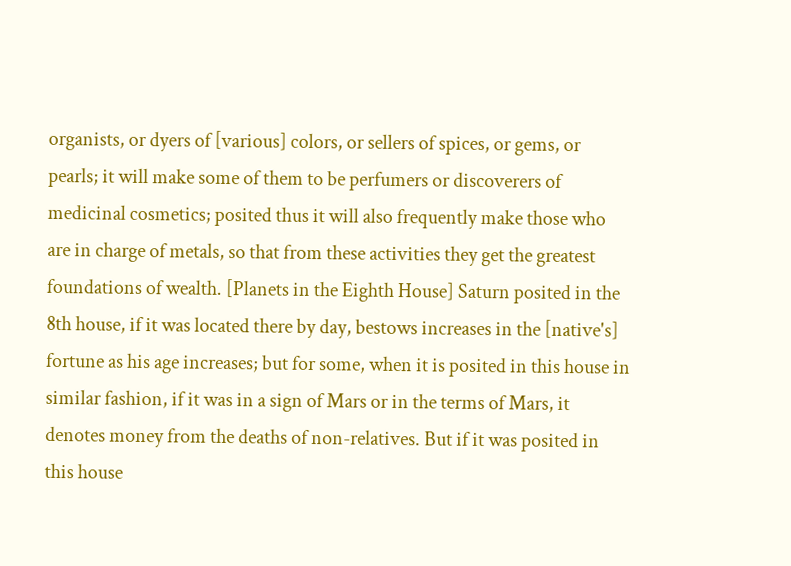organists, or dyers of [various] colors, or sellers of spices, or gems, or pearls; it will make some of them to be perfumers or discoverers of medicinal cosmetics; posited thus it will also frequently make those who are in charge of metals, so that from these activities they get the greatest foundations of wealth. [Planets in the Eighth House] Saturn posited in the 8th house, if it was located there by day, bestows increases in the [native's] fortune as his age increases; but for some, when it is posited in this house in similar fashion, if it was in a sign of Mars or in the terms of Mars, it denotes money from the deaths of non-relatives. But if it was posited in this house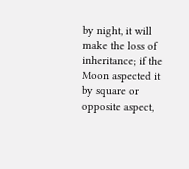by night, it will make the loss of inheritance; if the Moon aspected it by square or opposite aspect,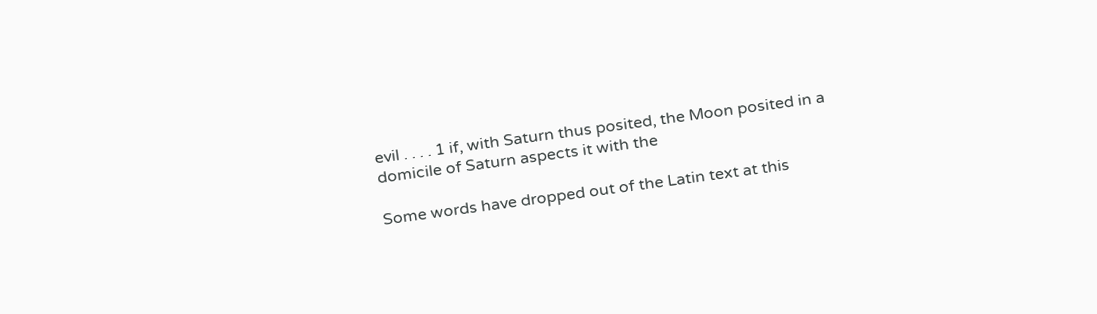evil . . . . 1 if, with Saturn thus posited, the Moon posited in a domicile of Saturn aspects it with the

Some words have dropped out of the Latin text at this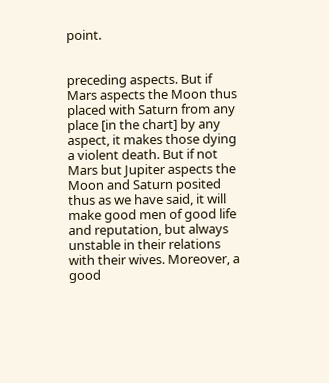point.


preceding aspects. But if Mars aspects the Moon thus placed with Saturn from any place [in the chart] by any aspect, it makes those dying a violent death. But if not Mars but Jupiter aspects the Moon and Saturn posited thus as we have said, it will make good men of good life and reputation, but always unstable in their relations with their wives. Moreover, a good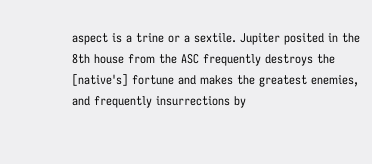aspect is a trine or a sextile. Jupiter posited in the 8th house from the ASC frequently destroys the [native's] fortune and makes the greatest enemies, and frequently insurrections by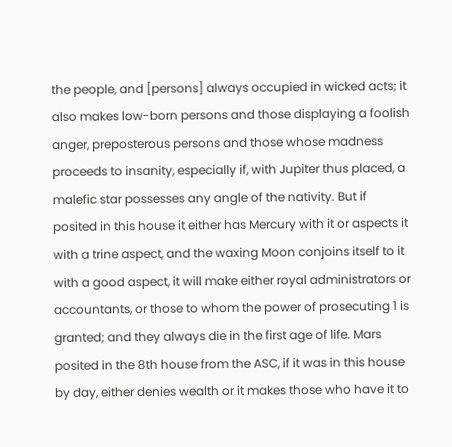the people, and [persons] always occupied in wicked acts; it also makes low-born persons and those displaying a foolish anger, preposterous persons and those whose madness proceeds to insanity, especially if, with Jupiter thus placed, a malefic star possesses any angle of the nativity. But if posited in this house it either has Mercury with it or aspects it with a trine aspect, and the waxing Moon conjoins itself to it with a good aspect, it will make either royal administrators or accountants, or those to whom the power of prosecuting 1 is granted; and they always die in the first age of life. Mars posited in the 8th house from the ASC, if it was in this house by day, either denies wealth or it makes those who have it to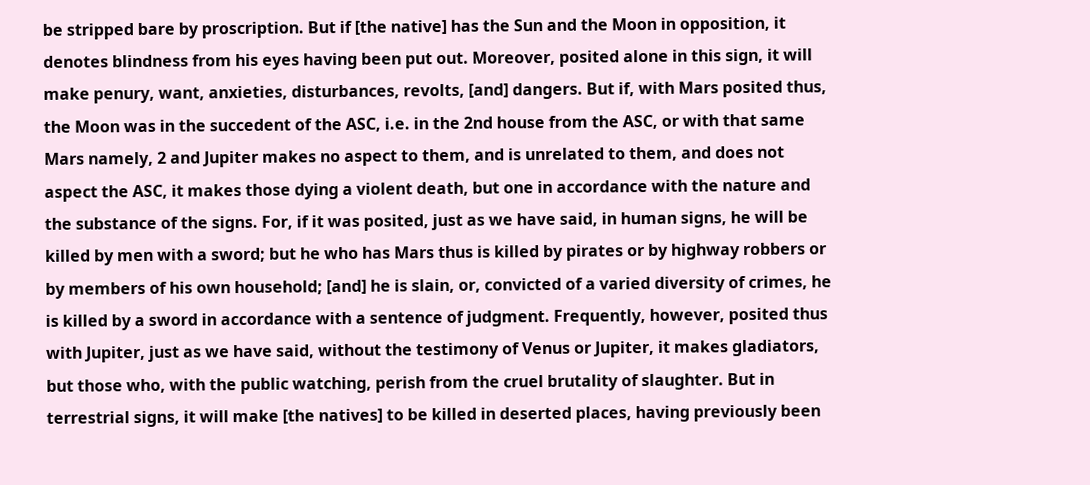be stripped bare by proscription. But if [the native] has the Sun and the Moon in opposition, it denotes blindness from his eyes having been put out. Moreover, posited alone in this sign, it will make penury, want, anxieties, disturbances, revolts, [and] dangers. But if, with Mars posited thus, the Moon was in the succedent of the ASC, i.e. in the 2nd house from the ASC, or with that same Mars namely, 2 and Jupiter makes no aspect to them, and is unrelated to them, and does not aspect the ASC, it makes those dying a violent death, but one in accordance with the nature and the substance of the signs. For, if it was posited, just as we have said, in human signs, he will be killed by men with a sword; but he who has Mars thus is killed by pirates or by highway robbers or by members of his own household; [and] he is slain, or, convicted of a varied diversity of crimes, he is killed by a sword in accordance with a sentence of judgment. Frequently, however, posited thus with Jupiter, just as we have said, without the testimony of Venus or Jupiter, it makes gladiators, but those who, with the public watching, perish from the cruel brutality of slaughter. But in terrestrial signs, it will make [the natives] to be killed in deserted places, having previously been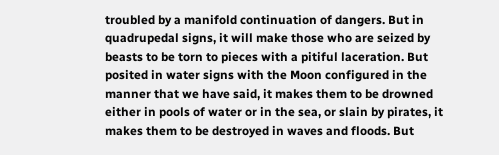troubled by a manifold continuation of dangers. But in quadrupedal signs, it will make those who are seized by beasts to be torn to pieces with a pitiful laceration. But posited in water signs with the Moon configured in the manner that we have said, it makes them to be drowned either in pools of water or in the sea, or slain by pirates, it makes them to be destroyed in waves and floods. But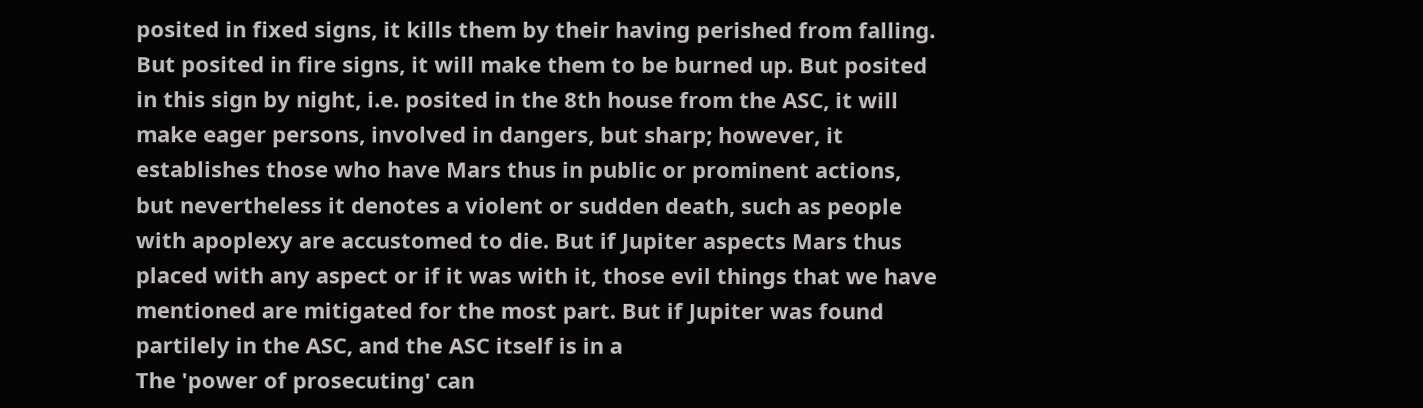posited in fixed signs, it kills them by their having perished from falling. But posited in fire signs, it will make them to be burned up. But posited in this sign by night, i.e. posited in the 8th house from the ASC, it will make eager persons, involved in dangers, but sharp; however, it establishes those who have Mars thus in public or prominent actions, but nevertheless it denotes a violent or sudden death, such as people with apoplexy are accustomed to die. But if Jupiter aspects Mars thus placed with any aspect or if it was with it, those evil things that we have mentioned are mitigated for the most part. But if Jupiter was found partilely in the ASC, and the ASC itself is in a
The 'power of prosecuting' can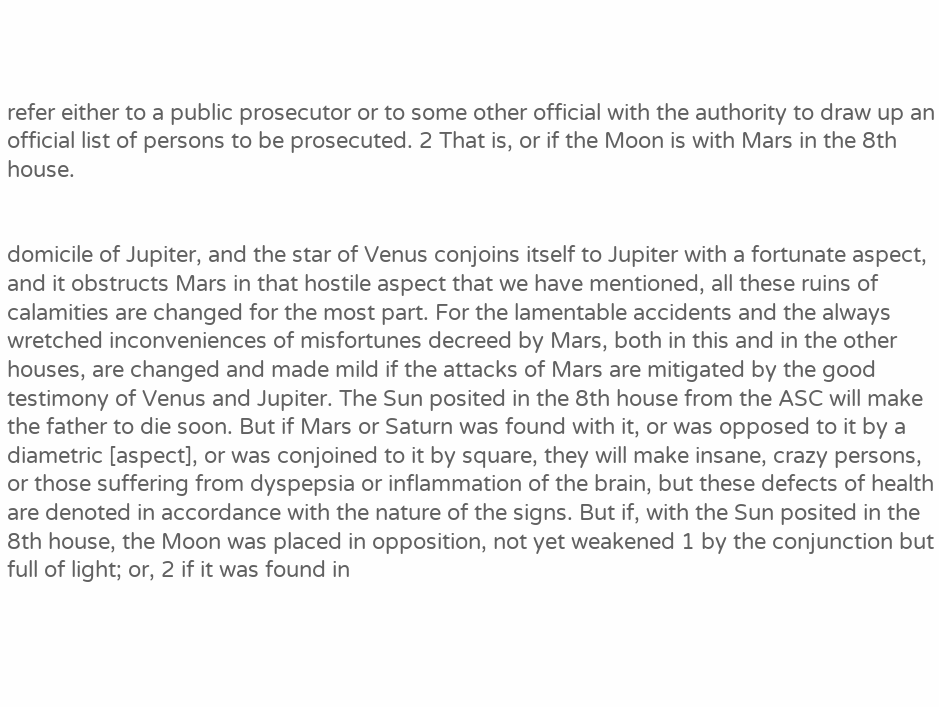refer either to a public prosecutor or to some other official with the authority to draw up an official list of persons to be prosecuted. 2 That is, or if the Moon is with Mars in the 8th house.


domicile of Jupiter, and the star of Venus conjoins itself to Jupiter with a fortunate aspect, and it obstructs Mars in that hostile aspect that we have mentioned, all these ruins of calamities are changed for the most part. For the lamentable accidents and the always wretched inconveniences of misfortunes decreed by Mars, both in this and in the other houses, are changed and made mild if the attacks of Mars are mitigated by the good testimony of Venus and Jupiter. The Sun posited in the 8th house from the ASC will make the father to die soon. But if Mars or Saturn was found with it, or was opposed to it by a diametric [aspect], or was conjoined to it by square, they will make insane, crazy persons, or those suffering from dyspepsia or inflammation of the brain, but these defects of health are denoted in accordance with the nature of the signs. But if, with the Sun posited in the 8th house, the Moon was placed in opposition, not yet weakened 1 by the conjunction but full of light; or, 2 if it was found in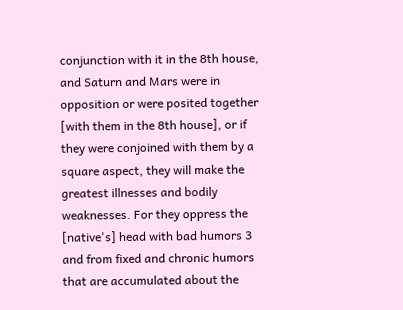conjunction with it in the 8th house, and Saturn and Mars were in opposition or were posited together [with them in the 8th house], or if they were conjoined with them by a square aspect, they will make the greatest illnesses and bodily weaknesses. For they oppress the [native's] head with bad humors 3 and from fixed and chronic humors that are accumulated about the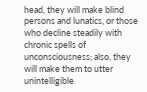head, they will make blind persons and lunatics, or those who decline steadily with chronic spells of unconsciousness; also, they will make them to utter unintelligible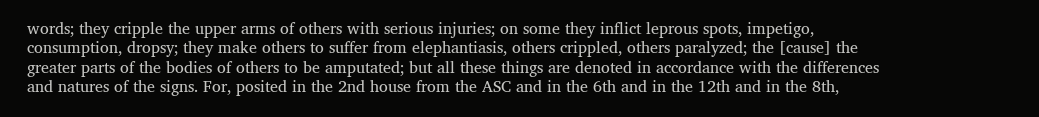words; they cripple the upper arms of others with serious injuries; on some they inflict leprous spots, impetigo, consumption, dropsy; they make others to suffer from elephantiasis, others crippled, others paralyzed; the [cause] the greater parts of the bodies of others to be amputated; but all these things are denoted in accordance with the differences and natures of the signs. For, posited in the 2nd house from the ASC and in the 6th and in the 12th and in the 8th,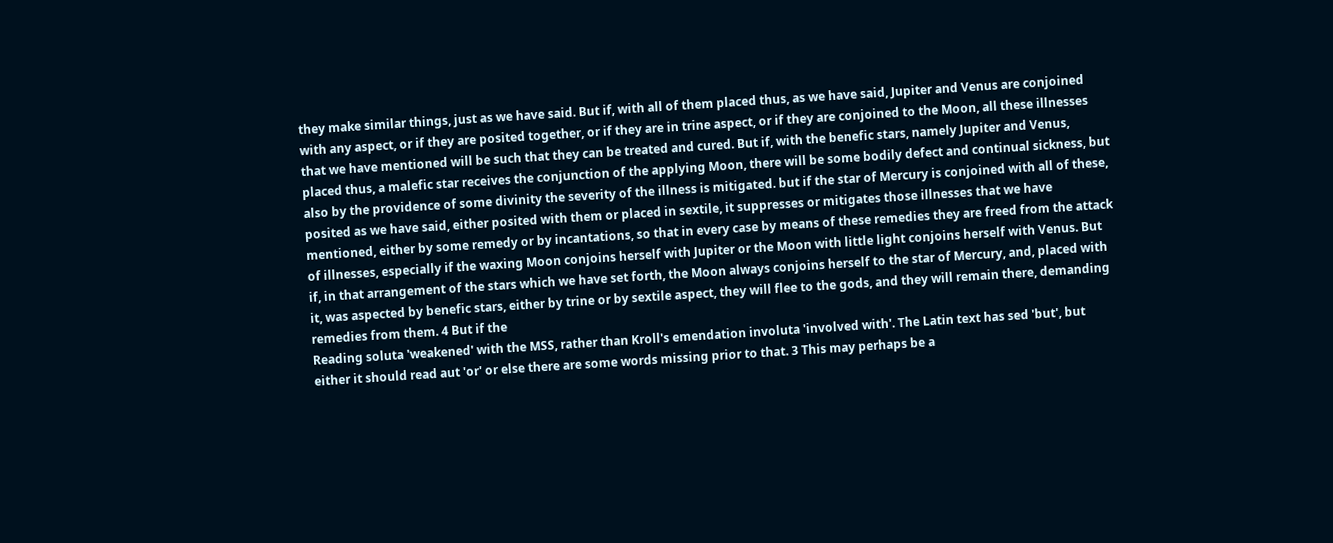they make similar things, just as we have said. But if, with all of them placed thus, as we have said, Jupiter and Venus are conjoined with any aspect, or if they are posited together, or if they are in trine aspect, or if they are conjoined to the Moon, all these illnesses that we have mentioned will be such that they can be treated and cured. But if, with the benefic stars, namely Jupiter and Venus, placed thus, a malefic star receives the conjunction of the applying Moon, there will be some bodily defect and continual sickness, but also by the providence of some divinity the severity of the illness is mitigated. but if the star of Mercury is conjoined with all of these, posited as we have said, either posited with them or placed in sextile, it suppresses or mitigates those illnesses that we have mentioned, either by some remedy or by incantations, so that in every case by means of these remedies they are freed from the attack of illnesses, especially if the waxing Moon conjoins herself with Jupiter or the Moon with little light conjoins herself with Venus. But if, in that arrangement of the stars which we have set forth, the Moon always conjoins herself to the star of Mercury, and, placed with it, was aspected by benefic stars, either by trine or by sextile aspect, they will flee to the gods, and they will remain there, demanding remedies from them. 4 But if the
Reading soluta 'weakened' with the MSS, rather than Kroll's emendation involuta 'involved with'. The Latin text has sed 'but', but either it should read aut 'or' or else there are some words missing prior to that. 3 This may perhaps be a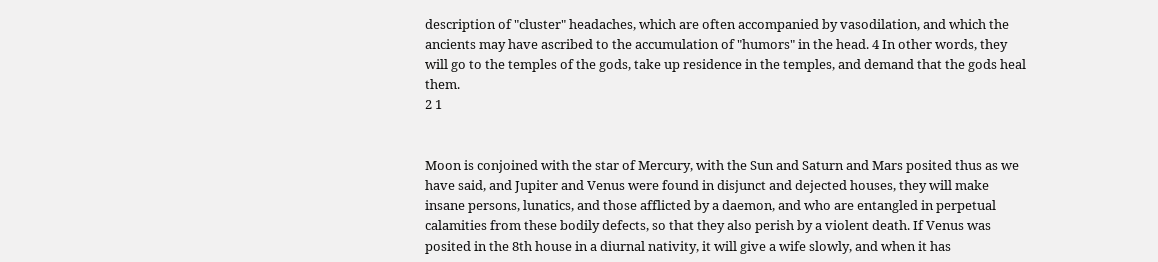description of "cluster" headaches, which are often accompanied by vasodilation, and which the ancients may have ascribed to the accumulation of "humors" in the head. 4 In other words, they will go to the temples of the gods, take up residence in the temples, and demand that the gods heal them.
2 1


Moon is conjoined with the star of Mercury, with the Sun and Saturn and Mars posited thus as we have said, and Jupiter and Venus were found in disjunct and dejected houses, they will make insane persons, lunatics, and those afflicted by a daemon, and who are entangled in perpetual calamities from these bodily defects, so that they also perish by a violent death. If Venus was posited in the 8th house in a diurnal nativity, it will give a wife slowly, and when it has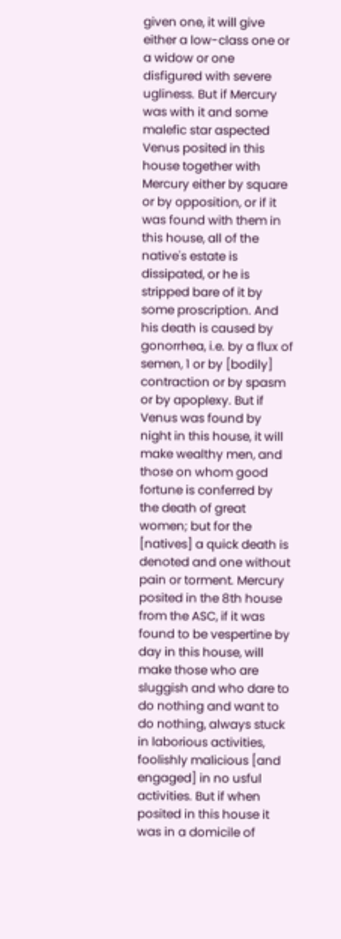given one, it will give either a low-class one or a widow or one disfigured with severe ugliness. But if Mercury was with it and some malefic star aspected Venus posited in this house together with Mercury either by square or by opposition, or if it was found with them in this house, all of the native's estate is dissipated, or he is stripped bare of it by some proscription. And his death is caused by gonorrhea, i.e. by a flux of semen, 1 or by [bodily] contraction or by spasm or by apoplexy. But if Venus was found by night in this house, it will make wealthy men, and those on whom good fortune is conferred by the death of great women; but for the [natives] a quick death is denoted and one without pain or torment. Mercury posited in the 8th house from the ASC, if it was found to be vespertine by day in this house, will make those who are sluggish and who dare to do nothing and want to do nothing, always stuck in laborious activities, foolishly malicious [and engaged] in no usful activities. But if when posited in this house it was in a domicile of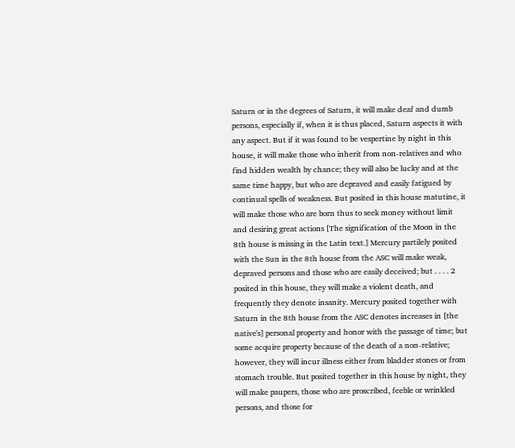Saturn or in the degrees of Saturn, it will make deaf and dumb persons, especially if, when it is thus placed, Saturn aspects it with any aspect. But if it was found to be vespertine by night in this house, it will make those who inherit from non-relatives and who find hidden wealth by chance; they will also be lucky and at the same time happy, but who are depraved and easily fatigued by continual spells of weakness. But posited in this house matutine, it will make those who are born thus to seek money without limit and desiring great actions [The signification of the Moon in the 8th house is missing in the Latin text.] Mercury partilely posited with the Sun in the 8th house from the ASC will make weak, depraved persons and those who are easily deceived; but . . . . 2 posited in this house, they will make a violent death, and frequently they denote insanity. Mercury posited together with Saturn in the 8th house from the ASC denotes increases in [the native's] personal property and honor with the passage of time; but some acquire property because of the death of a non-relative; however, they will incur illness either from bladder stones or from stomach trouble. But posited together in this house by night, they will make paupers, those who are proscribed, feeble or wrinkled persons, and those for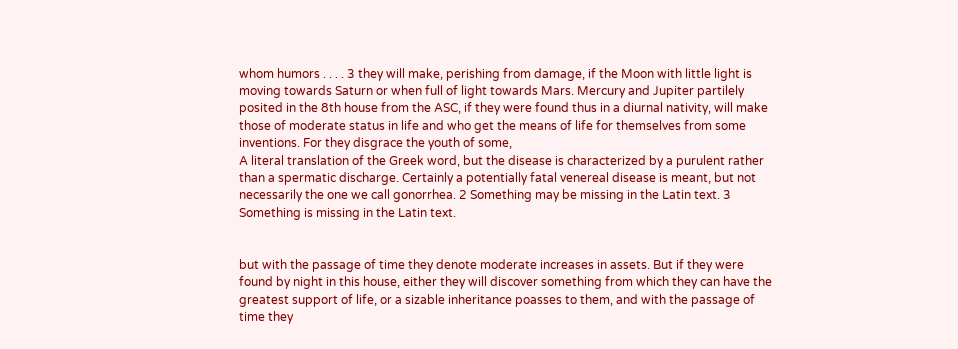whom humors . . . . 3 they will make, perishing from damage, if the Moon with little light is moving towards Saturn or when full of light towards Mars. Mercury and Jupiter partilely posited in the 8th house from the ASC, if they were found thus in a diurnal nativity, will make those of moderate status in life and who get the means of life for themselves from some inventions. For they disgrace the youth of some,
A literal translation of the Greek word, but the disease is characterized by a purulent rather than a spermatic discharge. Certainly a potentially fatal venereal disease is meant, but not necessarily the one we call gonorrhea. 2 Something may be missing in the Latin text. 3 Something is missing in the Latin text.


but with the passage of time they denote moderate increases in assets. But if they were found by night in this house, either they will discover something from which they can have the greatest support of life, or a sizable inheritance poasses to them, and with the passage of time they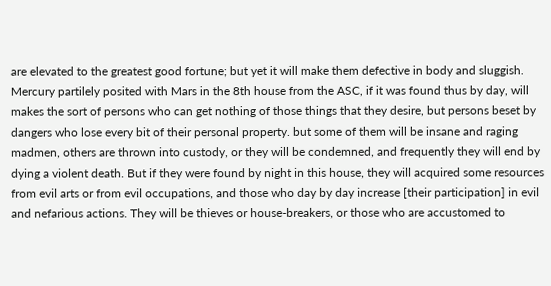are elevated to the greatest good fortune; but yet it will make them defective in body and sluggish. Mercury partilely posited with Mars in the 8th house from the ASC, if it was found thus by day, will makes the sort of persons who can get nothing of those things that they desire, but persons beset by dangers who lose every bit of their personal property. but some of them will be insane and raging madmen, others are thrown into custody, or they will be condemned, and frequently they will end by dying a violent death. But if they were found by night in this house, they will acquired some resources from evil arts or from evil occupations, and those who day by day increase [their participation] in evil and nefarious actions. They will be thieves or house-breakers, or those who are accustomed to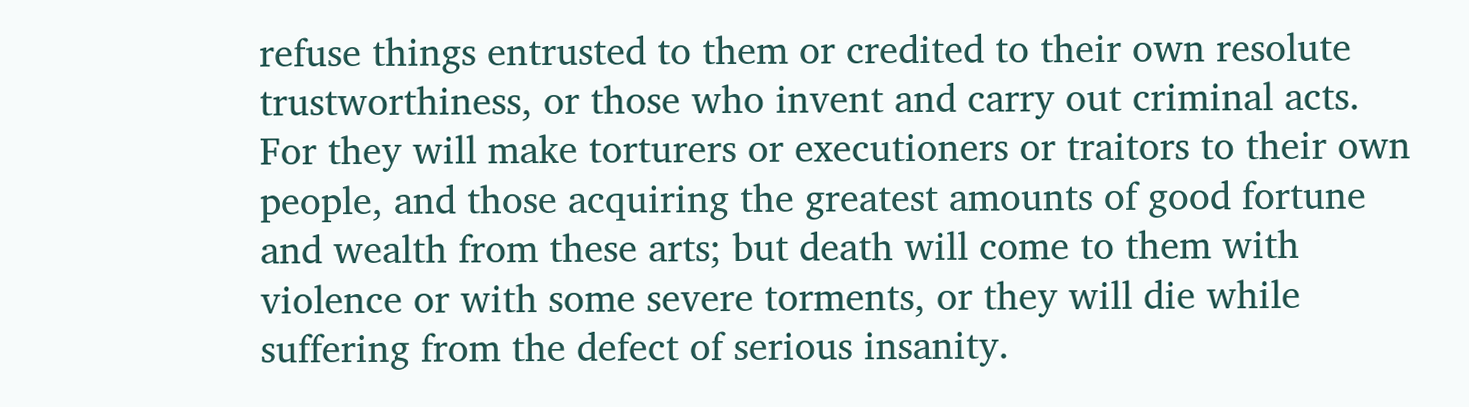refuse things entrusted to them or credited to their own resolute trustworthiness, or those who invent and carry out criminal acts. For they will make torturers or executioners or traitors to their own people, and those acquiring the greatest amounts of good fortune and wealth from these arts; but death will come to them with violence or with some severe torments, or they will die while suffering from the defect of serious insanity.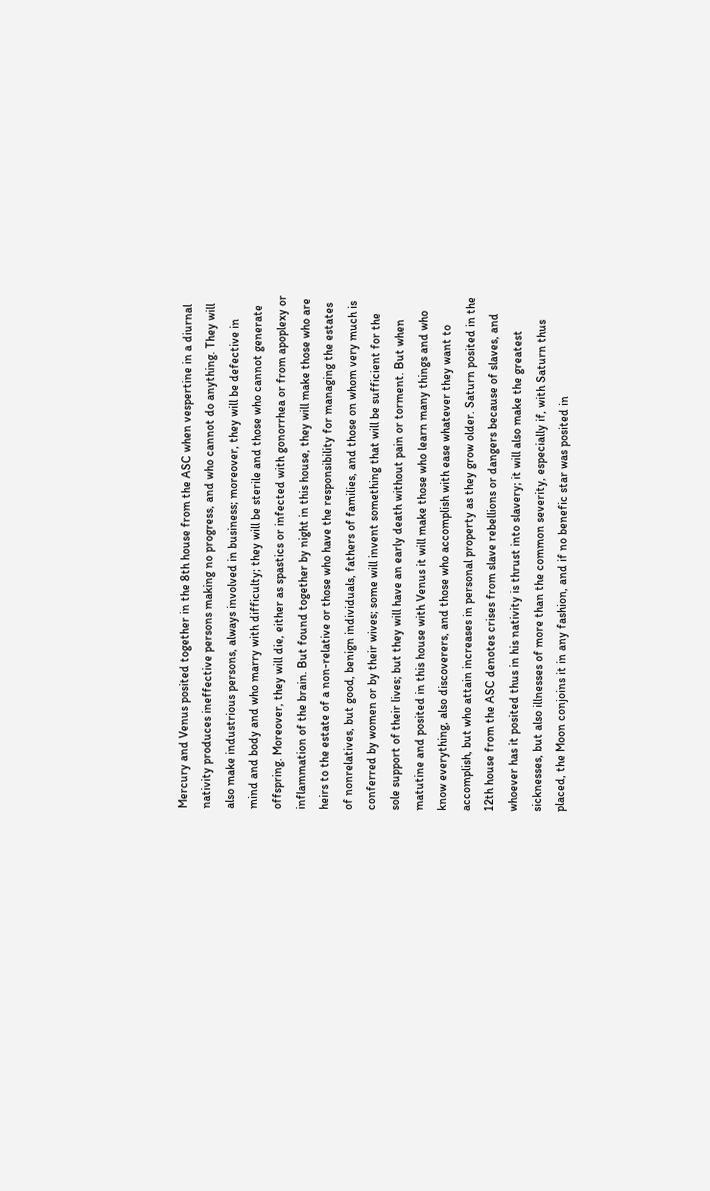Mercury and Venus posited together in the 8th house from the ASC when vespertine in a diurnal nativity produces ineffective persons making no progress, and who cannot do anything. They will also make industrious persons, always involved in business; moreover, they will be defective in mind and body and who marry with difficulty; they will be sterile and those who cannot generate offspring. Moreover, they will die, either as spastics or infected with gonorrhea or from apoplexy or inflammation of the brain. But found together by night in this house, they will make those who are heirs to the estate of a non-relative or those who have the responsibility for managing the estates of nonrelatives, but good, benign individuals, fathers of families, and those on whom very much is conferred by women or by their wives; some will invent something that will be sufficient for the sole support of their lives; but they will have an early death without pain or torment. But when matutine and posited in this house with Venus it will make those who learn many things and who know everything, also discoverers, and those who accomplish with ease whatever they want to accomplish, but who attain increases in personal property as they grow older. Saturn posited in the 12th house from the ASC denotes crises from slave rebellions or dangers because of slaves, and whoever has it posited thus in his nativity is thrust into slavery; it will also make the greatest sicknesses, but also illnesses of more than the common severity, especially if, with Saturn thus placed, the Moon conjoins it in any fashion, and if no benefic star was posited in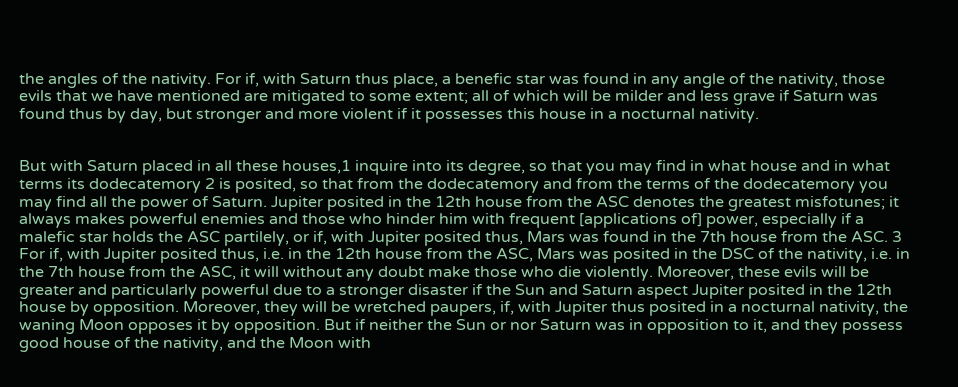the angles of the nativity. For if, with Saturn thus place, a benefic star was found in any angle of the nativity, those evils that we have mentioned are mitigated to some extent; all of which will be milder and less grave if Saturn was found thus by day, but stronger and more violent if it possesses this house in a nocturnal nativity.


But with Saturn placed in all these houses,1 inquire into its degree, so that you may find in what house and in what terms its dodecatemory 2 is posited, so that from the dodecatemory and from the terms of the dodecatemory you may find all the power of Saturn. Jupiter posited in the 12th house from the ASC denotes the greatest misfotunes; it always makes powerful enemies and those who hinder him with frequent [applications of] power, especially if a malefic star holds the ASC partilely, or if, with Jupiter posited thus, Mars was found in the 7th house from the ASC. 3 For if, with Jupiter posited thus, i.e. in the 12th house from the ASC, Mars was posited in the DSC of the nativity, i.e. in the 7th house from the ASC, it will without any doubt make those who die violently. Moreover, these evils will be greater and particularly powerful due to a stronger disaster if the Sun and Saturn aspect Jupiter posited in the 12th house by opposition. Moreover, they will be wretched paupers, if, with Jupiter thus posited in a nocturnal nativity, the waning Moon opposes it by opposition. But if neither the Sun or nor Saturn was in opposition to it, and they possess good house of the nativity, and the Moon with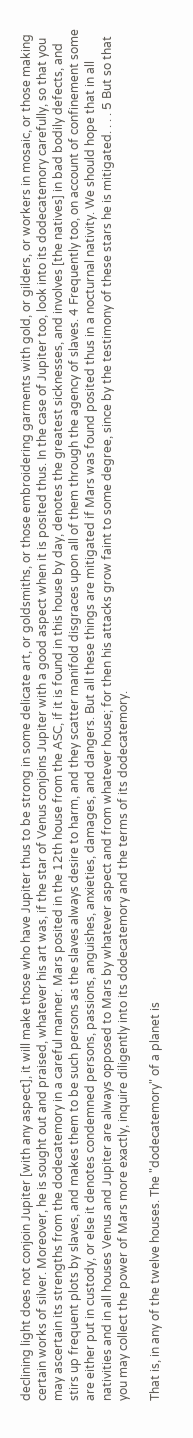declining light does not conjoin Jupiter [with any aspect], it will make those who have Jupiter thus to be strong in some delicate art, or goldsmiths, or those embroidering garments with gold, or gilders, or workers in mosaic, or those making certain works of silver. Moreover, he is sought out and praised, whatever his art was, if the star of Venus conjoins Jupiter with a good aspect when it is posited thus. In the case of Jupiter too, look into its dodecatemory carefully, so that you may ascertain its strengths from the dodecatemory in a careful manner. Mars posited in the 12th house from the ASC, if it is found in this house by day, denotes the greatest sicknesses, and involves [the natives] in bad bodily defects, and stirs up frequent plots by slaves, and makes them to be such persons as the slaves always desire to harm, and they scatter manifold disgraces upon all of them through the agency of slaves. 4 Frequently too, on account of confinement some are either put in custody, or else it denotes condemned persons, passions, anguishes, anxieties, damages, and dangers. But all these things are mitigated if Mars was found posited thus in a nocturnal nativity. We should hope that in all nativities and in all houses Venus and Jupiter are always opposed to Mars by whatever aspect and from whatever house; for then his attacks grow faint to some degree, since by the testimony of these stars he is mitigated. . . . 5 But so that you may collect the power of Mars more exactly, inquire diligently into its dodecatemory and the terms of its dodecatemory.

That is, in any of the twelve houses. The "dodecatemory" of a planet is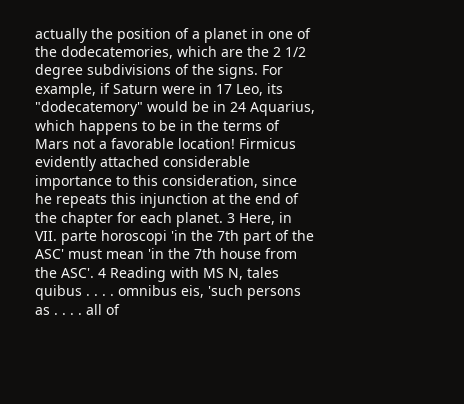actually the position of a planet in one of the dodecatemories, which are the 2 1/2 degree subdivisions of the signs. For example, if Saturn were in 17 Leo, its "dodecatemory" would be in 24 Aquarius, which happens to be in the terms of Mars not a favorable location! Firmicus evidently attached considerable importance to this consideration, since he repeats this injunction at the end of the chapter for each planet. 3 Here, in VII. parte horoscopi 'in the 7th part of the ASC' must mean 'in the 7th house from the ASC'. 4 Reading with MS N, tales quibus . . . . omnibus eis, 'such persons as . . . . all of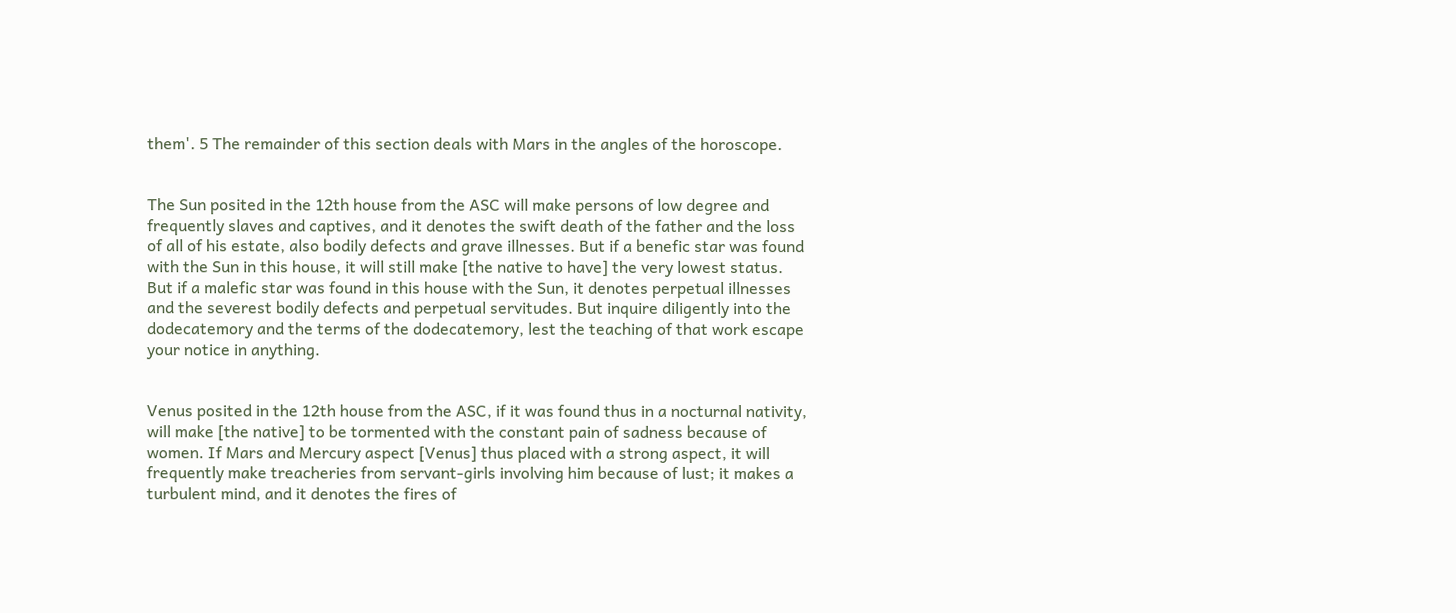them'. 5 The remainder of this section deals with Mars in the angles of the horoscope.


The Sun posited in the 12th house from the ASC will make persons of low degree and frequently slaves and captives, and it denotes the swift death of the father and the loss of all of his estate, also bodily defects and grave illnesses. But if a benefic star was found with the Sun in this house, it will still make [the native to have] the very lowest status. But if a malefic star was found in this house with the Sun, it denotes perpetual illnesses and the severest bodily defects and perpetual servitudes. But inquire diligently into the dodecatemory and the terms of the dodecatemory, lest the teaching of that work escape your notice in anything.


Venus posited in the 12th house from the ASC, if it was found thus in a nocturnal nativity, will make [the native] to be tormented with the constant pain of sadness because of women. If Mars and Mercury aspect [Venus] thus placed with a strong aspect, it will frequently make treacheries from servant-girls involving him because of lust; it makes a turbulent mind, and it denotes the fires of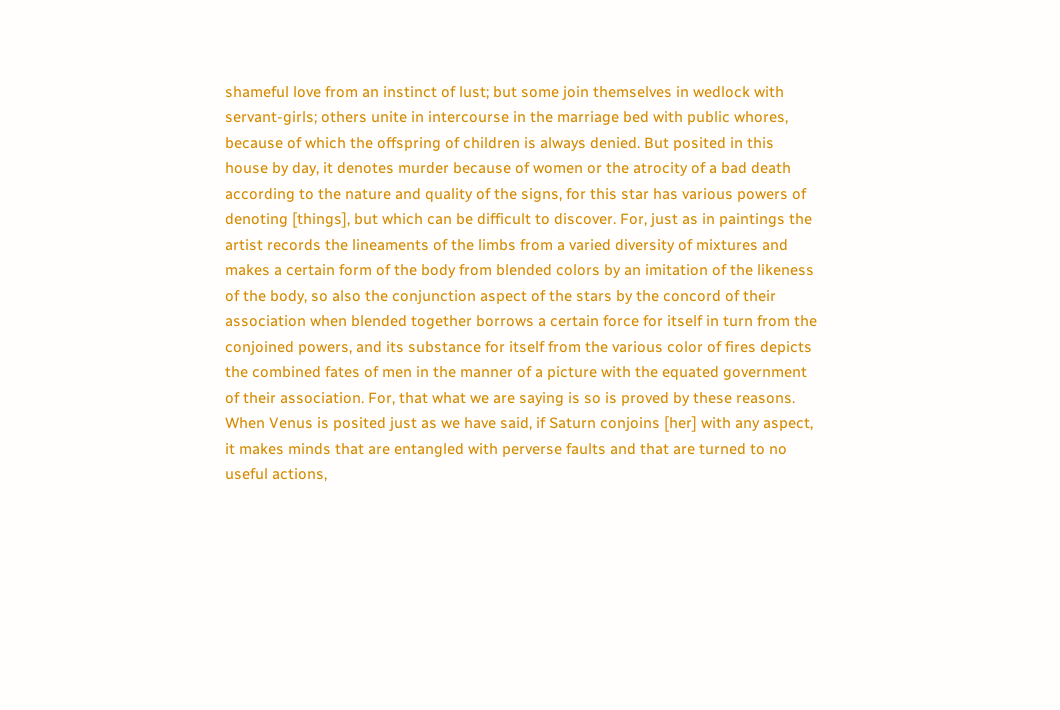shameful love from an instinct of lust; but some join themselves in wedlock with servant-girls; others unite in intercourse in the marriage bed with public whores, because of which the offspring of children is always denied. But posited in this house by day, it denotes murder because of women or the atrocity of a bad death according to the nature and quality of the signs, for this star has various powers of denoting [things], but which can be difficult to discover. For, just as in paintings the artist records the lineaments of the limbs from a varied diversity of mixtures and makes a certain form of the body from blended colors by an imitation of the likeness of the body, so also the conjunction aspect of the stars by the concord of their association when blended together borrows a certain force for itself in turn from the conjoined powers, and its substance for itself from the various color of fires depicts the combined fates of men in the manner of a picture with the equated government of their association. For, that what we are saying is so is proved by these reasons. When Venus is posited just as we have said, if Saturn conjoins [her] with any aspect, it makes minds that are entangled with perverse faults and that are turned to no useful actions,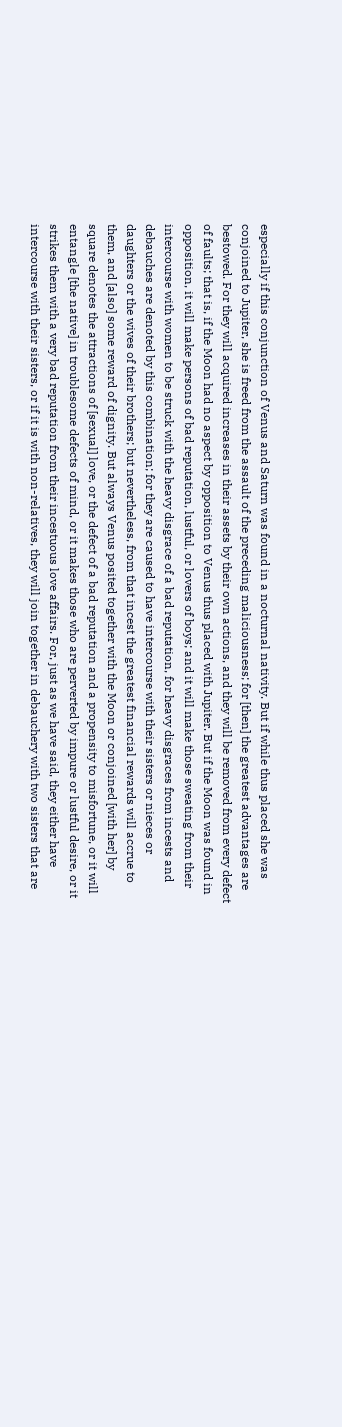especially if this conjunction of Venus and Saturn was found in a nocturnal nativity. But if while thus placed she was conjoined to Jupiter, she is freed from the assault of the preceding maliciousness; for [then] the greatest advantages are bestowed. For they will acquired increases in their assets by their own actions, and they will be removed from every defect of faults; that is, if the Moon had no aspect by opposition to Venus thus placed with Jupiter. But if the Moon was found in opposition, it will make persons of bad reputation, lustful, or lovers of boys; and it will make those sweating from their intercourse with women to be struck with the heavy disgrace of a bad reputation, for heavy disgraces from incests and debauches are denoted by this combination; for they are caused to have intercourse with their sisters or nieces or daughters or the wives of their brothers; but nevertheless, from that incest the greatest financial rewards will accrue to them, and [also] some reward of dignity. But always Venus posited together with the Moon or conjoined [with her] by square denotes the attractions of [sexual] love, or the defect of a bad reputation and a propensity to misfortune, or it will entangle [the native] in troublesome defects of mind, or it makes those who are perverted by impure or lustful desire, or it strikes them with a very bad reputation from their incestuous love affairs. For, just as we have said, they either have intercourse with their sisters, or if it is with non-relatives, they will join together in debauchery with two sisters that are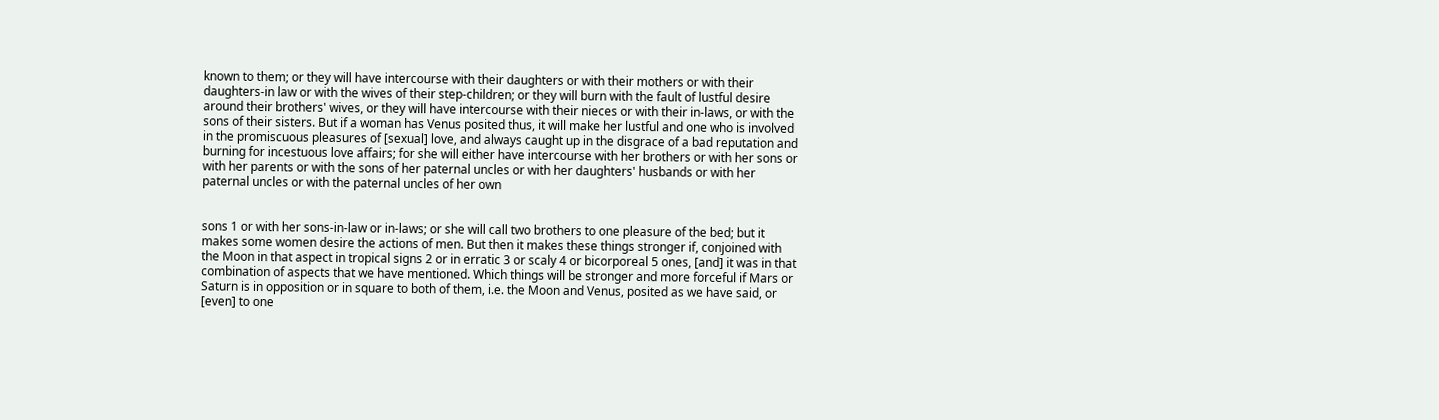known to them; or they will have intercourse with their daughters or with their mothers or with their daughters-in law or with the wives of their step-children; or they will burn with the fault of lustful desire around their brothers' wives, or they will have intercourse with their nieces or with their in-laws, or with the sons of their sisters. But if a woman has Venus posited thus, it will make her lustful and one who is involved in the promiscuous pleasures of [sexual] love, and always caught up in the disgrace of a bad reputation and burning for incestuous love affairs; for she will either have intercourse with her brothers or with her sons or with her parents or with the sons of her paternal uncles or with her daughters' husbands or with her paternal uncles or with the paternal uncles of her own


sons 1 or with her sons-in-law or in-laws; or she will call two brothers to one pleasure of the bed; but it makes some women desire the actions of men. But then it makes these things stronger if, conjoined with the Moon in that aspect in tropical signs 2 or in erratic 3 or scaly 4 or bicorporeal 5 ones, [and] it was in that combination of aspects that we have mentioned. Which things will be stronger and more forceful if Mars or Saturn is in opposition or in square to both of them, i.e. the Moon and Venus, posited as we have said, or [even] to one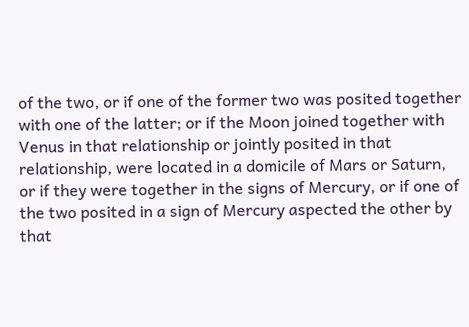of the two, or if one of the former two was posited together with one of the latter; or if the Moon joined together with Venus in that relationship or jointly posited in that relationship, were located in a domicile of Mars or Saturn, or if they were together in the signs of Mercury, or if one of the two posited in a sign of Mercury aspected the other by that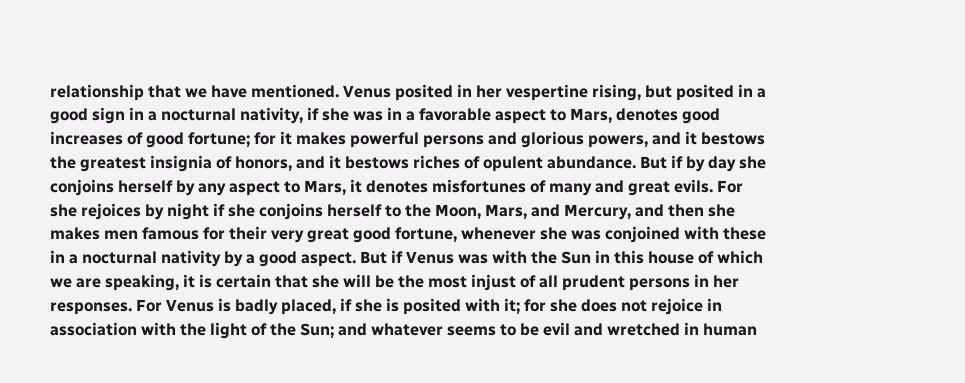relationship that we have mentioned. Venus posited in her vespertine rising, but posited in a good sign in a nocturnal nativity, if she was in a favorable aspect to Mars, denotes good increases of good fortune; for it makes powerful persons and glorious powers, and it bestows the greatest insignia of honors, and it bestows riches of opulent abundance. But if by day she conjoins herself by any aspect to Mars, it denotes misfortunes of many and great evils. For she rejoices by night if she conjoins herself to the Moon, Mars, and Mercury, and then she makes men famous for their very great good fortune, whenever she was conjoined with these in a nocturnal nativity by a good aspect. But if Venus was with the Sun in this house of which we are speaking, it is certain that she will be the most injust of all prudent persons in her responses. For Venus is badly placed, if she is posited with it; for she does not rejoice in association with the light of the Sun; and whatever seems to be evil and wretched in human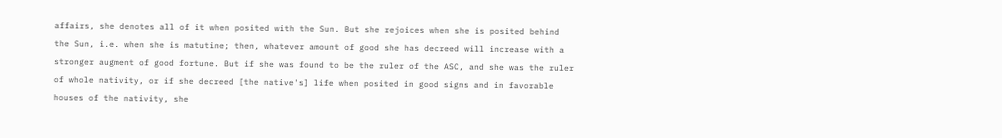affairs, she denotes all of it when posited with the Sun. But she rejoices when she is posited behind the Sun, i.e. when she is matutine; then, whatever amount of good she has decreed will increase with a stronger augment of good fortune. But if she was found to be the ruler of the ASC, and she was the ruler of whole nativity, or if she decreed [the native's] life when posited in good signs and in favorable houses of the nativity, she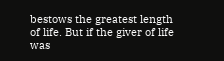bestows the greatest length of life. But if the giver of life was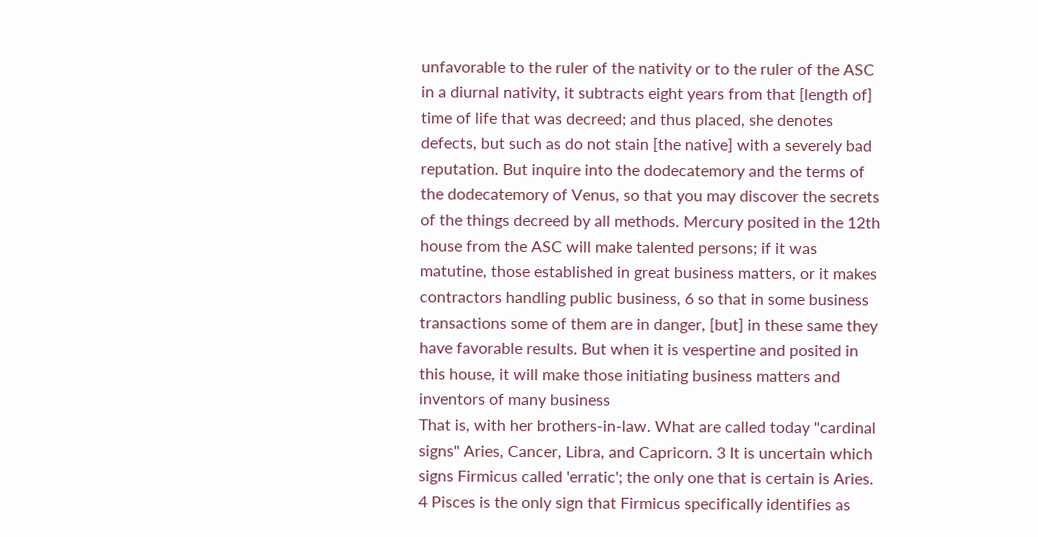unfavorable to the ruler of the nativity or to the ruler of the ASC in a diurnal nativity, it subtracts eight years from that [length of] time of life that was decreed; and thus placed, she denotes defects, but such as do not stain [the native] with a severely bad reputation. But inquire into the dodecatemory and the terms of the dodecatemory of Venus, so that you may discover the secrets of the things decreed by all methods. Mercury posited in the 12th house from the ASC will make talented persons; if it was matutine, those established in great business matters, or it makes contractors handling public business, 6 so that in some business transactions some of them are in danger, [but] in these same they have favorable results. But when it is vespertine and posited in this house, it will make those initiating business matters and inventors of many business
That is, with her brothers-in-law. What are called today "cardinal signs" Aries, Cancer, Libra, and Capricorn. 3 It is uncertain which signs Firmicus called 'erratic'; the only one that is certain is Aries. 4 Pisces is the only sign that Firmicus specifically identifies as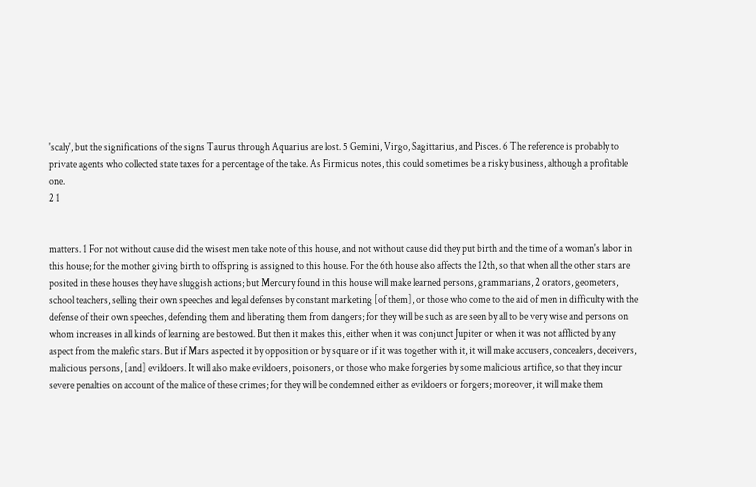'scaly', but the significations of the signs Taurus through Aquarius are lost. 5 Gemini, Virgo, Sagittarius, and Pisces. 6 The reference is probably to private agents who collected state taxes for a percentage of the take. As Firmicus notes, this could sometimes be a risky business, although a profitable one.
2 1


matters. 1 For not without cause did the wisest men take note of this house, and not without cause did they put birth and the time of a woman's labor in this house; for the mother giving birth to offspring is assigned to this house. For the 6th house also affects the 12th, so that when all the other stars are posited in these houses they have sluggish actions; but Mercury found in this house will make learned persons, grammarians, 2 orators, geometers, school teachers, selling their own speeches and legal defenses by constant marketing [of them], or those who come to the aid of men in difficulty with the defense of their own speeches, defending them and liberating them from dangers; for they will be such as are seen by all to be very wise and persons on whom increases in all kinds of learning are bestowed. But then it makes this, either when it was conjunct Jupiter or when it was not afflicted by any aspect from the malefic stars. But if Mars aspected it by opposition or by square or if it was together with it, it will make accusers, concealers, deceivers, malicious persons, [and] evildoers. It will also make evildoers, poisoners, or those who make forgeries by some malicious artifice, so that they incur severe penalties on account of the malice of these crimes; for they will be condemned either as evildoers or forgers; moreover, it will make them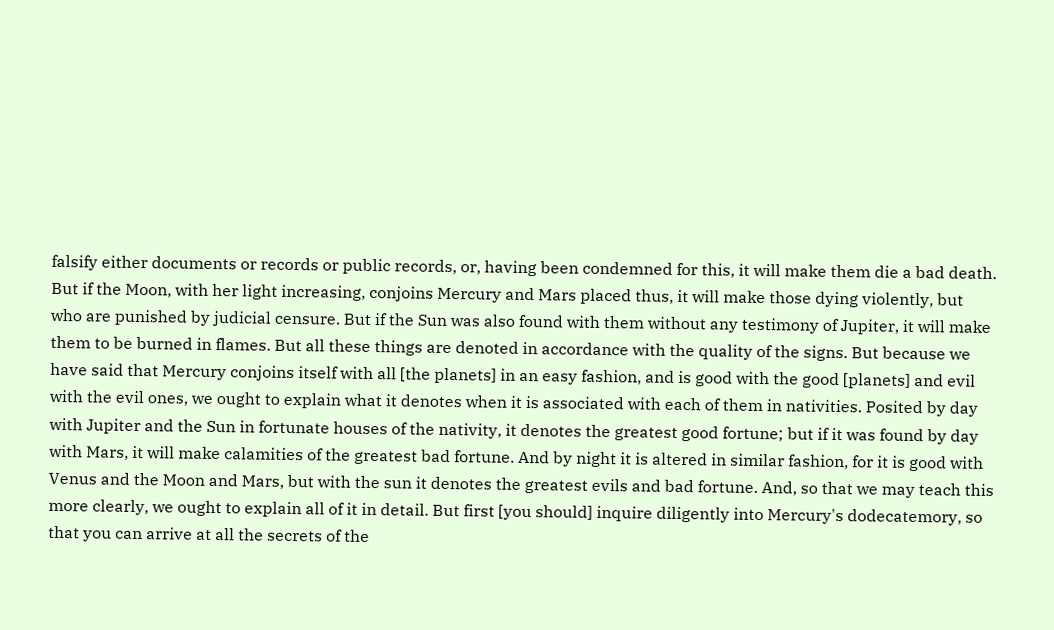falsify either documents or records or public records, or, having been condemned for this, it will make them die a bad death. But if the Moon, with her light increasing, conjoins Mercury and Mars placed thus, it will make those dying violently, but who are punished by judicial censure. But if the Sun was also found with them without any testimony of Jupiter, it will make them to be burned in flames. But all these things are denoted in accordance with the quality of the signs. But because we have said that Mercury conjoins itself with all [the planets] in an easy fashion, and is good with the good [planets] and evil with the evil ones, we ought to explain what it denotes when it is associated with each of them in nativities. Posited by day with Jupiter and the Sun in fortunate houses of the nativity, it denotes the greatest good fortune; but if it was found by day with Mars, it will make calamities of the greatest bad fortune. And by night it is altered in similar fashion, for it is good with Venus and the Moon and Mars, but with the sun it denotes the greatest evils and bad fortune. And, so that we may teach this more clearly, we ought to explain all of it in detail. But first [you should] inquire diligently into Mercury's dodecatemory, so that you can arrive at all the secrets of the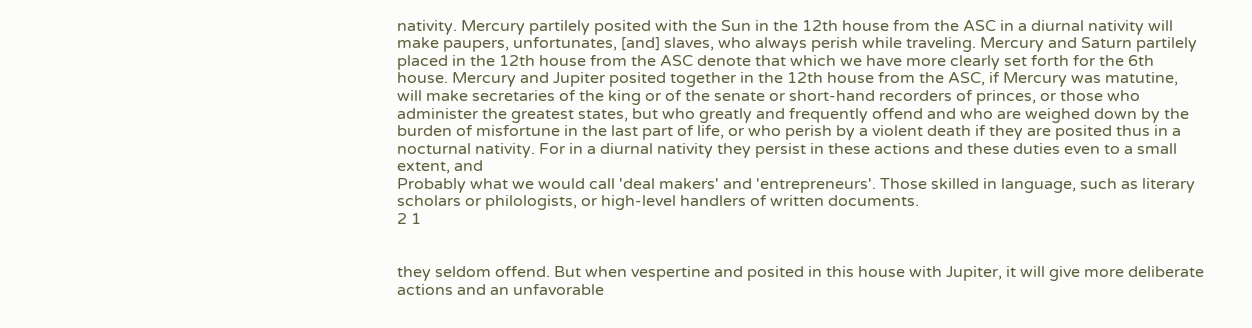nativity. Mercury partilely posited with the Sun in the 12th house from the ASC in a diurnal nativity will make paupers, unfortunates, [and] slaves, who always perish while traveling. Mercury and Saturn partilely placed in the 12th house from the ASC denote that which we have more clearly set forth for the 6th house. Mercury and Jupiter posited together in the 12th house from the ASC, if Mercury was matutine, will make secretaries of the king or of the senate or short-hand recorders of princes, or those who administer the greatest states, but who greatly and frequently offend and who are weighed down by the burden of misfortune in the last part of life, or who perish by a violent death if they are posited thus in a nocturnal nativity. For in a diurnal nativity they persist in these actions and these duties even to a small extent, and
Probably what we would call 'deal makers' and 'entrepreneurs'. Those skilled in language, such as literary scholars or philologists, or high-level handlers of written documents.
2 1


they seldom offend. But when vespertine and posited in this house with Jupiter, it will give more deliberate actions and an unfavorable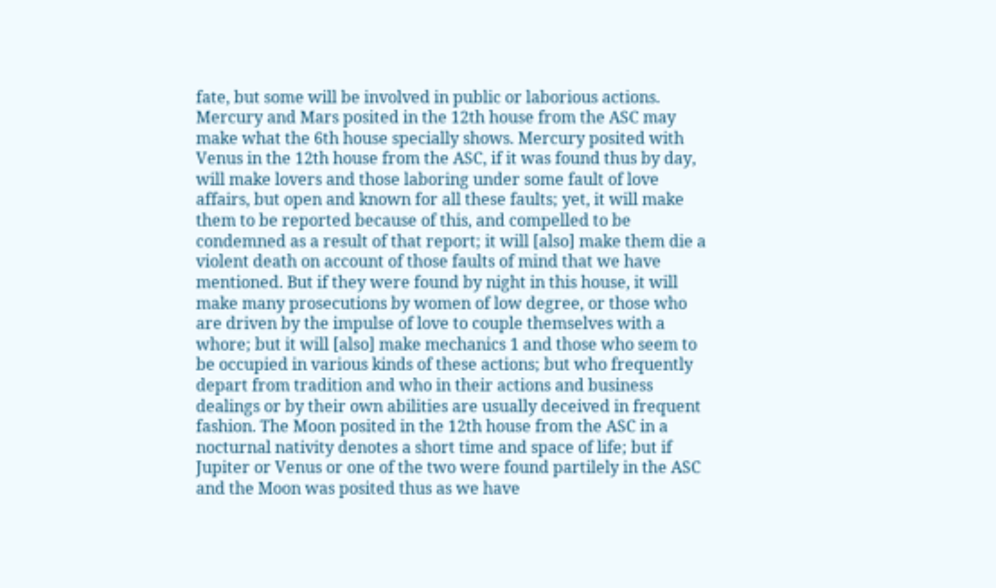fate, but some will be involved in public or laborious actions. Mercury and Mars posited in the 12th house from the ASC may make what the 6th house specially shows. Mercury posited with Venus in the 12th house from the ASC, if it was found thus by day, will make lovers and those laboring under some fault of love affairs, but open and known for all these faults; yet, it will make them to be reported because of this, and compelled to be condemned as a result of that report; it will [also] make them die a violent death on account of those faults of mind that we have mentioned. But if they were found by night in this house, it will make many prosecutions by women of low degree, or those who are driven by the impulse of love to couple themselves with a whore; but it will [also] make mechanics 1 and those who seem to be occupied in various kinds of these actions; but who frequently depart from tradition and who in their actions and business dealings or by their own abilities are usually deceived in frequent fashion. The Moon posited in the 12th house from the ASC in a nocturnal nativity denotes a short time and space of life; but if Jupiter or Venus or one of the two were found partilely in the ASC and the Moon was posited thus as we have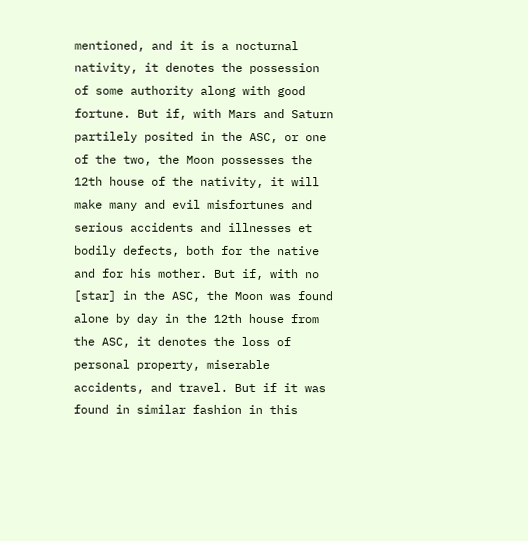mentioned, and it is a nocturnal nativity, it denotes the possession of some authority along with good fortune. But if, with Mars and Saturn partilely posited in the ASC, or one of the two, the Moon possesses the 12th house of the nativity, it will make many and evil misfortunes and serious accidents and illnesses et bodily defects, both for the native and for his mother. But if, with no [star] in the ASC, the Moon was found alone by day in the 12th house from the ASC, it denotes the loss of personal property, miserable accidents, and travel. But if it was found in similar fashion in this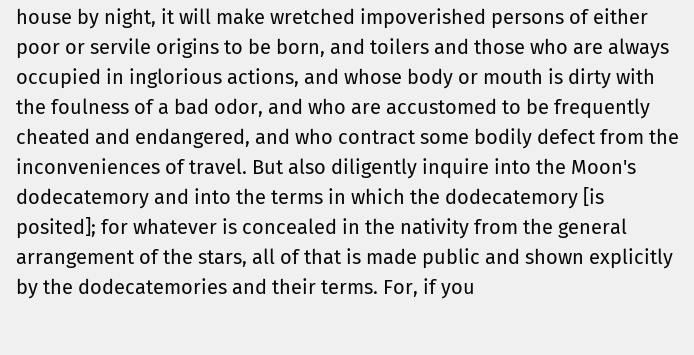house by night, it will make wretched impoverished persons of either poor or servile origins to be born, and toilers and those who are always occupied in inglorious actions, and whose body or mouth is dirty with the foulness of a bad odor, and who are accustomed to be frequently cheated and endangered, and who contract some bodily defect from the inconveniences of travel. But also diligently inquire into the Moon's dodecatemory and into the terms in which the dodecatemory [is posited]; for whatever is concealed in the nativity from the general arrangement of the stars, all of that is made public and shown explicitly by the dodecatemories and their terms. For, if you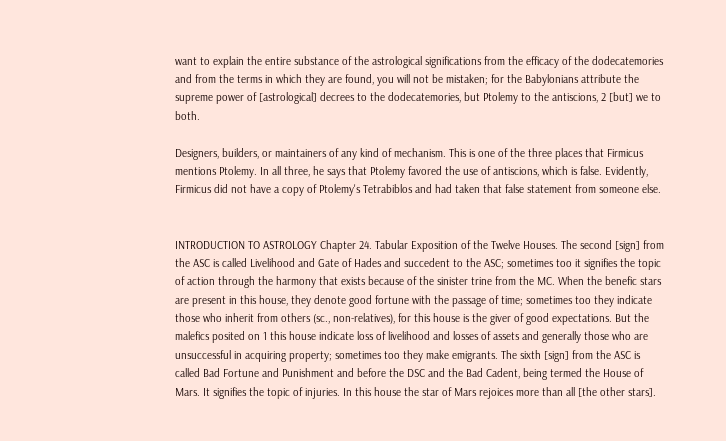want to explain the entire substance of the astrological significations from the efficacy of the dodecatemories and from the terms in which they are found, you will not be mistaken; for the Babylonians attribute the supreme power of [astrological] decrees to the dodecatemories, but Ptolemy to the antiscions, 2 [but] we to both.

Designers, builders, or maintainers of any kind of mechanism. This is one of the three places that Firmicus mentions Ptolemy. In all three, he says that Ptolemy favored the use of antiscions, which is false. Evidently, Firmicus did not have a copy of Ptolemy's Tetrabiblos and had taken that false statement from someone else.


INTRODUCTION TO ASTROLOGY Chapter 24. Tabular Exposition of the Twelve Houses. The second [sign] from the ASC is called Livelihood and Gate of Hades and succedent to the ASC; sometimes too it signifies the topic of action through the harmony that exists because of the sinister trine from the MC. When the benefic stars are present in this house, they denote good fortune with the passage of time; sometimes too they indicate those who inherit from others (sc., non-relatives), for this house is the giver of good expectations. But the malefics posited on 1 this house indicate loss of livelihood and losses of assets and generally those who are unsuccessful in acquiring property; sometimes too they make emigrants. The sixth [sign] from the ASC is called Bad Fortune and Punishment and before the DSC and the Bad Cadent, being termed the House of Mars. It signifies the topic of injuries. In this house the star of Mars rejoices more than all [the other stars].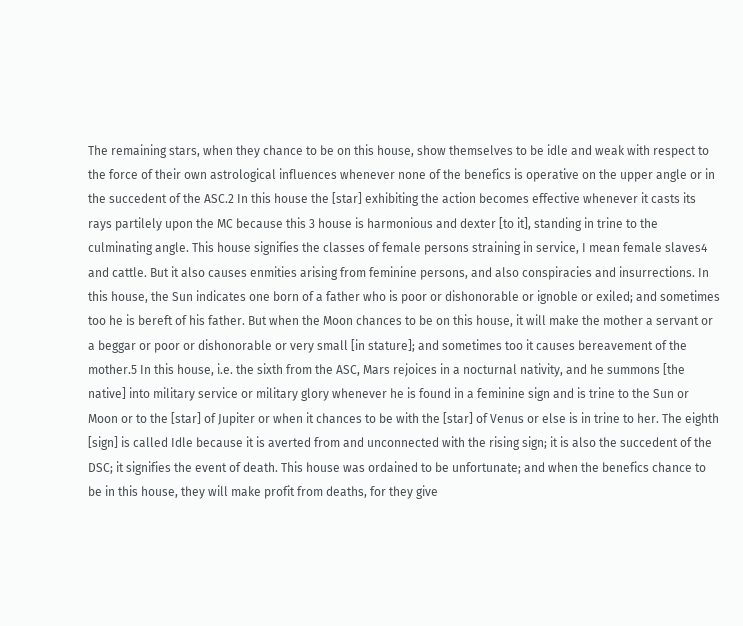The remaining stars, when they chance to be on this house, show themselves to be idle and weak with respect to the force of their own astrological influences whenever none of the benefics is operative on the upper angle or in the succedent of the ASC.2 In this house the [star] exhibiting the action becomes effective whenever it casts its rays partilely upon the MC because this 3 house is harmonious and dexter [to it], standing in trine to the culminating angle. This house signifies the classes of female persons straining in service, I mean female slaves4 and cattle. But it also causes enmities arising from feminine persons, and also conspiracies and insurrections. In this house, the Sun indicates one born of a father who is poor or dishonorable or ignoble or exiled; and sometimes too he is bereft of his father. But when the Moon chances to be on this house, it will make the mother a servant or a beggar or poor or dishonorable or very small [in stature]; and sometimes too it causes bereavement of the mother.5 In this house, i.e. the sixth from the ASC, Mars rejoices in a nocturnal nativity, and he summons [the native] into military service or military glory whenever he is found in a feminine sign and is trine to the Sun or Moon or to the [star] of Jupiter or when it chances to be with the [star] of Venus or else is in trine to her. The eighth [sign] is called Idle because it is averted from and unconnected with the rising sign; it is also the succedent of the DSC; it signifies the event of death. This house was ordained to be unfortunate; and when the benefics chance to be in this house, they will make profit from deaths, for they give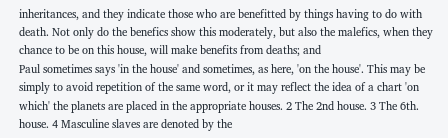inheritances, and they indicate those who are benefitted by things having to do with death. Not only do the benefics show this moderately, but also the malefics, when they chance to be on this house, will make benefits from deaths; and
Paul sometimes says 'in the house' and sometimes, as here, 'on the house'. This may be simply to avoid repetition of the same word, or it may reflect the idea of a chart 'on which' the planets are placed in the appropriate houses. 2 The 2nd house. 3 The 6th. house. 4 Masculine slaves are denoted by the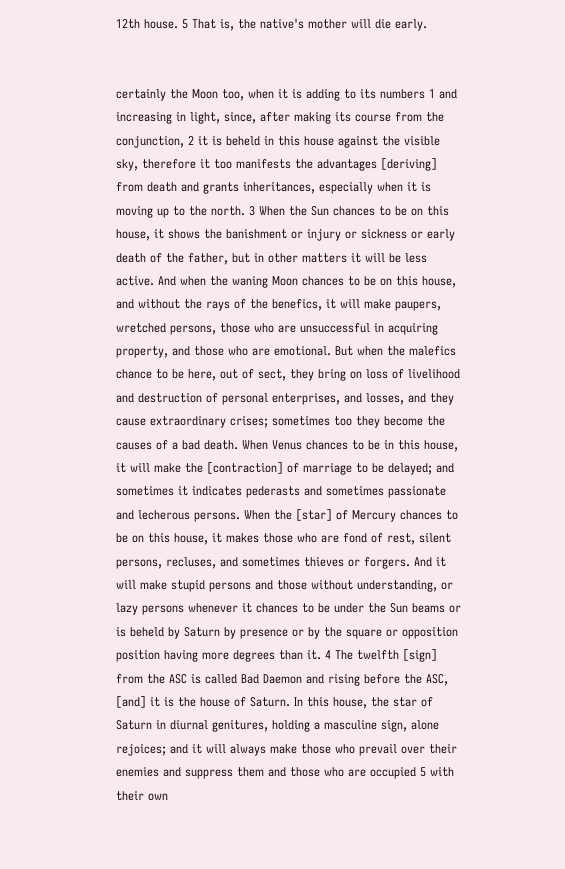12th house. 5 That is, the native's mother will die early.


certainly the Moon too, when it is adding to its numbers 1 and increasing in light, since, after making its course from the conjunction, 2 it is beheld in this house against the visible sky, therefore it too manifests the advantages [deriving] from death and grants inheritances, especially when it is moving up to the north. 3 When the Sun chances to be on this house, it shows the banishment or injury or sickness or early death of the father, but in other matters it will be less active. And when the waning Moon chances to be on this house, and without the rays of the benefics, it will make paupers, wretched persons, those who are unsuccessful in acquiring property, and those who are emotional. But when the malefics chance to be here, out of sect, they bring on loss of livelihood and destruction of personal enterprises, and losses, and they cause extraordinary crises; sometimes too they become the causes of a bad death. When Venus chances to be in this house, it will make the [contraction] of marriage to be delayed; and sometimes it indicates pederasts and sometimes passionate and lecherous persons. When the [star] of Mercury chances to be on this house, it makes those who are fond of rest, silent persons, recluses, and sometimes thieves or forgers. And it will make stupid persons and those without understanding, or lazy persons whenever it chances to be under the Sun beams or is beheld by Saturn by presence or by the square or opposition position having more degrees than it. 4 The twelfth [sign] from the ASC is called Bad Daemon and rising before the ASC, [and] it is the house of Saturn. In this house, the star of Saturn in diurnal genitures, holding a masculine sign, alone rejoices; and it will always make those who prevail over their enemies and suppress them and those who are occupied 5 with their own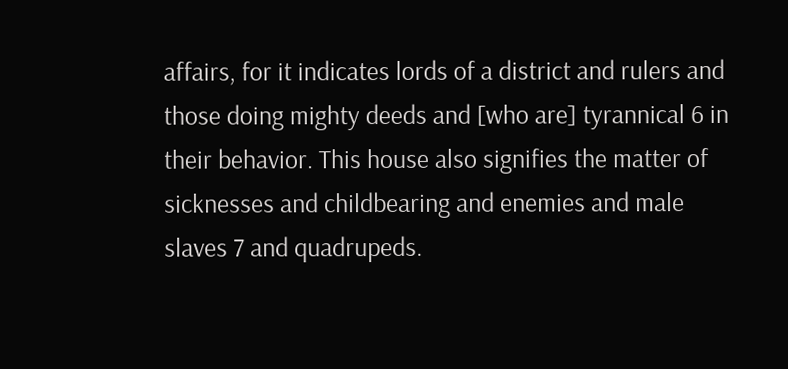affairs, for it indicates lords of a district and rulers and those doing mighty deeds and [who are] tyrannical 6 in their behavior. This house also signifies the matter of sicknesses and childbearing and enemies and male slaves 7 and quadrupeds.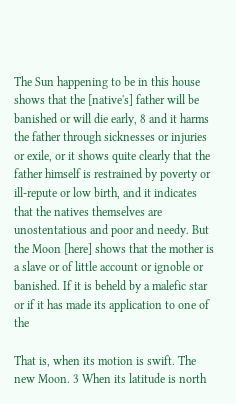The Sun happening to be in this house shows that the [native's] father will be banished or will die early, 8 and it harms the father through sicknesses or injuries or exile, or it shows quite clearly that the father himself is restrained by poverty or ill-repute or low birth, and it indicates that the natives themselves are unostentatious and poor and needy. But the Moon [here] shows that the mother is a slave or of little account or ignoble or banished. If it is beheld by a malefic star or if it has made its application to one of the

That is, when its motion is swift. The new Moon. 3 When its latitude is north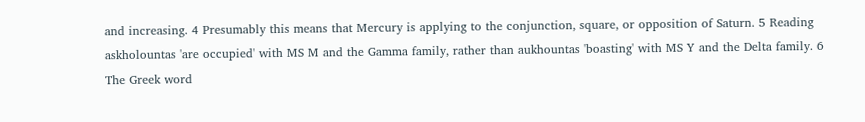and increasing. 4 Presumably this means that Mercury is applying to the conjunction, square, or opposition of Saturn. 5 Reading askholountas 'are occupied' with MS M and the Gamma family, rather than aukhountas 'boasting' with MS Y and the Delta family. 6 The Greek word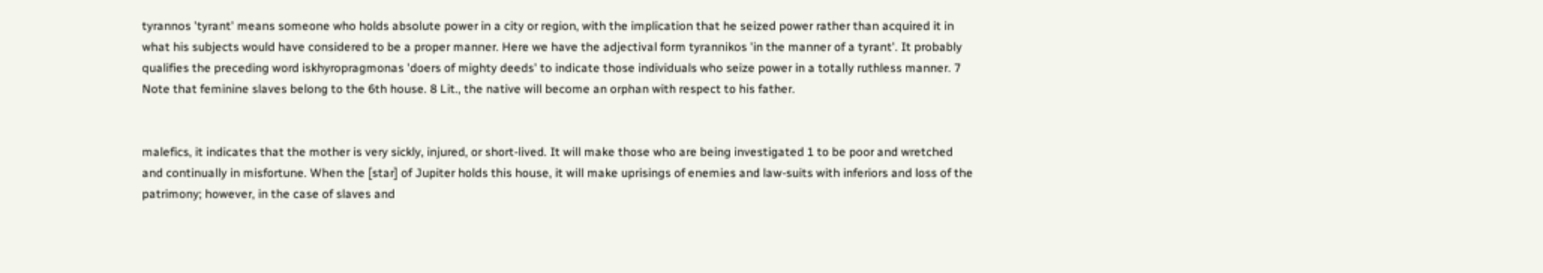tyrannos 'tyrant' means someone who holds absolute power in a city or region, with the implication that he seized power rather than acquired it in what his subjects would have considered to be a proper manner. Here we have the adjectival form tyrannikos 'in the manner of a tyrant'. It probably qualifies the preceding word iskhyropragmonas 'doers of mighty deeds' to indicate those individuals who seize power in a totally ruthless manner. 7 Note that feminine slaves belong to the 6th house. 8 Lit., the native will become an orphan with respect to his father.


malefics, it indicates that the mother is very sickly, injured, or short-lived. It will make those who are being investigated 1 to be poor and wretched and continually in misfortune. When the [star] of Jupiter holds this house, it will make uprisings of enemies and law-suits with inferiors and loss of the patrimony; however, in the case of slaves and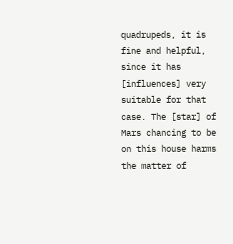quadrupeds, it is fine and helpful, since it has [influences] very suitable for that case. The [star] of Mars chancing to be on this house harms the matter of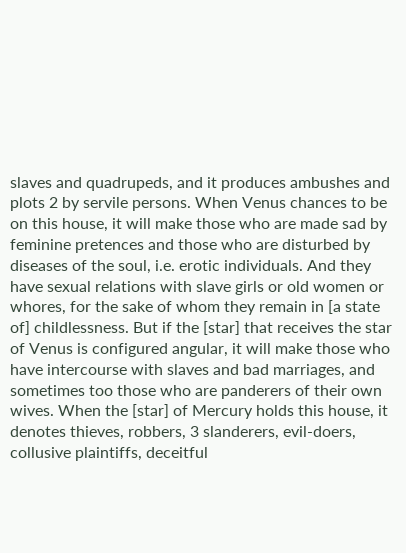slaves and quadrupeds, and it produces ambushes and plots 2 by servile persons. When Venus chances to be on this house, it will make those who are made sad by feminine pretences and those who are disturbed by diseases of the soul, i.e. erotic individuals. And they have sexual relations with slave girls or old women or whores, for the sake of whom they remain in [a state of] childlessness. But if the [star] that receives the star of Venus is configured angular, it will make those who have intercourse with slaves and bad marriages, and sometimes too those who are panderers of their own wives. When the [star] of Mercury holds this house, it denotes thieves, robbers, 3 slanderers, evil-doers, collusive plaintiffs, deceitful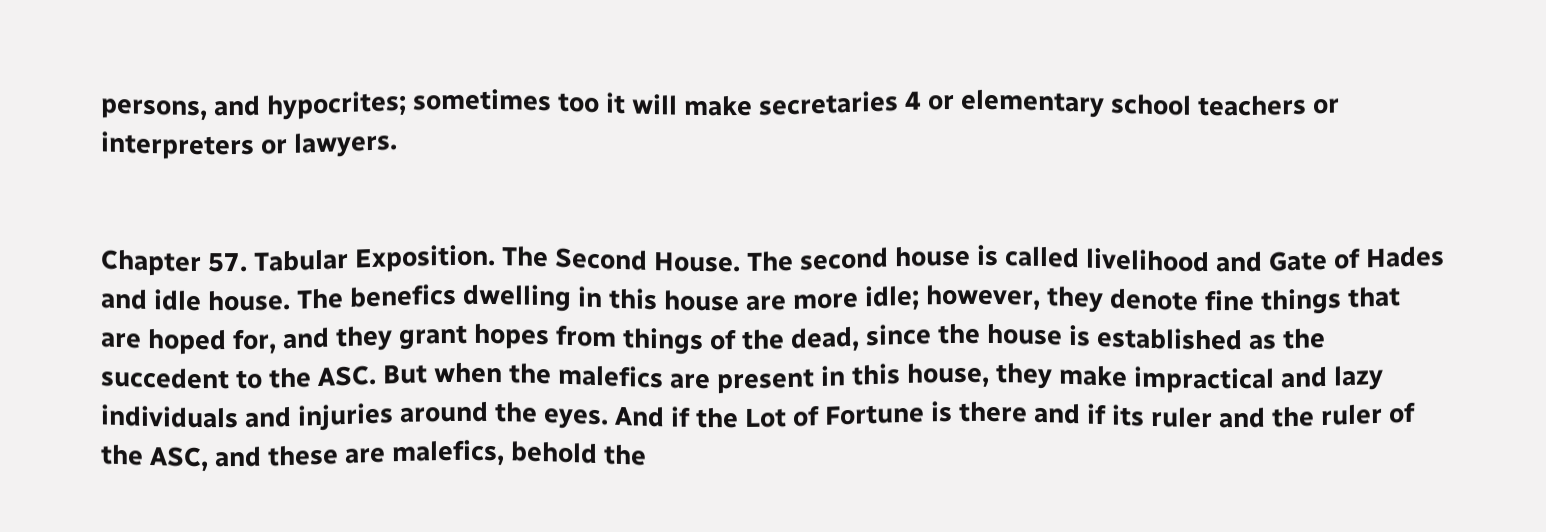persons, and hypocrites; sometimes too it will make secretaries 4 or elementary school teachers or interpreters or lawyers.


Chapter 57. Tabular Exposition. The Second House. The second house is called livelihood and Gate of Hades and idle house. The benefics dwelling in this house are more idle; however, they denote fine things that are hoped for, and they grant hopes from things of the dead, since the house is established as the succedent to the ASC. But when the malefics are present in this house, they make impractical and lazy individuals and injuries around the eyes. And if the Lot of Fortune is there and if its ruler and the ruler of the ASC, and these are malefics, behold the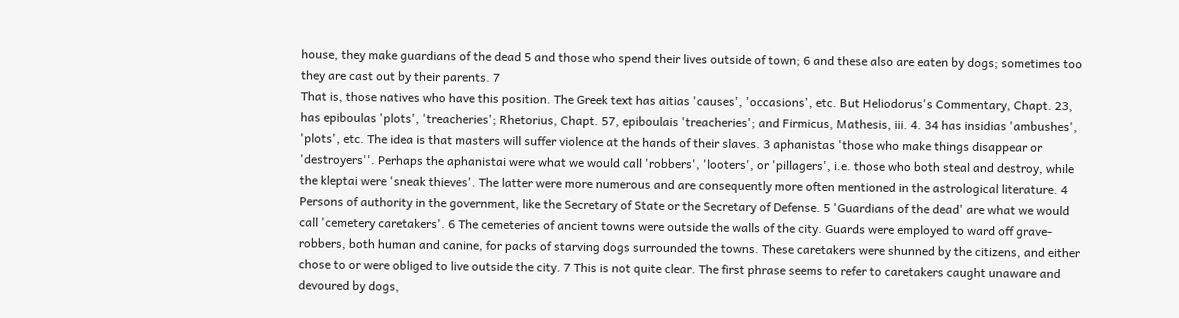house, they make guardians of the dead 5 and those who spend their lives outside of town; 6 and these also are eaten by dogs; sometimes too they are cast out by their parents. 7
That is, those natives who have this position. The Greek text has aitias 'causes', 'occasions', etc. But Heliodorus's Commentary, Chapt. 23, has epiboulas 'plots', 'treacheries'; Rhetorius, Chapt. 57, epiboulais 'treacheries'; and Firmicus, Mathesis, iii. 4. 34 has insidias 'ambushes', 'plots', etc. The idea is that masters will suffer violence at the hands of their slaves. 3 aphanistas 'those who make things disappear or 'destroyers''. Perhaps the aphanistai were what we would call 'robbers', 'looters', or 'pillagers', i.e. those who both steal and destroy, while the kleptai were 'sneak thieves'. The latter were more numerous and are consequently more often mentioned in the astrological literature. 4 Persons of authority in the government, like the Secretary of State or the Secretary of Defense. 5 'Guardians of the dead' are what we would call 'cemetery caretakers'. 6 The cemeteries of ancient towns were outside the walls of the city. Guards were employed to ward off grave-robbers, both human and canine, for packs of starving dogs surrounded the towns. These caretakers were shunned by the citizens, and either chose to or were obliged to live outside the city. 7 This is not quite clear. The first phrase seems to refer to caretakers caught unaware and devoured by dogs,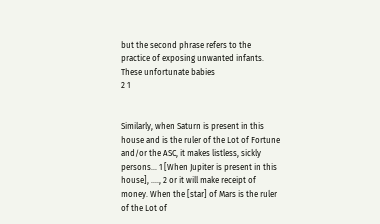but the second phrase refers to the practice of exposing unwanted infants. These unfortunate babies
2 1


Similarly, when Saturn is present in this house and is the ruler of the Lot of Fortune and/or the ASC, it makes listless, sickly persons... 1 [When Jupiter is present in this house], ...., 2 or it will make receipt of money. When the [star] of Mars is the ruler of the Lot of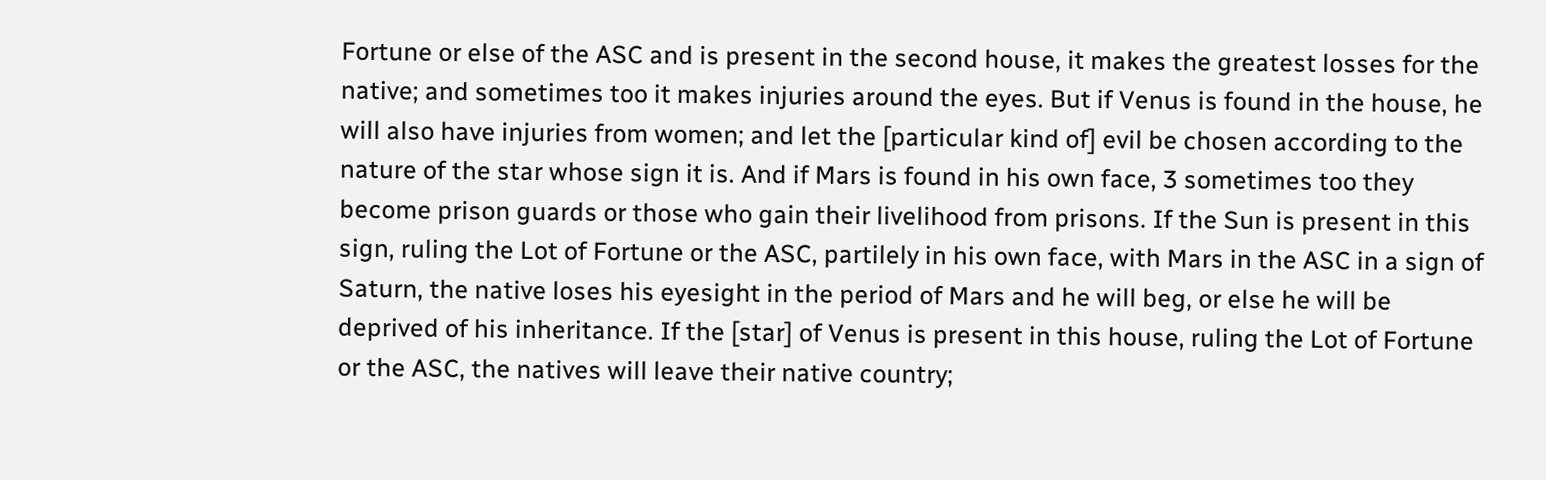Fortune or else of the ASC and is present in the second house, it makes the greatest losses for the native; and sometimes too it makes injuries around the eyes. But if Venus is found in the house, he will also have injuries from women; and let the [particular kind of] evil be chosen according to the nature of the star whose sign it is. And if Mars is found in his own face, 3 sometimes too they become prison guards or those who gain their livelihood from prisons. If the Sun is present in this sign, ruling the Lot of Fortune or the ASC, partilely in his own face, with Mars in the ASC in a sign of Saturn, the native loses his eyesight in the period of Mars and he will beg, or else he will be deprived of his inheritance. If the [star] of Venus is present in this house, ruling the Lot of Fortune or the ASC, the natives will leave their native country;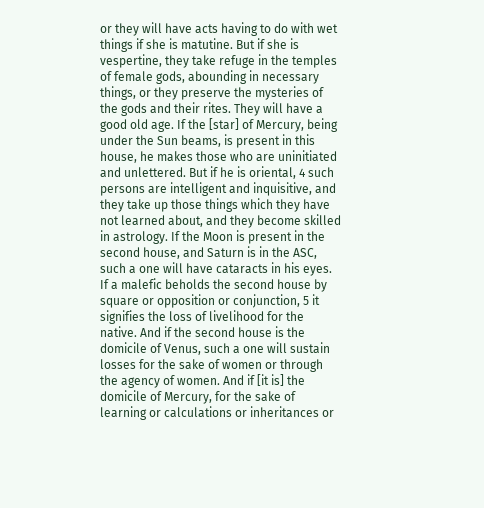or they will have acts having to do with wet things if she is matutine. But if she is vespertine, they take refuge in the temples of female gods, abounding in necessary things, or they preserve the mysteries of the gods and their rites. They will have a good old age. If the [star] of Mercury, being under the Sun beams, is present in this house, he makes those who are uninitiated and unlettered. But if he is oriental, 4 such persons are intelligent and inquisitive, and they take up those things which they have not learned about, and they become skilled in astrology. If the Moon is present in the second house, and Saturn is in the ASC, such a one will have cataracts in his eyes. If a malefic beholds the second house by square or opposition or conjunction, 5 it signifies the loss of livelihood for the native. And if the second house is the domicile of Venus, such a one will sustain losses for the sake of women or through the agency of women. And if [it is] the domicile of Mercury, for the sake of learning or calculations or inheritances or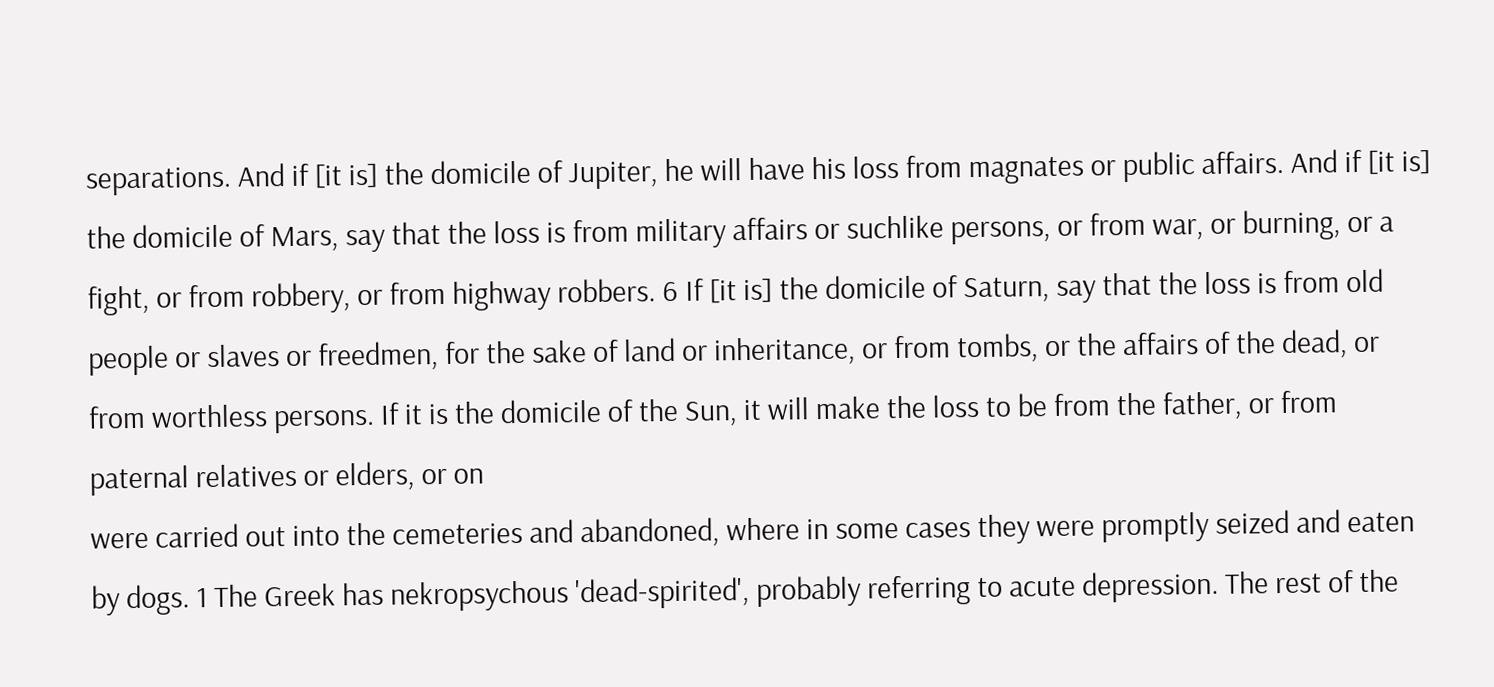separations. And if [it is] the domicile of Jupiter, he will have his loss from magnates or public affairs. And if [it is] the domicile of Mars, say that the loss is from military affairs or suchlike persons, or from war, or burning, or a fight, or from robbery, or from highway robbers. 6 If [it is] the domicile of Saturn, say that the loss is from old people or slaves or freedmen, for the sake of land or inheritance, or from tombs, or the affairs of the dead, or from worthless persons. If it is the domicile of the Sun, it will make the loss to be from the father, or from paternal relatives or elders, or on
were carried out into the cemeteries and abandoned, where in some cases they were promptly seized and eaten by dogs. 1 The Greek has nekropsychous 'dead-spirited', probably referring to acute depression. The rest of the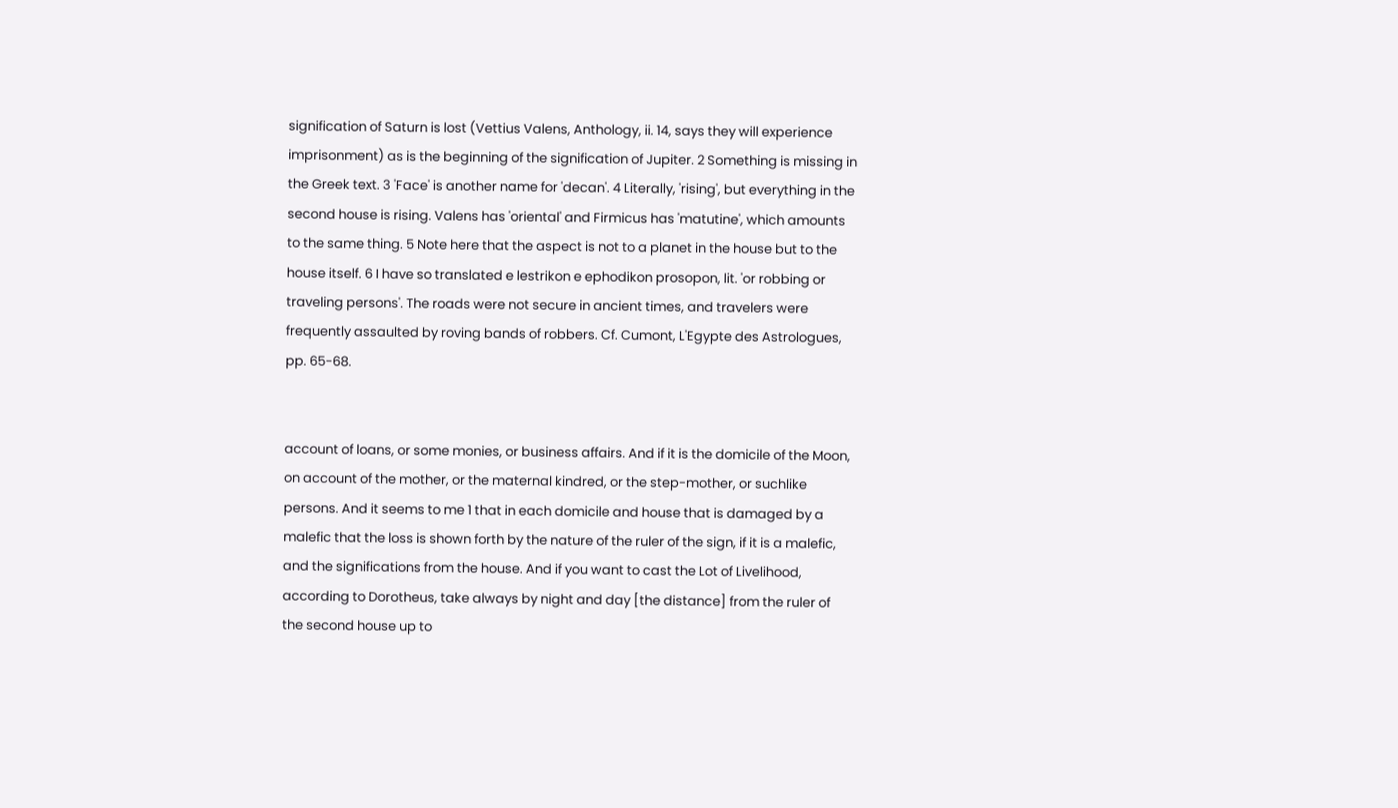signification of Saturn is lost (Vettius Valens, Anthology, ii. 14, says they will experience imprisonment) as is the beginning of the signification of Jupiter. 2 Something is missing in the Greek text. 3 'Face' is another name for 'decan'. 4 Literally, 'rising', but everything in the second house is rising. Valens has 'oriental' and Firmicus has 'matutine', which amounts to the same thing. 5 Note here that the aspect is not to a planet in the house but to the house itself. 6 I have so translated e lestrikon e ephodikon prosopon, lit. 'or robbing or traveling persons'. The roads were not secure in ancient times, and travelers were frequently assaulted by roving bands of robbers. Cf. Cumont, L'Egypte des Astrologues, pp. 65-68.


account of loans, or some monies, or business affairs. And if it is the domicile of the Moon, on account of the mother, or the maternal kindred, or the step-mother, or suchlike persons. And it seems to me 1 that in each domicile and house that is damaged by a malefic that the loss is shown forth by the nature of the ruler of the sign, if it is a malefic, and the significations from the house. And if you want to cast the Lot of Livelihood, according to Dorotheus, take always by night and day [the distance] from the ruler of the second house up to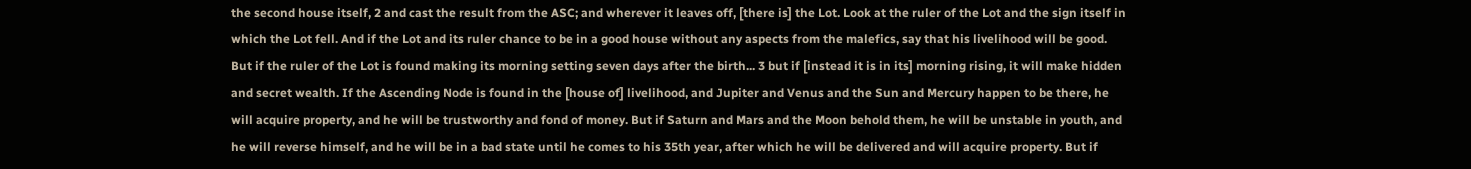the second house itself, 2 and cast the result from the ASC; and wherever it leaves off, [there is] the Lot. Look at the ruler of the Lot and the sign itself in which the Lot fell. And if the Lot and its ruler chance to be in a good house without any aspects from the malefics, say that his livelihood will be good. But if the ruler of the Lot is found making its morning setting seven days after the birth... 3 but if [instead it is in its] morning rising, it will make hidden and secret wealth. If the Ascending Node is found in the [house of] livelihood, and Jupiter and Venus and the Sun and Mercury happen to be there, he will acquire property, and he will be trustworthy and fond of money. But if Saturn and Mars and the Moon behold them, he will be unstable in youth, and he will reverse himself, and he will be in a bad state until he comes to his 35th year, after which he will be delivered and will acquire property. But if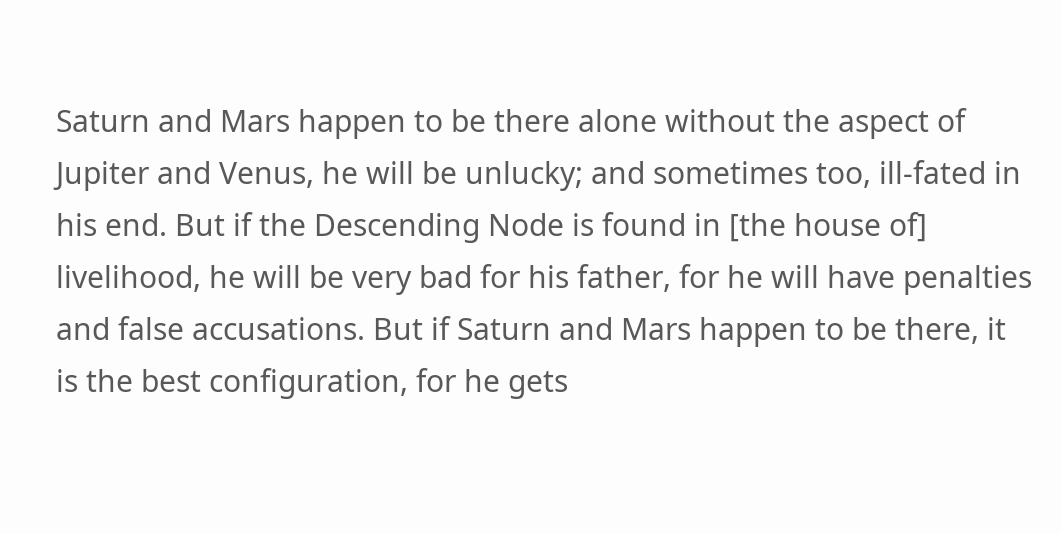Saturn and Mars happen to be there alone without the aspect of Jupiter and Venus, he will be unlucky; and sometimes too, ill-fated in his end. But if the Descending Node is found in [the house of] livelihood, he will be very bad for his father, for he will have penalties and false accusations. But if Saturn and Mars happen to be there, it is the best configuration, for he gets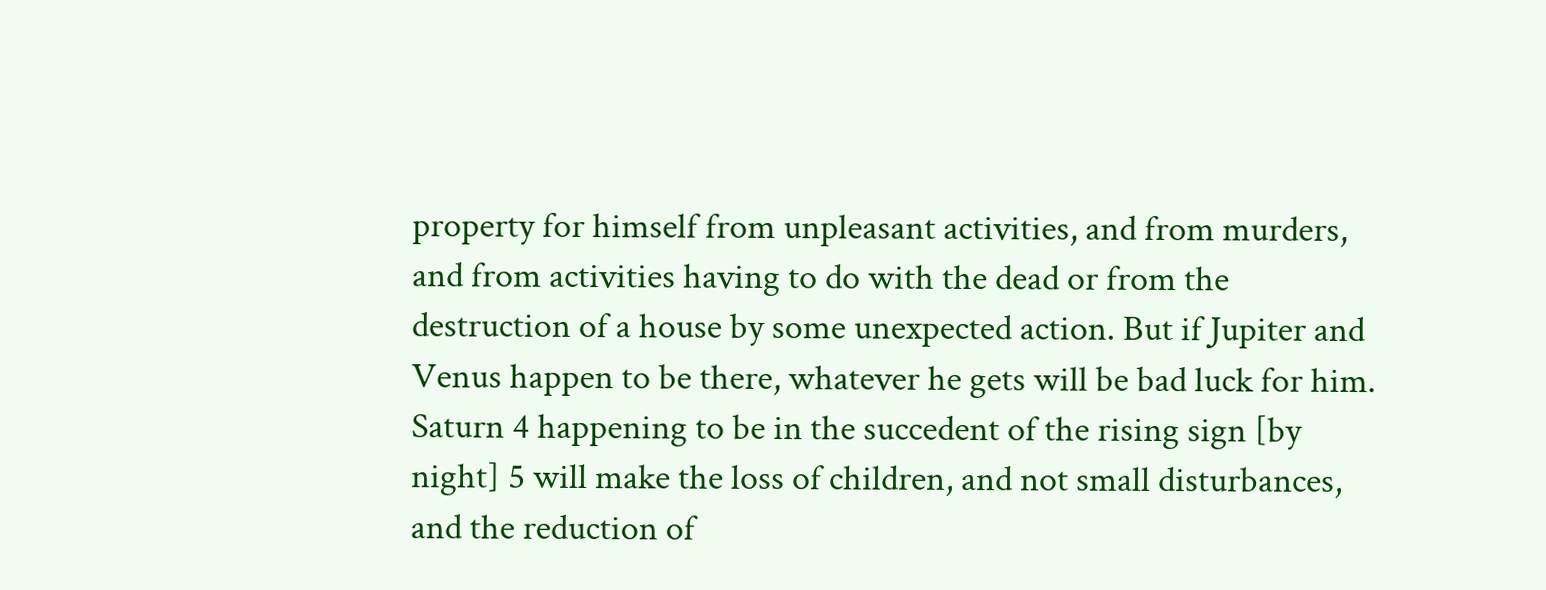property for himself from unpleasant activities, and from murders, and from activities having to do with the dead or from the destruction of a house by some unexpected action. But if Jupiter and Venus happen to be there, whatever he gets will be bad luck for him. Saturn 4 happening to be in the succedent of the rising sign [by night] 5 will make the loss of children, and not small disturbances, and the reduction of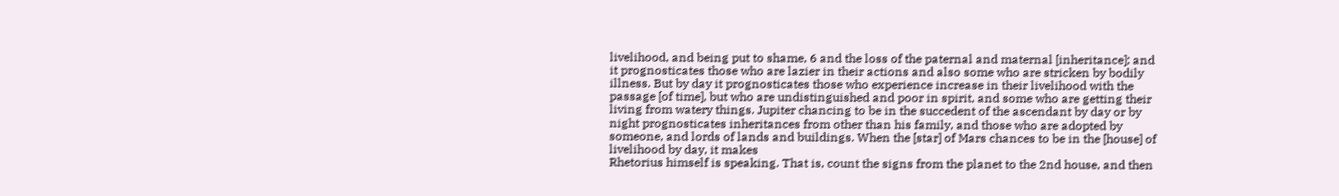livelihood, and being put to shame, 6 and the loss of the paternal and maternal [inheritance]; and it prognosticates those who are lazier in their actions and also some who are stricken by bodily illness. But by day it prognosticates those who experience increase in their livelihood with the passage [of time], but who are undistinguished and poor in spirit, and some who are getting their living from watery things. Jupiter chancing to be in the succedent of the ascendant by day or by night prognosticates inheritances from other than his family, and those who are adopted by someone, and lords of lands and buildings. When the [star] of Mars chances to be in the [house] of livelihood by day, it makes
Rhetorius himself is speaking. That is, count the signs from the planet to the 2nd house, and then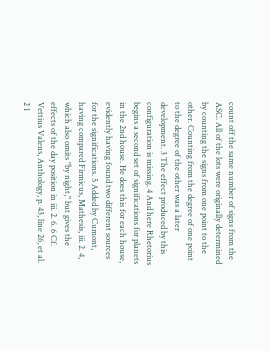count off the same number of signs from the ASC. All of the lots were originally determined by counting the signs from one point to the other. Counting from the degree of one point to the degree of the other was a later development. 3 The effect produced by this configuration is missing. 4 And here Rhetorius begins a second set of significations for planets in the 2nd house. He does this for each house, evidently having found two different sources for the significations. 5 Added by Cumont, having compared Firmicus, Mathesis, iii. 2. 4, which also omits "by night," but gives the effects of the day position in iii. 2. 6. 6 Cf. Vettius Valens, Anthology, p. 43, line 26, et al.
2 1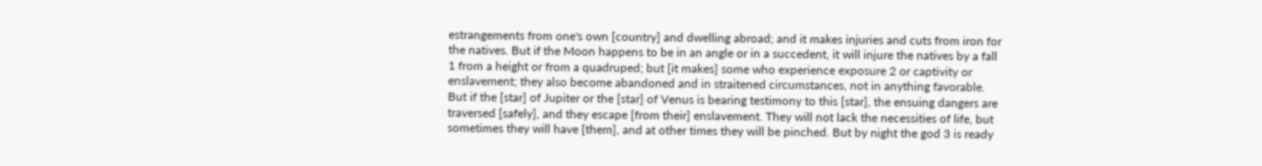estrangements from one's own [country] and dwelling abroad; and it makes injuries and cuts from iron for the natives. But if the Moon happens to be in an angle or in a succedent, it will injure the natives by a fall 1 from a height or from a quadruped; but [it makes] some who experience exposure 2 or captivity or enslavement; they also become abandoned and in straitened circumstances, not in anything favorable. But if the [star] of Jupiter or the [star] of Venus is bearing testimony to this [star], the ensuing dangers are traversed [safely], and they escape [from their] enslavement. They will not lack the necessities of life, but sometimes they will have [them], and at other times they will be pinched. But by night the god 3 is ready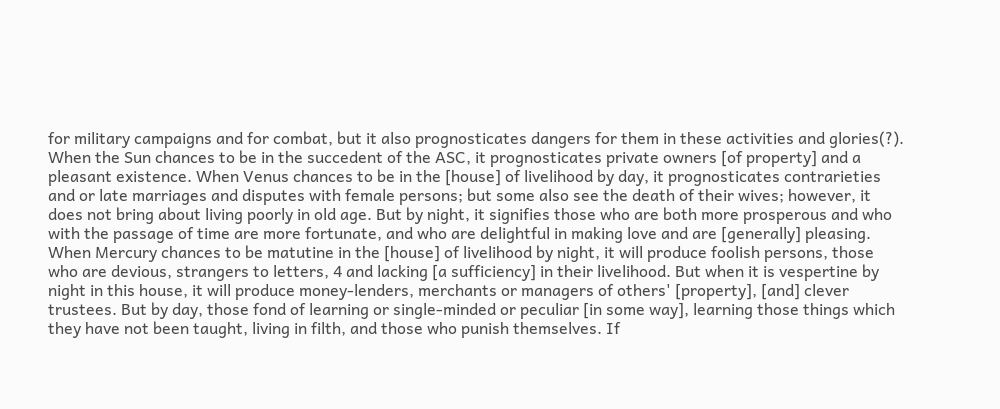for military campaigns and for combat, but it also prognosticates dangers for them in these activities and glories(?). When the Sun chances to be in the succedent of the ASC, it prognosticates private owners [of property] and a pleasant existence. When Venus chances to be in the [house] of livelihood by day, it prognosticates contrarieties and or late marriages and disputes with female persons; but some also see the death of their wives; however, it does not bring about living poorly in old age. But by night, it signifies those who are both more prosperous and who with the passage of time are more fortunate, and who are delightful in making love and are [generally] pleasing. When Mercury chances to be matutine in the [house] of livelihood by night, it will produce foolish persons, those who are devious, strangers to letters, 4 and lacking [a sufficiency] in their livelihood. But when it is vespertine by night in this house, it will produce money-lenders, merchants or managers of others' [property], [and] clever trustees. But by day, those fond of learning or single-minded or peculiar [in some way], learning those things which they have not been taught, living in filth, and those who punish themselves. If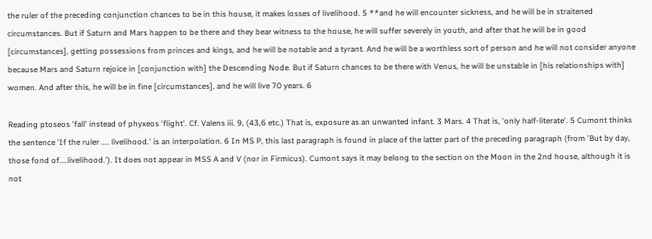the ruler of the preceding conjunction chances to be in this house, it makes losses of livelihood. 5 **and he will encounter sickness, and he will be in straitened circumstances. But if Saturn and Mars happen to be there and they bear witness to the house, he will suffer severely in youth, and after that he will be in good [circumstances], getting possessions from princes and kings, and he will be notable and a tyrant. And he will be a worthless sort of person and he will not consider anyone because Mars and Saturn rejoice in [conjunction with] the Descending Node. But if Saturn chances to be there with Venus, he will be unstable in [his relationships with] women. And after this, he will be in fine [circumstances], and he will live 70 years. 6

Reading ptoseos 'fall' instead of phyxeos 'flight'. Cf. Valens iii. 9, (43,6 etc.) That is, exposure as an unwanted infant. 3 Mars. 4 That is, 'only half-literate'. 5 Cumont thinks the sentence 'If the ruler .... livelihood.' is an interpolation. 6 In MS P, this last paragraph is found in place of the latter part of the preceding paragraph (from 'But by day, those fond of....livelihood.'). It does not appear in MSS A and V (nor in Firmicus). Cumont says it may belong to the section on the Moon in the 2nd house, although it is not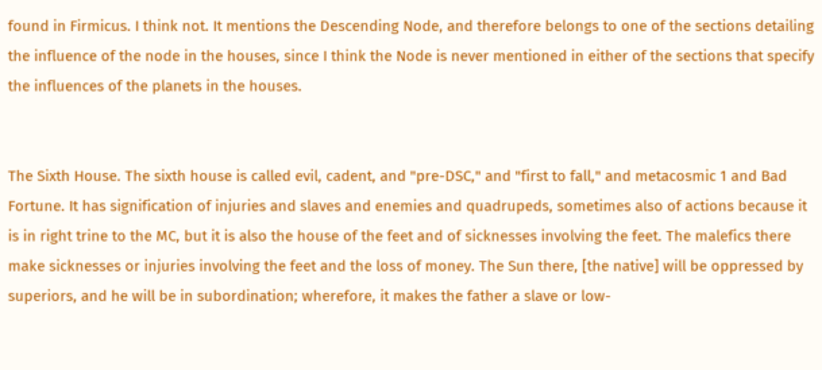found in Firmicus. I think not. It mentions the Descending Node, and therefore belongs to one of the sections detailing the influence of the node in the houses, since I think the Node is never mentioned in either of the sections that specify the influences of the planets in the houses.


The Sixth House. The sixth house is called evil, cadent, and "pre-DSC," and "first to fall," and metacosmic 1 and Bad Fortune. It has signification of injuries and slaves and enemies and quadrupeds, sometimes also of actions because it is in right trine to the MC, but it is also the house of the feet and of sicknesses involving the feet. The malefics there make sicknesses or injuries involving the feet and the loss of money. The Sun there, [the native] will be oppressed by superiors, and he will be in subordination; wherefore, it makes the father a slave or low-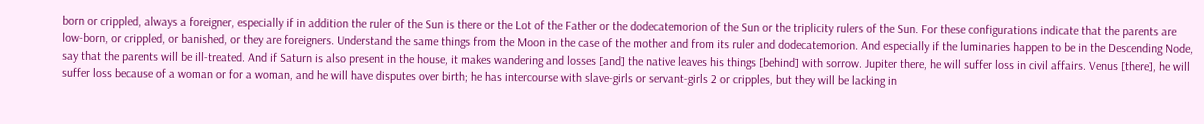born or crippled, always a foreigner, especially if in addition the ruler of the Sun is there or the Lot of the Father or the dodecatemorion of the Sun or the triplicity rulers of the Sun. For these configurations indicate that the parents are low-born, or crippled, or banished, or they are foreigners. Understand the same things from the Moon in the case of the mother and from its ruler and dodecatemorion. And especially if the luminaries happen to be in the Descending Node, say that the parents will be ill-treated. And if Saturn is also present in the house, it makes wandering and losses [and] the native leaves his things [behind] with sorrow. Jupiter there, he will suffer loss in civil affairs. Venus [there], he will suffer loss because of a woman or for a woman, and he will have disputes over birth; he has intercourse with slave-girls or servant-girls 2 or cripples, but they will be lacking in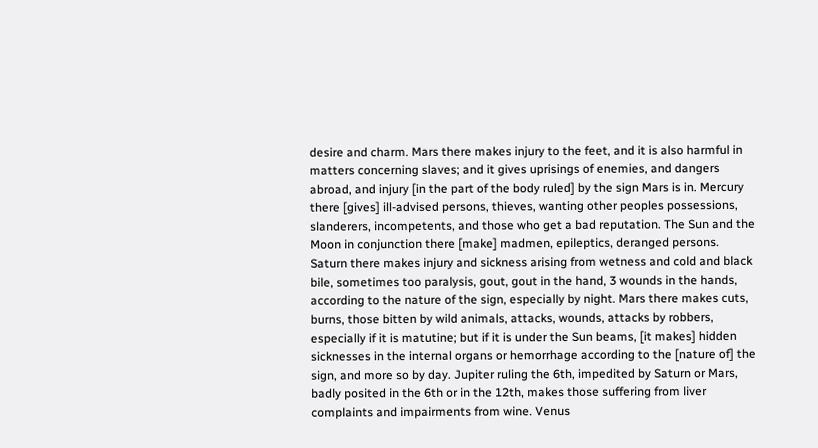desire and charm. Mars there makes injury to the feet, and it is also harmful in matters concerning slaves; and it gives uprisings of enemies, and dangers abroad, and injury [in the part of the body ruled] by the sign Mars is in. Mercury there [gives] ill-advised persons, thieves, wanting other peoples possessions, slanderers, incompetents, and those who get a bad reputation. The Sun and the Moon in conjunction there [make] madmen, epileptics, deranged persons. Saturn there makes injury and sickness arising from wetness and cold and black bile, sometimes too paralysis, gout, gout in the hand, 3 wounds in the hands, according to the nature of the sign, especially by night. Mars there makes cuts, burns, those bitten by wild animals, attacks, wounds, attacks by robbers, especially if it is matutine; but if it is under the Sun beams, [it makes] hidden sicknesses in the internal organs or hemorrhage according to the [nature of] the sign, and more so by day. Jupiter ruling the 6th, impedited by Saturn or Mars, badly posited in the 6th or in the 12th, makes those suffering from liver complaints and impairments from wine. Venus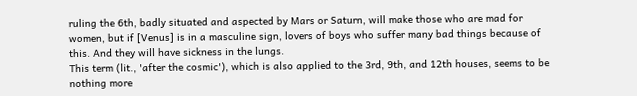ruling the 6th, badly situated and aspected by Mars or Saturn, will make those who are mad for women, but if [Venus] is in a masculine sign, lovers of boys who suffer many bad things because of this. And they will have sickness in the lungs.
This term (lit., 'after the cosmic'), which is also applied to the 3rd, 9th, and 12th houses, seems to be nothing more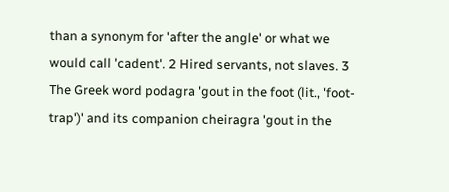than a synonym for 'after the angle' or what we would call 'cadent'. 2 Hired servants, not slaves. 3 The Greek word podagra 'gout in the foot (lit., 'foot-trap')' and its companion cheiragra 'gout in the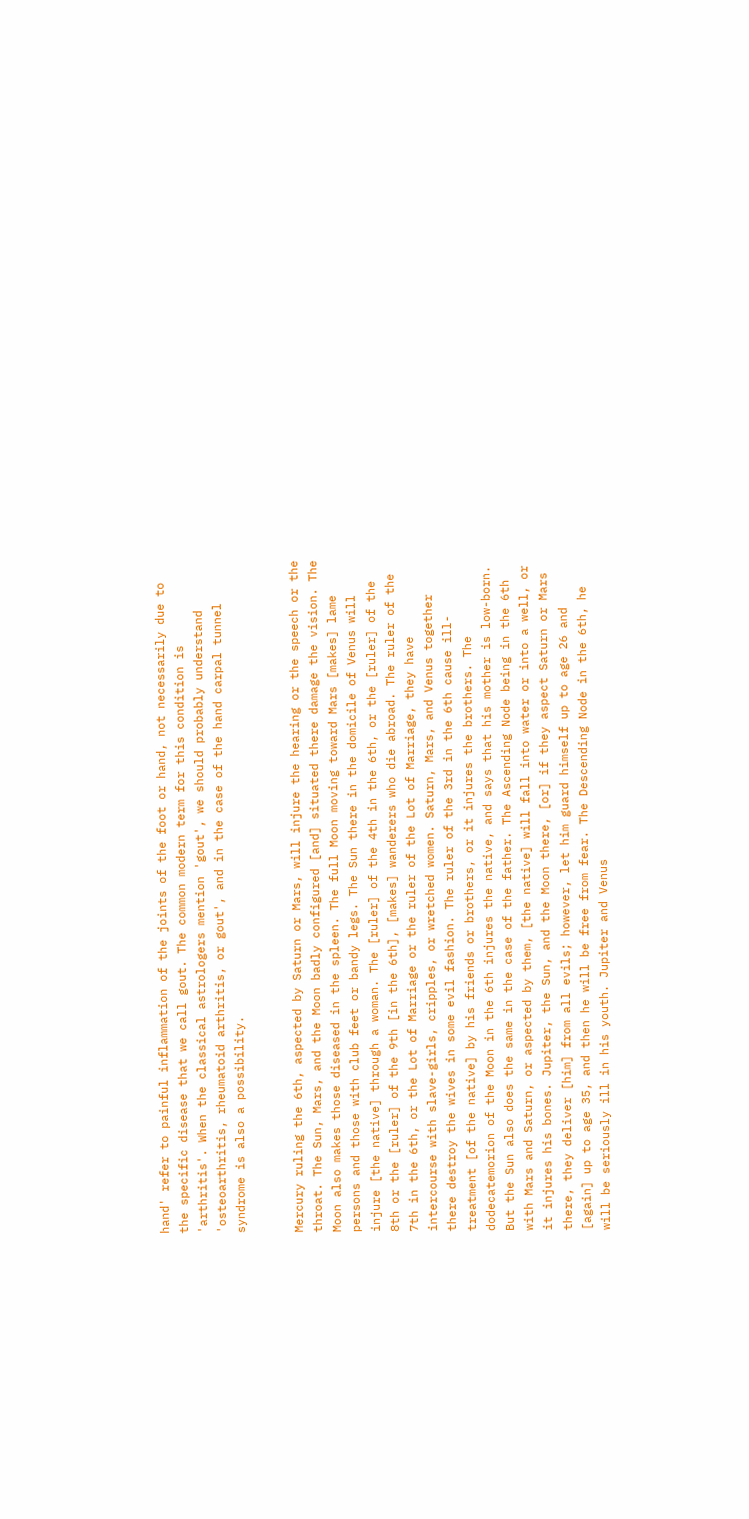hand' refer to painful inflammation of the joints of the foot or hand, not necessarily due to the specific disease that we call gout. The common modern term for this condition is 'arthritis'. When the classical astrologers mention 'gout', we should probably understand 'osteoarthritis, rheumatoid arthritis, or gout', and in the case of the hand carpal tunnel syndrome is also a possibility.


Mercury ruling the 6th, aspected by Saturn or Mars, will injure the hearing or the speech or the throat. The Sun, Mars, and the Moon badly configured [and] situated there damage the vision. The Moon also makes those diseased in the spleen. The full Moon moving toward Mars [makes] lame persons and those with club feet or bandy legs. The Sun there in the domicile of Venus will injure [the native] through a woman. The [ruler] of the 4th in the 6th, or the [ruler] of the 8th or the [ruler] of the 9th [in the 6th], [makes] wanderers who die abroad. The ruler of the 7th in the 6th, or the Lot of Marriage or the ruler of the Lot of Marriage, they have intercourse with slave-girls, cripples, or wretched women. Saturn, Mars, and Venus together there destroy the wives in some evil fashion. The ruler of the 3rd in the 6th cause ill-treatment [of the native] by his friends or brothers, or it injures the brothers. The dodecatemorion of the Moon in the 6th injures the native, and says that his mother is low-born. But the Sun also does the same in the case of the father. The Ascending Node being in the 6th with Mars and Saturn, or aspected by them, [the native] will fall into water or into a well, or it injures his bones. Jupiter, the Sun, and the Moon there, [or] if they aspect Saturn or Mars there, they deliver [him] from all evils; however, let him guard himself up to age 26 and [again] up to age 35, and then he will be free from fear. The Descending Node in the 6th, he will be seriously ill in his youth. Jupiter and Venus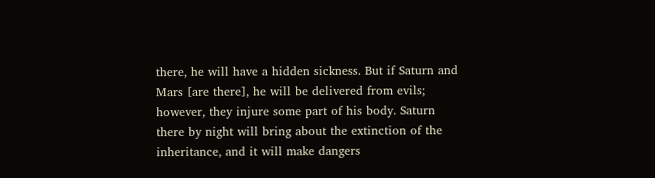there, he will have a hidden sickness. But if Saturn and Mars [are there], he will be delivered from evils; however, they injure some part of his body. Saturn there by night will bring about the extinction of the inheritance, and it will make dangers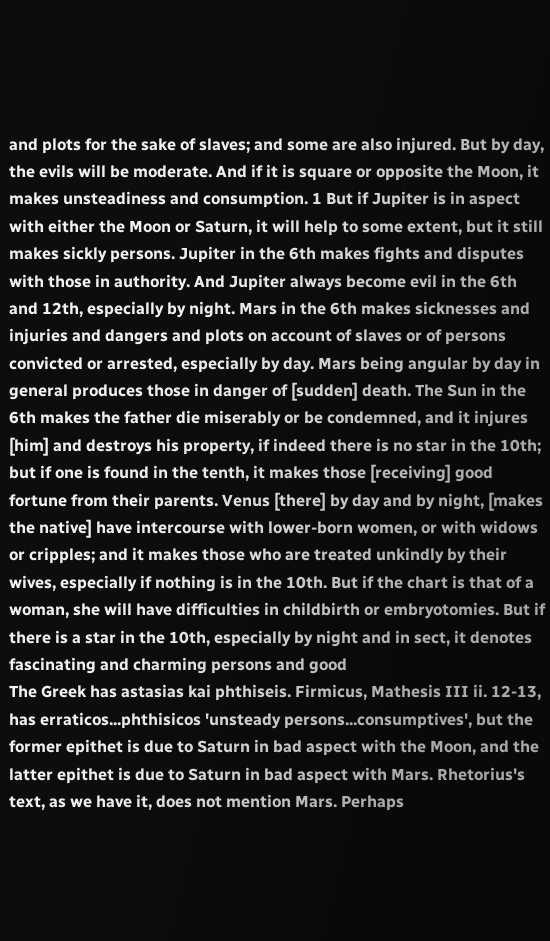and plots for the sake of slaves; and some are also injured. But by day, the evils will be moderate. And if it is square or opposite the Moon, it makes unsteadiness and consumption. 1 But if Jupiter is in aspect with either the Moon or Saturn, it will help to some extent, but it still makes sickly persons. Jupiter in the 6th makes fights and disputes with those in authority. And Jupiter always become evil in the 6th and 12th, especially by night. Mars in the 6th makes sicknesses and injuries and dangers and plots on account of slaves or of persons convicted or arrested, especially by day. Mars being angular by day in general produces those in danger of [sudden] death. The Sun in the 6th makes the father die miserably or be condemned, and it injures [him] and destroys his property, if indeed there is no star in the 10th; but if one is found in the tenth, it makes those [receiving] good fortune from their parents. Venus [there] by day and by night, [makes the native] have intercourse with lower-born women, or with widows or cripples; and it makes those who are treated unkindly by their wives, especially if nothing is in the 10th. But if the chart is that of a woman, she will have difficulties in childbirth or embryotomies. But if there is a star in the 10th, especially by night and in sect, it denotes fascinating and charming persons and good
The Greek has astasias kai phthiseis. Firmicus, Mathesis III ii. 12-13, has erraticos...phthisicos 'unsteady persons...consumptives', but the former epithet is due to Saturn in bad aspect with the Moon, and the latter epithet is due to Saturn in bad aspect with Mars. Rhetorius's text, as we have it, does not mention Mars. Perhaps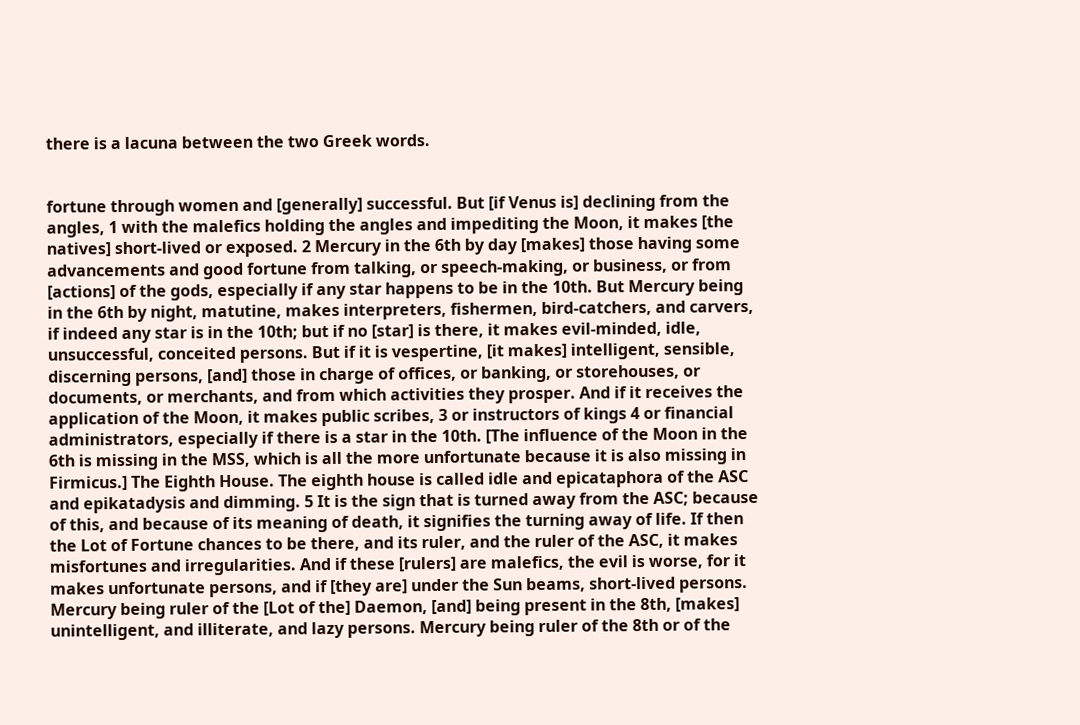there is a lacuna between the two Greek words.


fortune through women and [generally] successful. But [if Venus is] declining from the angles, 1 with the malefics holding the angles and impediting the Moon, it makes [the natives] short-lived or exposed. 2 Mercury in the 6th by day [makes] those having some advancements and good fortune from talking, or speech-making, or business, or from [actions] of the gods, especially if any star happens to be in the 10th. But Mercury being in the 6th by night, matutine, makes interpreters, fishermen, bird-catchers, and carvers, if indeed any star is in the 10th; but if no [star] is there, it makes evil-minded, idle, unsuccessful, conceited persons. But if it is vespertine, [it makes] intelligent, sensible, discerning persons, [and] those in charge of offices, or banking, or storehouses, or documents, or merchants, and from which activities they prosper. And if it receives the application of the Moon, it makes public scribes, 3 or instructors of kings 4 or financial administrators, especially if there is a star in the 10th. [The influence of the Moon in the 6th is missing in the MSS, which is all the more unfortunate because it is also missing in Firmicus.] The Eighth House. The eighth house is called idle and epicataphora of the ASC and epikatadysis and dimming. 5 It is the sign that is turned away from the ASC; because of this, and because of its meaning of death, it signifies the turning away of life. If then the Lot of Fortune chances to be there, and its ruler, and the ruler of the ASC, it makes misfortunes and irregularities. And if these [rulers] are malefics, the evil is worse, for it makes unfortunate persons, and if [they are] under the Sun beams, short-lived persons. Mercury being ruler of the [Lot of the] Daemon, [and] being present in the 8th, [makes] unintelligent, and illiterate, and lazy persons. Mercury being ruler of the 8th or of the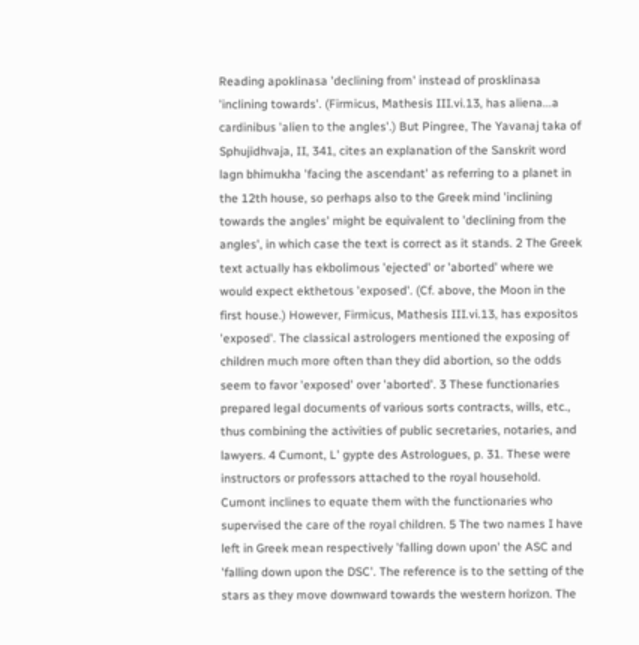Reading apoklinasa 'declining from' instead of prosklinasa 'inclining towards'. (Firmicus, Mathesis III.vi.13, has aliena...a cardinibus 'alien to the angles'.) But Pingree, The Yavanaj taka of Sphujidhvaja, II, 341, cites an explanation of the Sanskrit word lagn bhimukha 'facing the ascendant' as referring to a planet in the 12th house, so perhaps also to the Greek mind 'inclining towards the angles' might be equivalent to 'declining from the angles', in which case the text is correct as it stands. 2 The Greek text actually has ekbolimous 'ejected' or 'aborted' where we would expect ekthetous 'exposed'. (Cf. above, the Moon in the first house.) However, Firmicus, Mathesis III.vi.13, has expositos 'exposed'. The classical astrologers mentioned the exposing of children much more often than they did abortion, so the odds seem to favor 'exposed' over 'aborted'. 3 These functionaries prepared legal documents of various sorts contracts, wills, etc., thus combining the activities of public secretaries, notaries, and lawyers. 4 Cumont, L' gypte des Astrologues, p. 31. These were instructors or professors attached to the royal household. Cumont inclines to equate them with the functionaries who supervised the care of the royal children. 5 The two names I have left in Greek mean respectively 'falling down upon' the ASC and 'falling down upon the DSC'. The reference is to the setting of the stars as they move downward towards the western horizon. The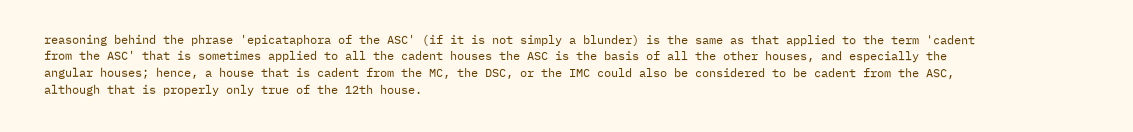reasoning behind the phrase 'epicataphora of the ASC' (if it is not simply a blunder) is the same as that applied to the term 'cadent from the ASC' that is sometimes applied to all the cadent houses the ASC is the basis of all the other houses, and especially the angular houses; hence, a house that is cadent from the MC, the DSC, or the IMC could also be considered to be cadent from the ASC, although that is properly only true of the 12th house.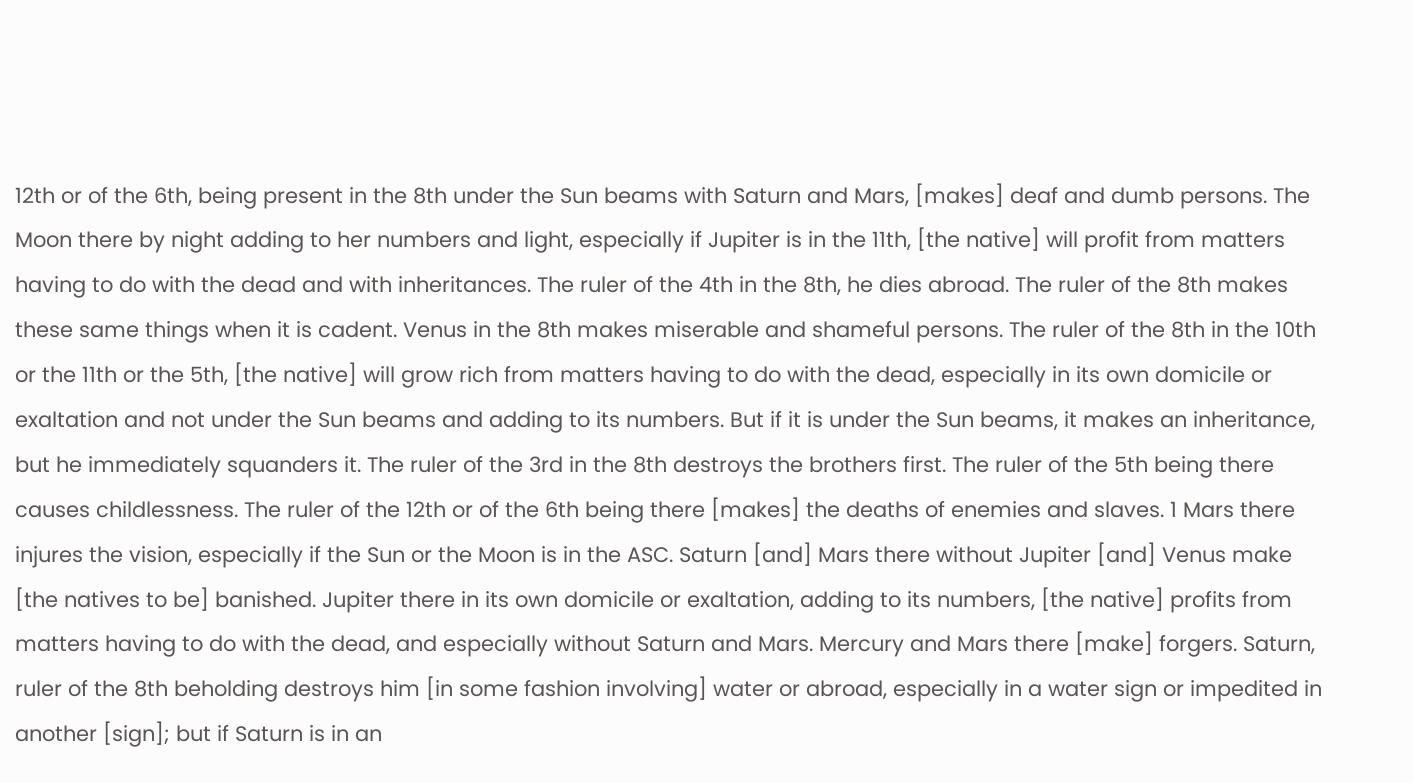12th or of the 6th, being present in the 8th under the Sun beams with Saturn and Mars, [makes] deaf and dumb persons. The Moon there by night adding to her numbers and light, especially if Jupiter is in the 11th, [the native] will profit from matters having to do with the dead and with inheritances. The ruler of the 4th in the 8th, he dies abroad. The ruler of the 8th makes these same things when it is cadent. Venus in the 8th makes miserable and shameful persons. The ruler of the 8th in the 10th or the 11th or the 5th, [the native] will grow rich from matters having to do with the dead, especially in its own domicile or exaltation and not under the Sun beams and adding to its numbers. But if it is under the Sun beams, it makes an inheritance, but he immediately squanders it. The ruler of the 3rd in the 8th destroys the brothers first. The ruler of the 5th being there causes childlessness. The ruler of the 12th or of the 6th being there [makes] the deaths of enemies and slaves. 1 Mars there injures the vision, especially if the Sun or the Moon is in the ASC. Saturn [and] Mars there without Jupiter [and] Venus make [the natives to be] banished. Jupiter there in its own domicile or exaltation, adding to its numbers, [the native] profits from matters having to do with the dead, and especially without Saturn and Mars. Mercury and Mars there [make] forgers. Saturn, ruler of the 8th beholding destroys him [in some fashion involving] water or abroad, especially in a water sign or impedited in another [sign]; but if Saturn is in an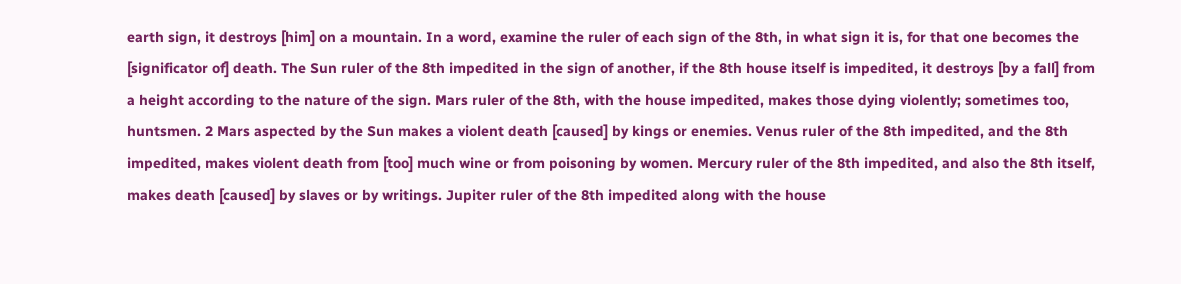earth sign, it destroys [him] on a mountain. In a word, examine the ruler of each sign of the 8th, in what sign it is, for that one becomes the [significator of] death. The Sun ruler of the 8th impedited in the sign of another, if the 8th house itself is impedited, it destroys [by a fall] from a height according to the nature of the sign. Mars ruler of the 8th, with the house impedited, makes those dying violently; sometimes too, huntsmen. 2 Mars aspected by the Sun makes a violent death [caused] by kings or enemies. Venus ruler of the 8th impedited, and the 8th impedited, makes violent death from [too] much wine or from poisoning by women. Mercury ruler of the 8th impedited, and also the 8th itself, makes death [caused] by slaves or by writings. Jupiter ruler of the 8th impedited along with the house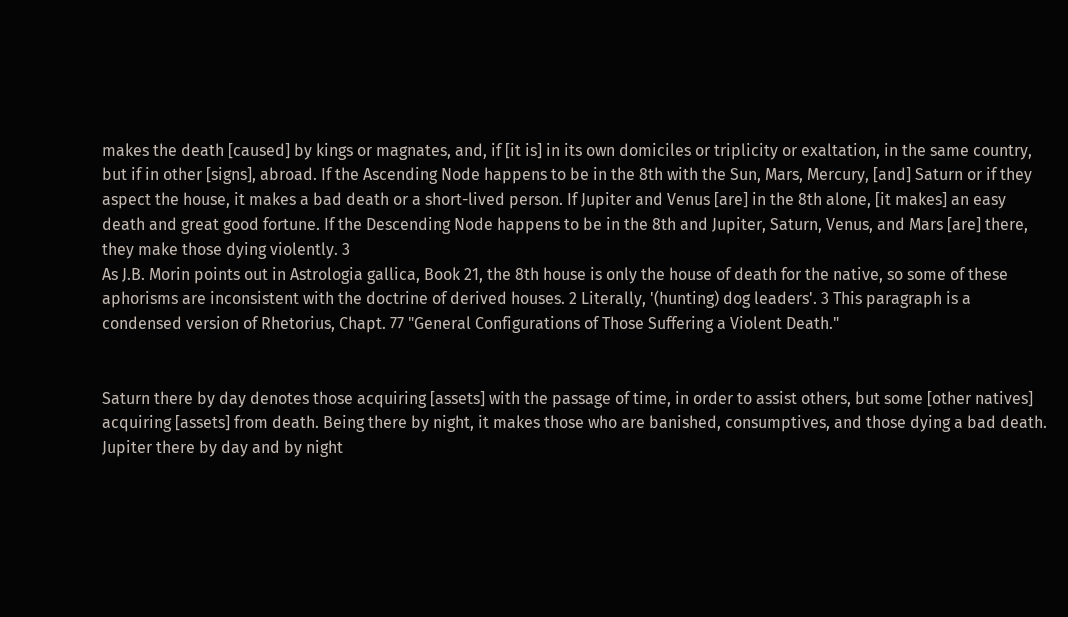makes the death [caused] by kings or magnates, and, if [it is] in its own domiciles or triplicity or exaltation, in the same country, but if in other [signs], abroad. If the Ascending Node happens to be in the 8th with the Sun, Mars, Mercury, [and] Saturn or if they aspect the house, it makes a bad death or a short-lived person. If Jupiter and Venus [are] in the 8th alone, [it makes] an easy death and great good fortune. If the Descending Node happens to be in the 8th and Jupiter, Saturn, Venus, and Mars [are] there, they make those dying violently. 3
As J.B. Morin points out in Astrologia gallica, Book 21, the 8th house is only the house of death for the native, so some of these aphorisms are inconsistent with the doctrine of derived houses. 2 Literally, '(hunting) dog leaders'. 3 This paragraph is a condensed version of Rhetorius, Chapt. 77 "General Configurations of Those Suffering a Violent Death."


Saturn there by day denotes those acquiring [assets] with the passage of time, in order to assist others, but some [other natives] acquiring [assets] from death. Being there by night, it makes those who are banished, consumptives, and those dying a bad death. Jupiter there by day and by night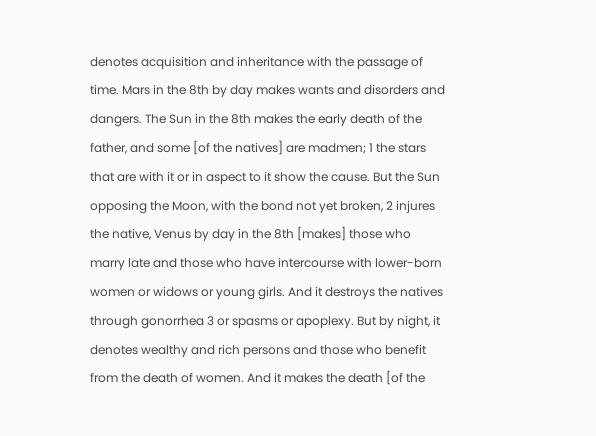denotes acquisition and inheritance with the passage of time. Mars in the 8th by day makes wants and disorders and dangers. The Sun in the 8th makes the early death of the father, and some [of the natives] are madmen; 1 the stars that are with it or in aspect to it show the cause. But the Sun opposing the Moon, with the bond not yet broken, 2 injures the native, Venus by day in the 8th [makes] those who marry late and those who have intercourse with lower-born women or widows or young girls. And it destroys the natives through gonorrhea 3 or spasms or apoplexy. But by night, it denotes wealthy and rich persons and those who benefit from the death of women. And it makes the death [of the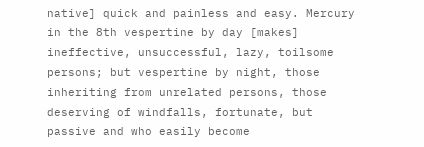native] quick and painless and easy. Mercury in the 8th vespertine by day [makes] ineffective, unsuccessful, lazy, toilsome persons; but vespertine by night, those inheriting from unrelated persons, those deserving of windfalls, fortunate, but passive and who easily become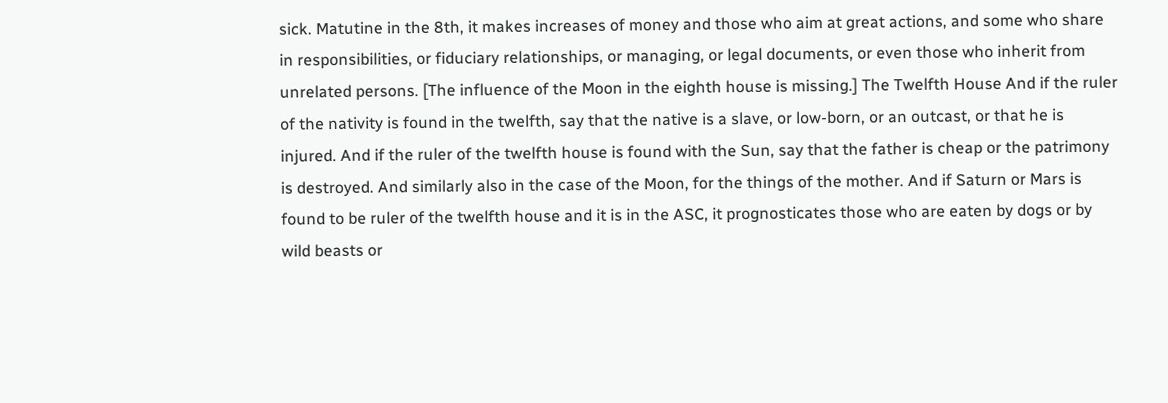sick. Matutine in the 8th, it makes increases of money and those who aim at great actions, and some who share in responsibilities, or fiduciary relationships, or managing, or legal documents, or even those who inherit from unrelated persons. [The influence of the Moon in the eighth house is missing.] The Twelfth House And if the ruler of the nativity is found in the twelfth, say that the native is a slave, or low-born, or an outcast, or that he is injured. And if the ruler of the twelfth house is found with the Sun, say that the father is cheap or the patrimony is destroyed. And similarly also in the case of the Moon, for the things of the mother. And if Saturn or Mars is found to be ruler of the twelfth house and it is in the ASC, it prognosticates those who are eaten by dogs or by wild beasts or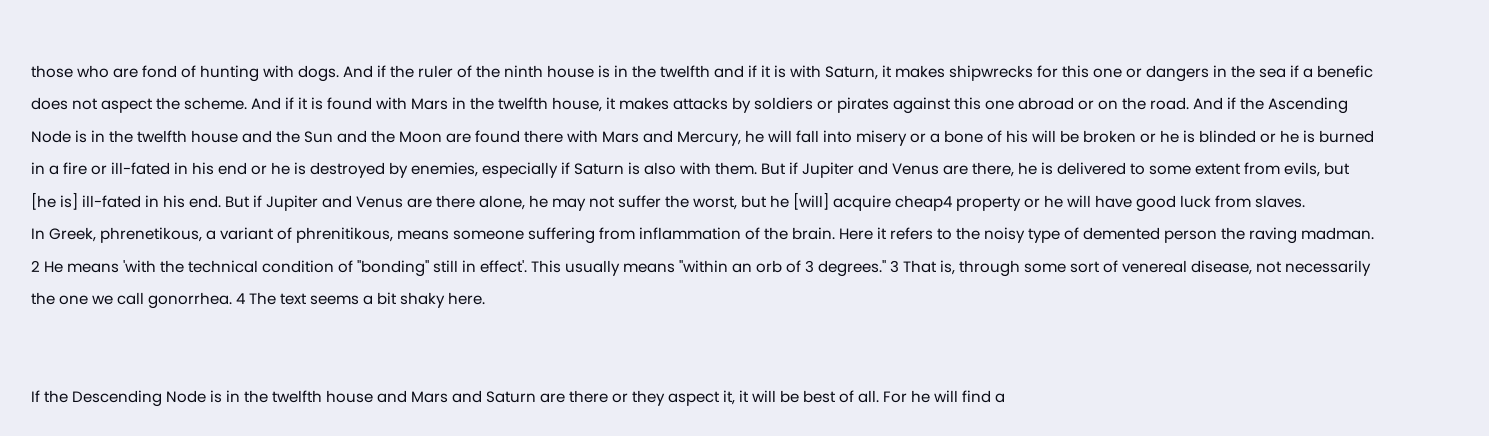those who are fond of hunting with dogs. And if the ruler of the ninth house is in the twelfth and if it is with Saturn, it makes shipwrecks for this one or dangers in the sea if a benefic does not aspect the scheme. And if it is found with Mars in the twelfth house, it makes attacks by soldiers or pirates against this one abroad or on the road. And if the Ascending Node is in the twelfth house and the Sun and the Moon are found there with Mars and Mercury, he will fall into misery or a bone of his will be broken or he is blinded or he is burned in a fire or ill-fated in his end or he is destroyed by enemies, especially if Saturn is also with them. But if Jupiter and Venus are there, he is delivered to some extent from evils, but [he is] ill-fated in his end. But if Jupiter and Venus are there alone, he may not suffer the worst, but he [will] acquire cheap4 property or he will have good luck from slaves.
In Greek, phrenetikous, a variant of phrenitikous, means someone suffering from inflammation of the brain. Here it refers to the noisy type of demented person the raving madman. 2 He means 'with the technical condition of "bonding" still in effect'. This usually means "within an orb of 3 degrees." 3 That is, through some sort of venereal disease, not necessarily the one we call gonorrhea. 4 The text seems a bit shaky here.


If the Descending Node is in the twelfth house and Mars and Saturn are there or they aspect it, it will be best of all. For he will find a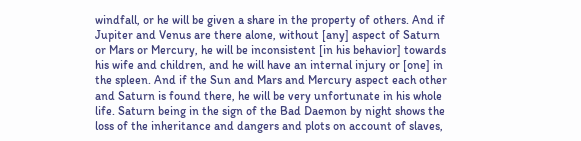windfall, or he will be given a share in the property of others. And if Jupiter and Venus are there alone, without [any] aspect of Saturn or Mars or Mercury, he will be inconsistent [in his behavior] towards his wife and children, and he will have an internal injury or [one] in the spleen. And if the Sun and Mars and Mercury aspect each other and Saturn is found there, he will be very unfortunate in his whole life. Saturn being in the sign of the Bad Daemon by night shows the loss of the inheritance and dangers and plots on account of slaves,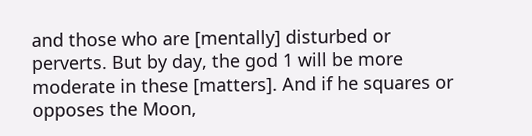and those who are [mentally] disturbed or perverts. But by day, the god 1 will be more moderate in these [matters]. And if he squares or opposes the Moon,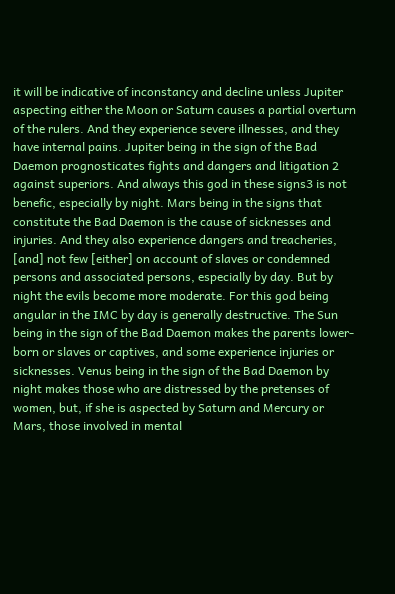it will be indicative of inconstancy and decline unless Jupiter aspecting either the Moon or Saturn causes a partial overturn of the rulers. And they experience severe illnesses, and they have internal pains. Jupiter being in the sign of the Bad Daemon prognosticates fights and dangers and litigation 2 against superiors. And always this god in these signs3 is not benefic, especially by night. Mars being in the signs that constitute the Bad Daemon is the cause of sicknesses and injuries. And they also experience dangers and treacheries, [and] not few [either] on account of slaves or condemned persons and associated persons, especially by day. But by night the evils become more moderate. For this god being angular in the IMC by day is generally destructive. The Sun being in the sign of the Bad Daemon makes the parents lower-born or slaves or captives, and some experience injuries or sicknesses. Venus being in the sign of the Bad Daemon by night makes those who are distressed by the pretenses of women, but, if she is aspected by Saturn and Mercury or Mars, those involved in mental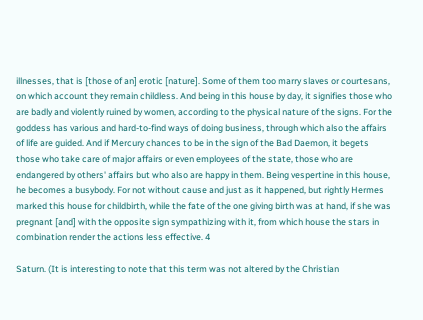illnesses, that is [those of an] erotic [nature]. Some of them too marry slaves or courtesans, on which account they remain childless. And being in this house by day, it signifies those who are badly and violently ruined by women, according to the physical nature of the signs. For the goddess has various and hard-to-find ways of doing business, through which also the affairs of life are guided. And if Mercury chances to be in the sign of the Bad Daemon, it begets those who take care of major affairs or even employees of the state, those who are endangered by others' affairs but who also are happy in them. Being vespertine in this house, he becomes a busybody. For not without cause and just as it happened, but rightly Hermes marked this house for childbirth, while the fate of the one giving birth was at hand, if she was pregnant [and] with the opposite sign sympathizing with it, from which house the stars in combination render the actions less effective. 4

Saturn. (It is interesting to note that this term was not altered by the Christian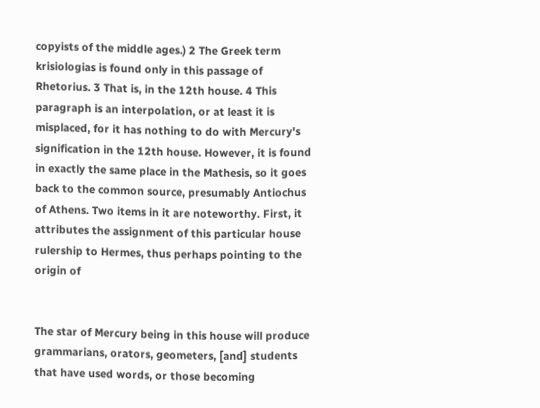copyists of the middle ages.) 2 The Greek term krisiologias is found only in this passage of Rhetorius. 3 That is, in the 12th house. 4 This paragraph is an interpolation, or at least it is misplaced, for it has nothing to do with Mercury's signification in the 12th house. However, it is found in exactly the same place in the Mathesis, so it goes back to the common source, presumably Antiochus of Athens. Two items in it are noteworthy. First, it attributes the assignment of this particular house rulership to Hermes, thus perhaps pointing to the origin of


The star of Mercury being in this house will produce grammarians, orators, geometers, [and] students that have used words, or those becoming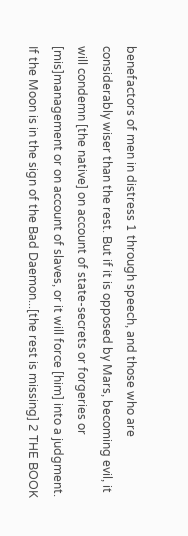benefactors of men in distress 1 through speech, and those who are considerably wiser than the rest. But if it is opposed by Mars, becoming evil, it will condemn [the native] on account of state-secrets or forgeries or [mis]management or on account of slaves, or it will force [him] into a judgment. If the Moon is in the sign of the Bad Daemon...[the rest is missing] 2 THE BOOK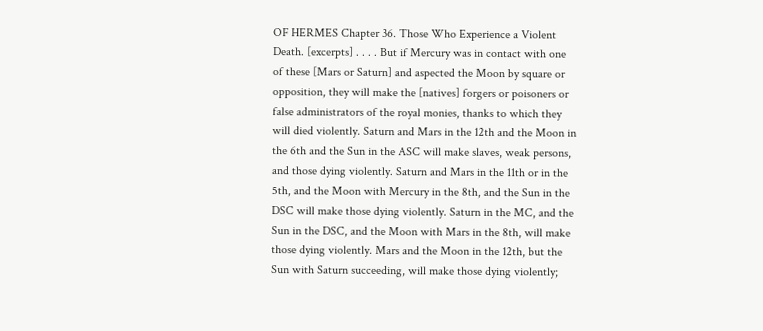OF HERMES Chapter 36. Those Who Experience a Violent Death. [excerpts] . . . . But if Mercury was in contact with one of these [Mars or Saturn] and aspected the Moon by square or opposition, they will make the [natives] forgers or poisoners or false administrators of the royal monies, thanks to which they will died violently. Saturn and Mars in the 12th and the Moon in the 6th and the Sun in the ASC will make slaves, weak persons, and those dying violently. Saturn and Mars in the 11th or in the 5th, and the Moon with Mercury in the 8th, and the Sun in the DSC will make those dying violently. Saturn in the MC, and the Sun in the DSC, and the Moon with Mars in the 8th, will make those dying violently. Mars and the Moon in the 12th, but the Sun with Saturn succeeding, will make those dying violently;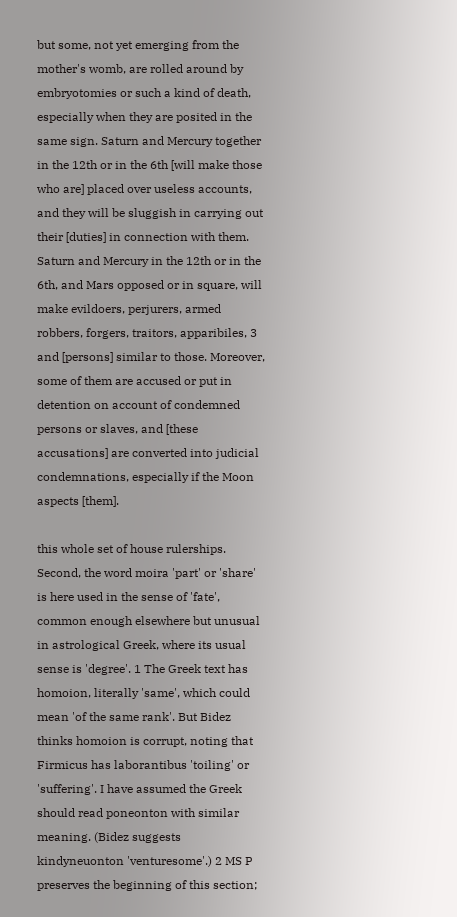but some, not yet emerging from the mother's womb, are rolled around by embryotomies or such a kind of death, especially when they are posited in the same sign. Saturn and Mercury together in the 12th or in the 6th [will make those who are] placed over useless accounts, and they will be sluggish in carrying out their [duties] in connection with them. Saturn and Mercury in the 12th or in the 6th, and Mars opposed or in square, will make evildoers, perjurers, armed robbers, forgers, traitors, apparibiles, 3 and [persons] similar to those. Moreover, some of them are accused or put in detention on account of condemned persons or slaves, and [these accusations] are converted into judicial condemnations, especially if the Moon aspects [them].

this whole set of house rulerships. Second, the word moira 'part' or 'share' is here used in the sense of 'fate', common enough elsewhere but unusual in astrological Greek, where its usual sense is 'degree'. 1 The Greek text has homoion, literally 'same', which could mean 'of the same rank'. But Bidez thinks homoion is corrupt, noting that Firmicus has laborantibus 'toiling' or 'suffering'. I have assumed the Greek should read poneonton with similar meaning. (Bidez suggests kindyneuonton 'venturesome'.) 2 MS P preserves the beginning of this section;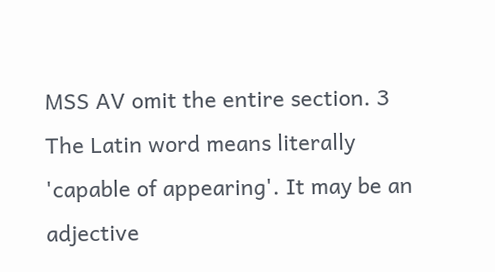MSS AV omit the entire section. 3 The Latin word means literally 'capable of appearing'. It may be an adjective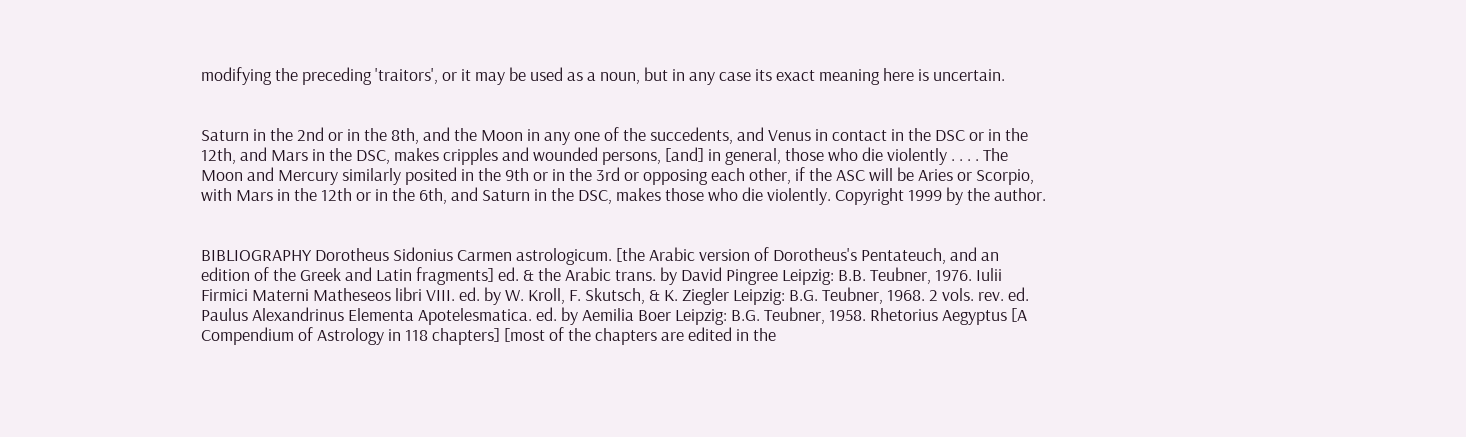modifying the preceding 'traitors', or it may be used as a noun, but in any case its exact meaning here is uncertain.


Saturn in the 2nd or in the 8th, and the Moon in any one of the succedents, and Venus in contact in the DSC or in the 12th, and Mars in the DSC, makes cripples and wounded persons, [and] in general, those who die violently . . . . The Moon and Mercury similarly posited in the 9th or in the 3rd or opposing each other, if the ASC will be Aries or Scorpio, with Mars in the 12th or in the 6th, and Saturn in the DSC, makes those who die violently. Copyright 1999 by the author.


BIBLIOGRAPHY Dorotheus Sidonius Carmen astrologicum. [the Arabic version of Dorotheus's Pentateuch, and an edition of the Greek and Latin fragments] ed. & the Arabic trans. by David Pingree Leipzig: B.B. Teubner, 1976. Iulii Firmici Materni Matheseos libri VIII. ed. by W. Kroll, F. Skutsch, & K. Ziegler Leipzig: B.G. Teubner, 1968. 2 vols. rev. ed. Paulus Alexandrinus Elementa Apotelesmatica. ed. by Aemilia Boer Leipzig: B.G. Teubner, 1958. Rhetorius Aegyptus [A Compendium of Astrology in 118 chapters] [most of the chapters are edited in the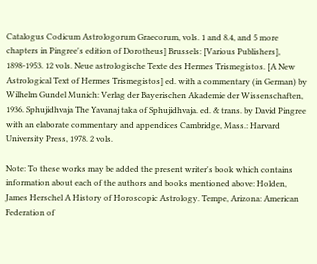Catalogus Codicum Astrologorum Graecorum, vols. 1 and 8.4, and 5 more chapters in Pingree's edition of Dorotheus] Brussels: [Various Publishers], 1898-1953. 12 vols. Neue astrologische Texte des Hermes Trismegistos. [A New Astrological Text of Hermes Trismegistos] ed. with a commentary (in German) by Wilhelm Gundel Munich: Verlag der Bayerischen Akademie der Wissenschaften, 1936. Sphujidhvaja The Yavanaj taka of Sphujidhvaja. ed. & trans. by David Pingree with an elaborate commentary and appendices Cambridge, Mass.: Harvard University Press, 1978. 2 vols.

Note: To these works may be added the present writer's book which contains information about each of the authors and books mentioned above: Holden, James Herschel A History of Horoscopic Astrology. Tempe, Arizona: American Federation of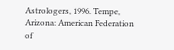Astrologers, 1996. Tempe, Arizona: American Federation of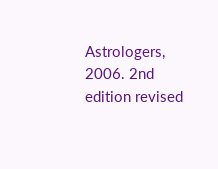Astrologers, 2006. 2nd edition revised